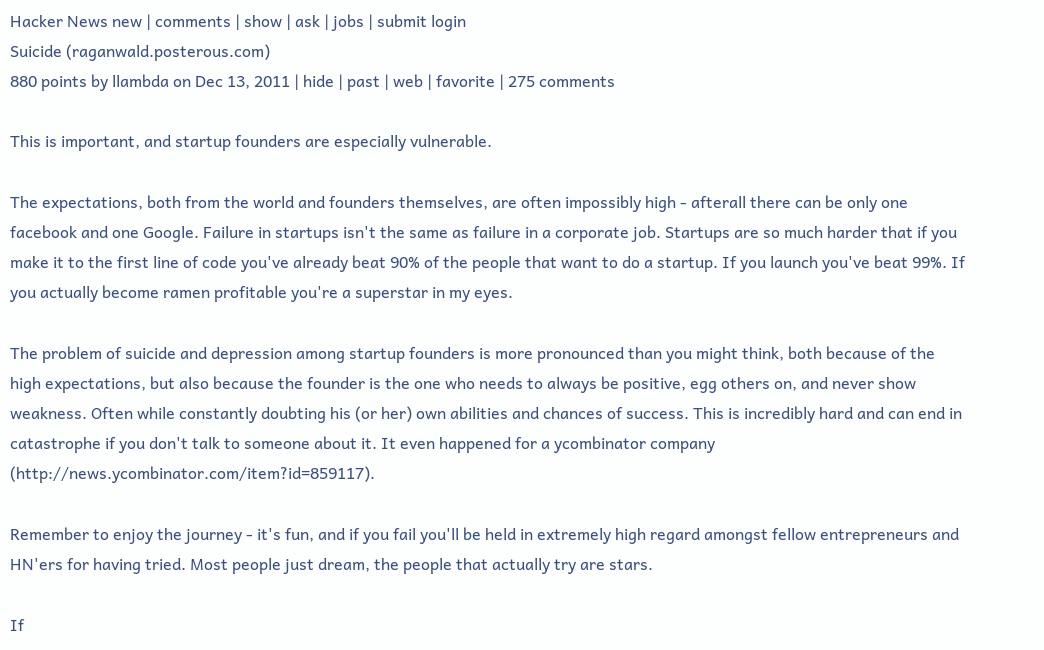Hacker News new | comments | show | ask | jobs | submit login
Suicide (raganwald.posterous.com)
880 points by llambda on Dec 13, 2011 | hide | past | web | favorite | 275 comments

This is important, and startup founders are especially vulnerable.

The expectations, both from the world and founders themselves, are often impossibly high - afterall there can be only one facebook and one Google. Failure in startups isn't the same as failure in a corporate job. Startups are so much harder that if you make it to the first line of code you've already beat 90% of the people that want to do a startup. If you launch you've beat 99%. If you actually become ramen profitable you're a superstar in my eyes.

The problem of suicide and depression among startup founders is more pronounced than you might think, both because of the high expectations, but also because the founder is the one who needs to always be positive, egg others on, and never show weakness. Often while constantly doubting his (or her) own abilities and chances of success. This is incredibly hard and can end in catastrophe if you don't talk to someone about it. It even happened for a ycombinator company (http://news.ycombinator.com/item?id=859117).

Remember to enjoy the journey - it's fun, and if you fail you'll be held in extremely high regard amongst fellow entrepreneurs and HN'ers for having tried. Most people just dream, the people that actually try are stars.

If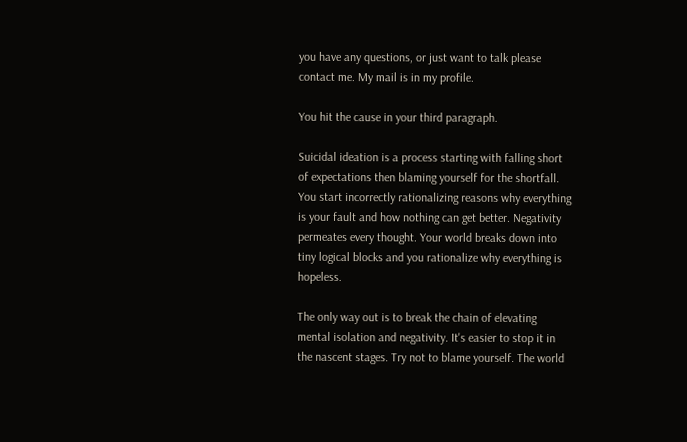you have any questions, or just want to talk please contact me. My mail is in my profile.

You hit the cause in your third paragraph.

Suicidal ideation is a process starting with falling short of expectations then blaming yourself for the shortfall. You start incorrectly rationalizing reasons why everything is your fault and how nothing can get better. Negativity permeates every thought. Your world breaks down into tiny logical blocks and you rationalize why everything is hopeless.

The only way out is to break the chain of elevating mental isolation and negativity. It's easier to stop it in the nascent stages. Try not to blame yourself. The world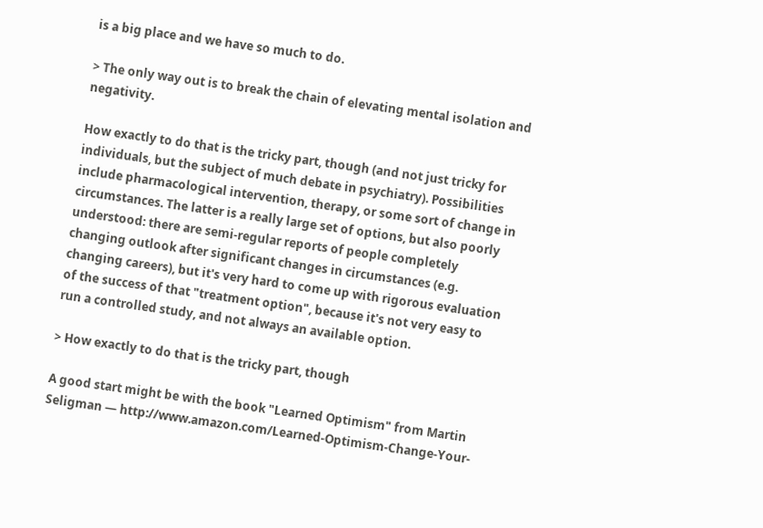is a big place and we have so much to do.

> The only way out is to break the chain of elevating mental isolation and negativity.

How exactly to do that is the tricky part, though (and not just tricky for individuals, but the subject of much debate in psychiatry). Possibilities include pharmacological intervention, therapy, or some sort of change in circumstances. The latter is a really large set of options, but also poorly understood: there are semi-regular reports of people completely changing outlook after significant changes in circumstances (e.g. changing careers), but it's very hard to come up with rigorous evaluation of the success of that "treatment option", because it's not very easy to run a controlled study, and not always an available option.

> How exactly to do that is the tricky part, though

A good start might be with the book "Learned Optimism" from Martin Seligman — http://www.amazon.com/Learned-Optimism-Change-Your-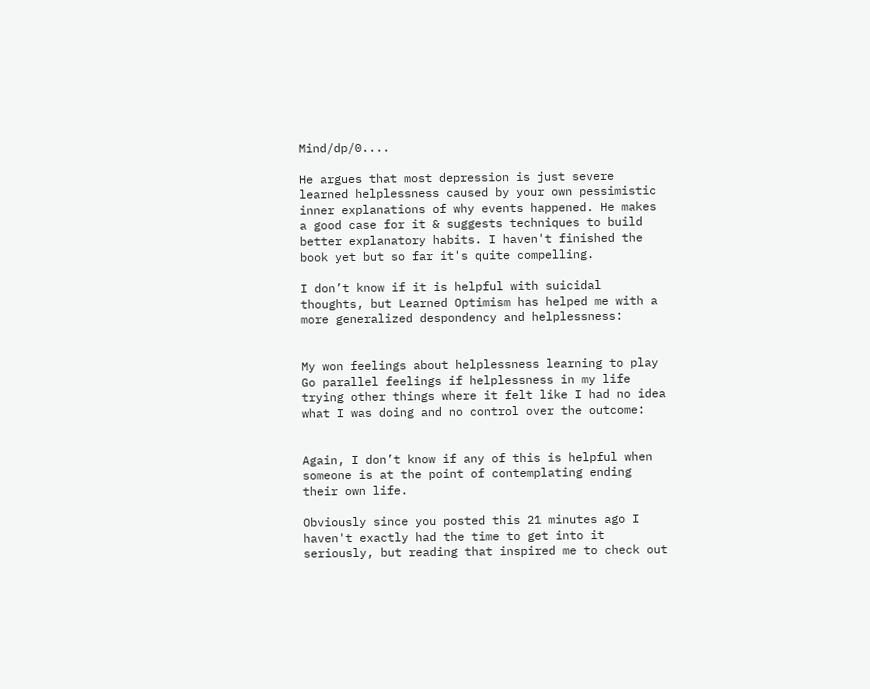Mind/dp/0....

He argues that most depression is just severe learned helplessness caused by your own pessimistic inner explanations of why events happened. He makes a good case for it & suggests techniques to build better explanatory habits. I haven't finished the book yet but so far it's quite compelling.

I don’t know if it is helpful with suicidal thoughts, but Learned Optimism has helped me with a more generalized despondency and helplessness:


My won feelings about helplessness learning to play Go parallel feelings if helplessness in my life trying other things where it felt like I had no idea what I was doing and no control over the outcome:


Again, I don’t know if any of this is helpful when someone is at the point of contemplating ending their own life.

Obviously since you posted this 21 minutes ago I haven't exactly had the time to get into it seriously, but reading that inspired me to check out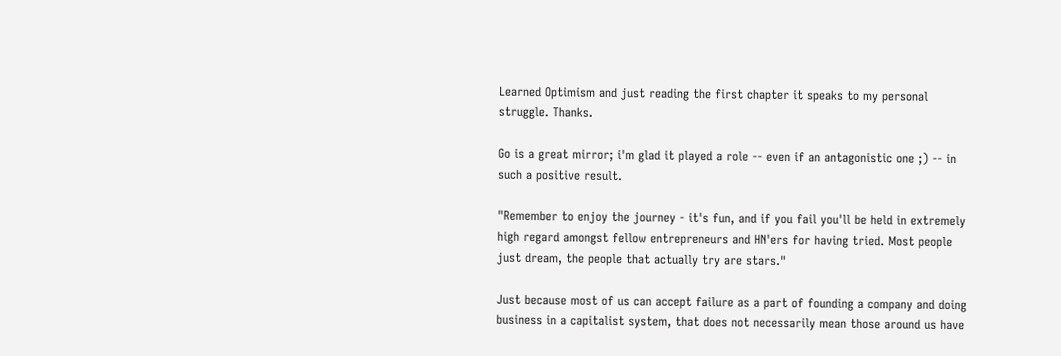Learned Optimism and just reading the first chapter it speaks to my personal struggle. Thanks.

Go is a great mirror; i'm glad it played a role -- even if an antagonistic one ;) -- in such a positive result.

"Remember to enjoy the journey - it's fun, and if you fail you'll be held in extremely high regard amongst fellow entrepreneurs and HN'ers for having tried. Most people just dream, the people that actually try are stars."

Just because most of us can accept failure as a part of founding a company and doing business in a capitalist system, that does not necessarily mean those around us have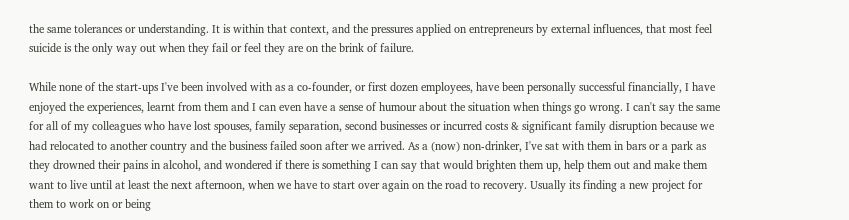the same tolerances or understanding. It is within that context, and the pressures applied on entrepreneurs by external influences, that most feel suicide is the only way out when they fail or feel they are on the brink of failure.

While none of the start-ups I've been involved with as a co-founder, or first dozen employees, have been personally successful financially, I have enjoyed the experiences, learnt from them and I can even have a sense of humour about the situation when things go wrong. I can't say the same for all of my colleagues who have lost spouses, family separation, second businesses or incurred costs & significant family disruption because we had relocated to another country and the business failed soon after we arrived. As a (now) non-drinker, I've sat with them in bars or a park as they drowned their pains in alcohol, and wondered if there is something I can say that would brighten them up, help them out and make them want to live until at least the next afternoon, when we have to start over again on the road to recovery. Usually its finding a new project for them to work on or being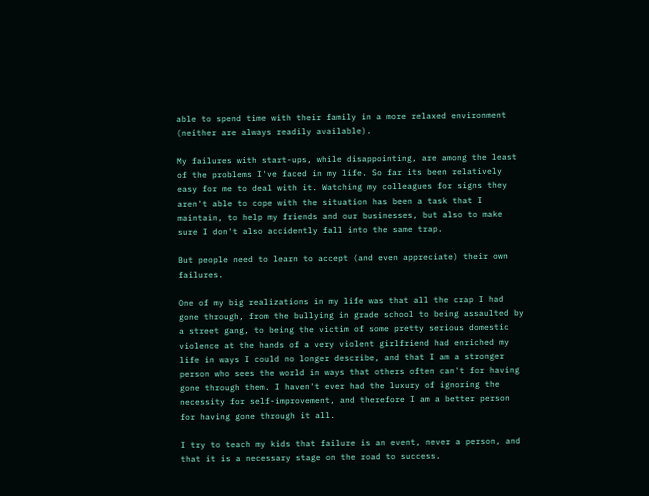able to spend time with their family in a more relaxed environment (neither are always readily available).

My failures with start-ups, while disappointing, are among the least of the problems I've faced in my life. So far its been relatively easy for me to deal with it. Watching my colleagues for signs they aren't able to cope with the situation has been a task that I maintain, to help my friends and our businesses, but also to make sure I don't also accidently fall into the same trap.

But people need to learn to accept (and even appreciate) their own failures.

One of my big realizations in my life was that all the crap I had gone through, from the bullying in grade school to being assaulted by a street gang, to being the victim of some pretty serious domestic violence at the hands of a very violent girlfriend had enriched my life in ways I could no longer describe, and that I am a stronger person who sees the world in ways that others often can't for having gone through them. I haven't ever had the luxury of ignoring the necessity for self-improvement, and therefore I am a better person for having gone through it all.

I try to teach my kids that failure is an event, never a person, and that it is a necessary stage on the road to success.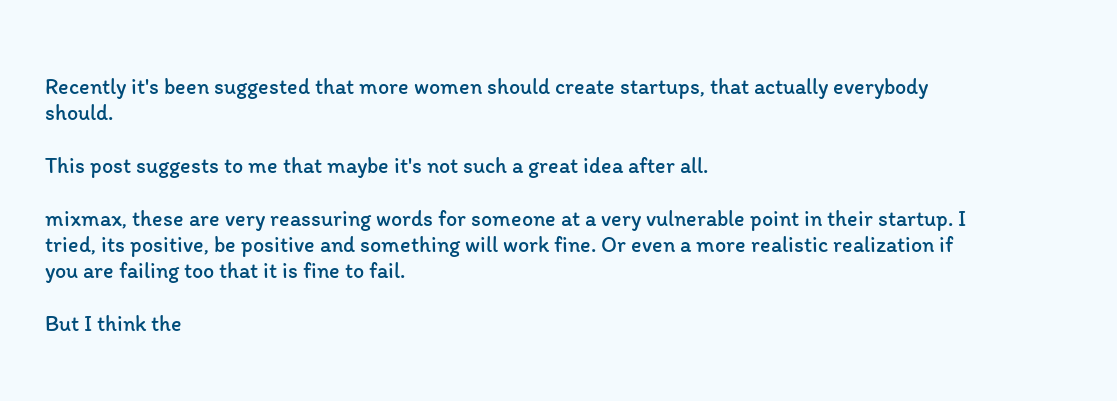Recently it's been suggested that more women should create startups, that actually everybody should.

This post suggests to me that maybe it's not such a great idea after all.

mixmax, these are very reassuring words for someone at a very vulnerable point in their startup. I tried, its positive, be positive and something will work fine. Or even a more realistic realization if you are failing too that it is fine to fail.

But I think the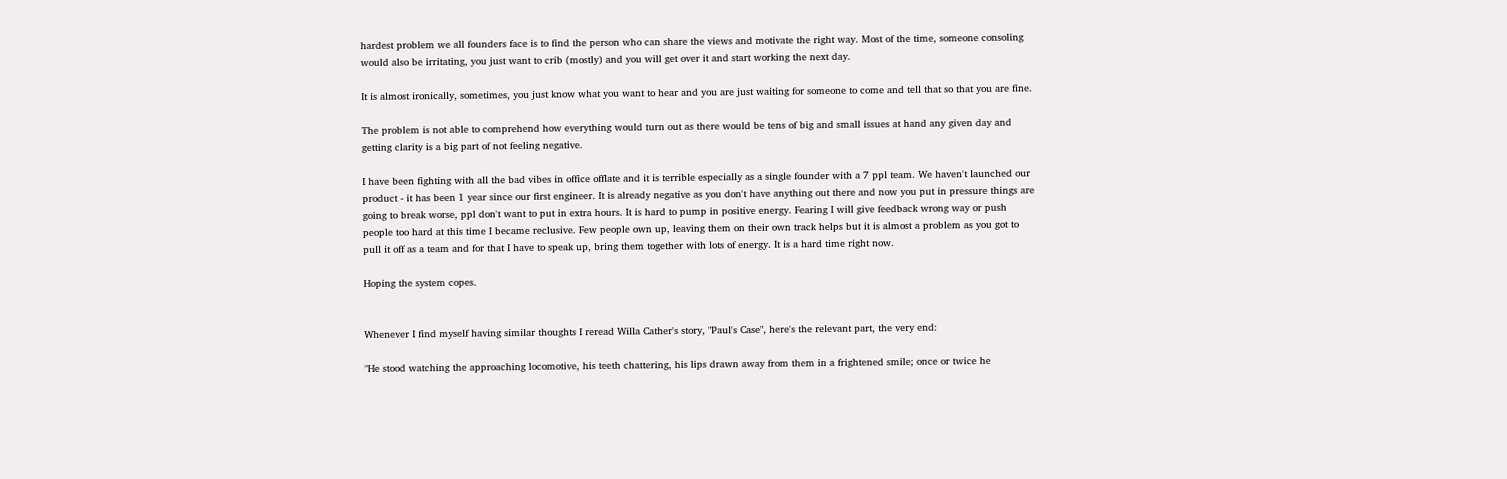hardest problem we all founders face is to find the person who can share the views and motivate the right way. Most of the time, someone consoling would also be irritating, you just want to crib (mostly) and you will get over it and start working the next day.

It is almost ironically, sometimes, you just know what you want to hear and you are just waiting for someone to come and tell that so that you are fine.

The problem is not able to comprehend how everything would turn out as there would be tens of big and small issues at hand any given day and getting clarity is a big part of not feeling negative.

I have been fighting with all the bad vibes in office offlate and it is terrible especially as a single founder with a 7 ppl team. We haven't launched our product - it has been 1 year since our first engineer. It is already negative as you don't have anything out there and now you put in pressure things are going to break worse, ppl don't want to put in extra hours. It is hard to pump in positive energy. Fearing I will give feedback wrong way or push people too hard at this time I became reclusive. Few people own up, leaving them on their own track helps but it is almost a problem as you got to pull it off as a team and for that I have to speak up, bring them together with lots of energy. It is a hard time right now.

Hoping the system copes.


Whenever I find myself having similar thoughts I reread Willa Cather's story, "Paul's Case", here's the relevant part, the very end:

"He stood watching the approaching locomotive, his teeth chattering, his lips drawn away from them in a frightened smile; once or twice he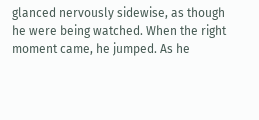glanced nervously sidewise, as though he were being watched. When the right moment came, he jumped. As he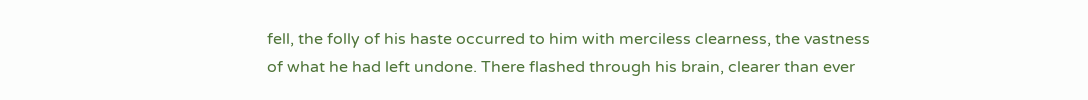fell, the folly of his haste occurred to him with merciless clearness, the vastness of what he had left undone. There flashed through his brain, clearer than ever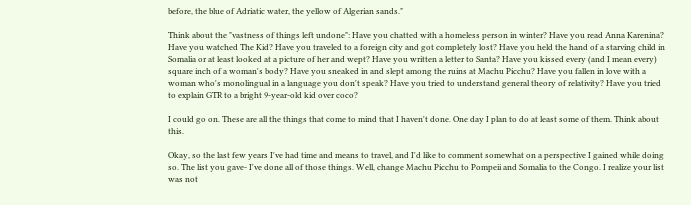before, the blue of Adriatic water, the yellow of Algerian sands."

Think about the "vastness of things left undone": Have you chatted with a homeless person in winter? Have you read Anna Karenina? Have you watched The Kid? Have you traveled to a foreign city and got completely lost? Have you held the hand of a starving child in Somalia or at least looked at a picture of her and wept? Have you written a letter to Santa? Have you kissed every (and I mean every) square inch of a woman's body? Have you sneaked in and slept among the ruins at Machu Picchu? Have you fallen in love with a woman who's monolingual in a language you don't speak? Have you tried to understand general theory of relativity? Have you tried to explain GTR to a bright 9-year-old kid over coco?

I could go on. These are all the things that come to mind that I haven't done. One day I plan to do at least some of them. Think about this.

Okay, so the last few years I've had time and means to travel, and I'd like to comment somewhat on a perspective I gained while doing so. The list you gave- I've done all of those things. Well, change Machu Picchu to Pompeii and Somalia to the Congo. I realize your list was not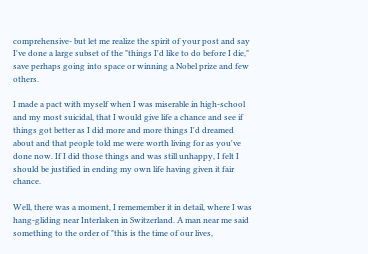comprehensive- but let me realize the spirit of your post and say I've done a large subset of the "things I'd like to do before I die," save perhaps going into space or winning a Nobel prize and few others.

I made a pact with myself when I was miserable in high-school and my most suicidal, that I would give life a chance and see if things got better as I did more and more things I'd dreamed about and that people told me were worth living for as you've done now. If I did those things and was still unhappy, I felt I should be justified in ending my own life having given it fair chance.

Well, there was a moment, I rememember it in detail, where I was hang-gliding near Interlaken in Switzerland. A man near me said something to the order of "this is the time of our lives,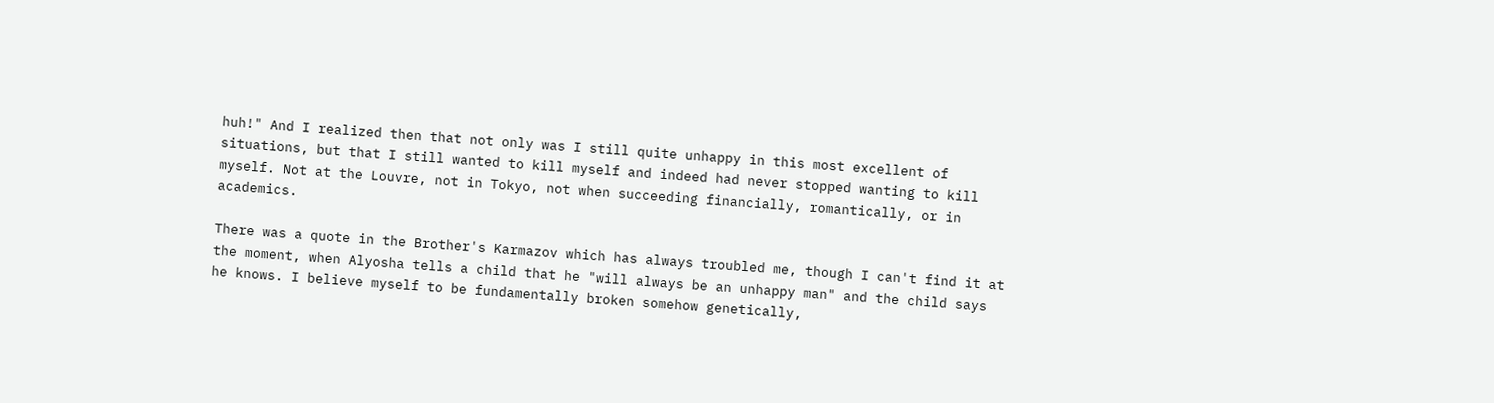huh!" And I realized then that not only was I still quite unhappy in this most excellent of situations, but that I still wanted to kill myself and indeed had never stopped wanting to kill myself. Not at the Louvre, not in Tokyo, not when succeeding financially, romantically, or in academics.

There was a quote in the Brother's Karmazov which has always troubled me, though I can't find it at the moment, when Alyosha tells a child that he "will always be an unhappy man" and the child says he knows. I believe myself to be fundamentally broken somehow genetically,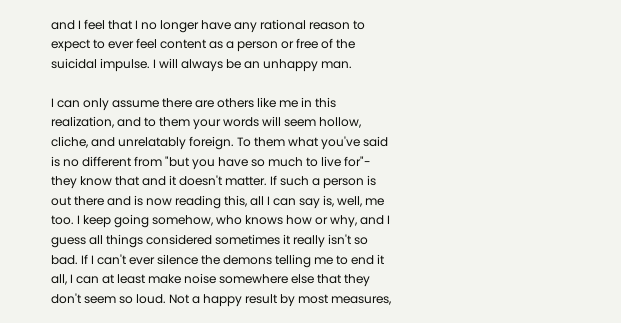and I feel that I no longer have any rational reason to expect to ever feel content as a person or free of the suicidal impulse. I will always be an unhappy man.

I can only assume there are others like me in this realization, and to them your words will seem hollow, cliche, and unrelatably foreign. To them what you've said is no different from "but you have so much to live for"- they know that and it doesn't matter. If such a person is out there and is now reading this, all I can say is, well, me too. I keep going somehow, who knows how or why, and I guess all things considered sometimes it really isn't so bad. If I can't ever silence the demons telling me to end it all, I can at least make noise somewhere else that they don't seem so loud. Not a happy result by most measures,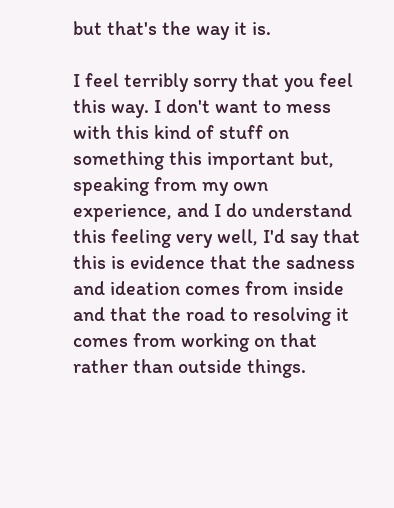but that's the way it is.

I feel terribly sorry that you feel this way. I don't want to mess with this kind of stuff on something this important but, speaking from my own experience, and I do understand this feeling very well, I'd say that this is evidence that the sadness and ideation comes from inside and that the road to resolving it comes from working on that rather than outside things.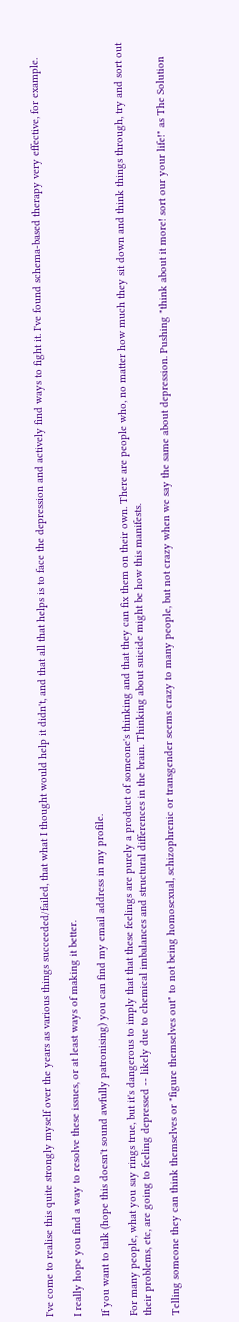I've come to realise this quite strongly myself over the years as various things succeeded/failed, that what I thought would help it didn't, and that all that helps is to face the depression and actively find ways to fight it. I've found schema-based therapy very effective, for example.

I really hope you find a way to resolve these issues, or at least ways of making it better.

If you want to talk (hope this doesn't sound awfully patronising) you can find my email address in my profile.

For many people, what you say rings true, but it's dangerous to imply that that these feelings are purely a product of someone's thinking and that they can fix them on their own. There are people who, no matter how much they sit down and think things through, try and sort out their problems, etc, are going to feeling depressed -- likely due to chemical imbalances and structural differences in the brain. Thinking about suicide might be how this manifests.

Telling someone they can think themselves or "figure themselves out" to not being homosexual, schizophrenic or transgender seems crazy to many people, but not crazy when we say the same about depression. Pushing "think about it more! sort our your life!" as The Solution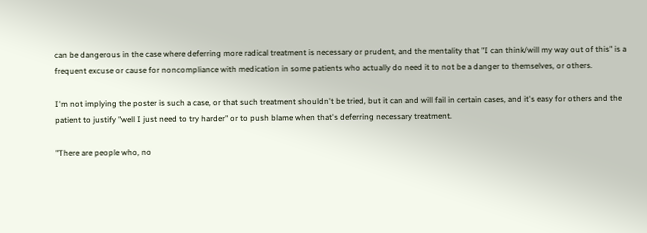can be dangerous in the case where deferring more radical treatment is necessary or prudent, and the mentality that "I can think/will my way out of this" is a frequent excuse or cause for noncompliance with medication in some patients who actually do need it to not be a danger to themselves, or others.

I'm not implying the poster is such a case, or that such treatment shouldn't be tried, but it can and will fail in certain cases, and it's easy for others and the patient to justify "well I just need to try harder" or to push blame when that's deferring necessary treatment.

"There are people who, no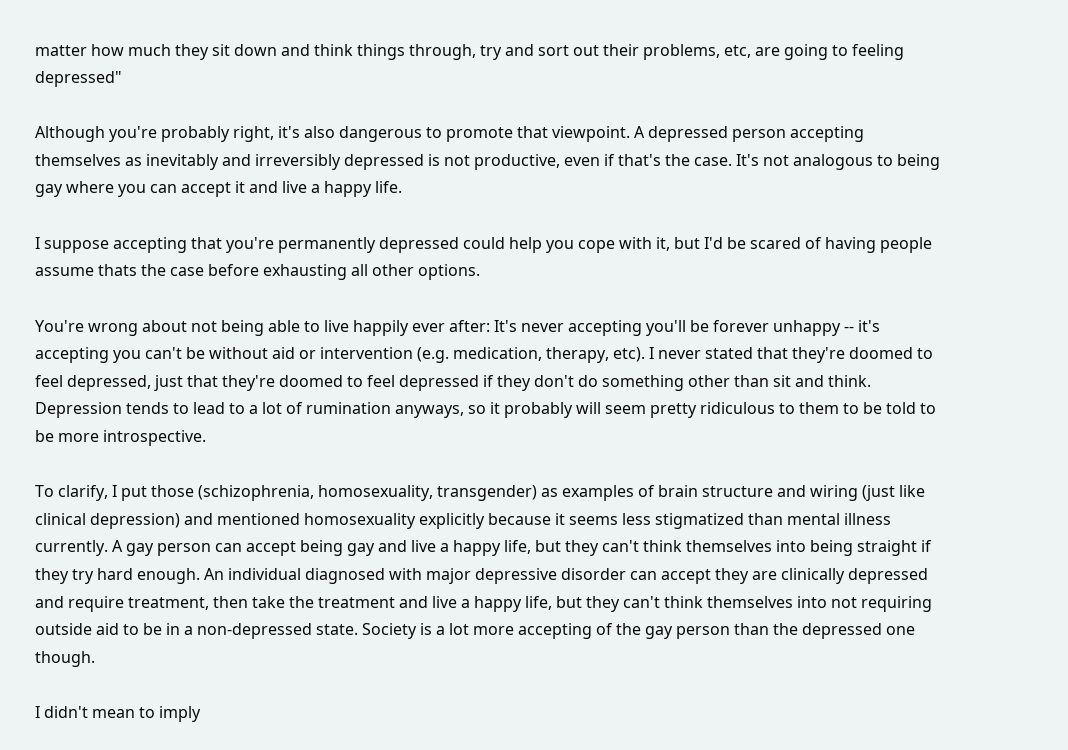matter how much they sit down and think things through, try and sort out their problems, etc, are going to feeling depressed"

Although you're probably right, it's also dangerous to promote that viewpoint. A depressed person accepting themselves as inevitably and irreversibly depressed is not productive, even if that's the case. It's not analogous to being gay where you can accept it and live a happy life.

I suppose accepting that you're permanently depressed could help you cope with it, but I'd be scared of having people assume thats the case before exhausting all other options.

You're wrong about not being able to live happily ever after: It's never accepting you'll be forever unhappy -- it's accepting you can't be without aid or intervention (e.g. medication, therapy, etc). I never stated that they're doomed to feel depressed, just that they're doomed to feel depressed if they don't do something other than sit and think. Depression tends to lead to a lot of rumination anyways, so it probably will seem pretty ridiculous to them to be told to be more introspective.

To clarify, I put those (schizophrenia, homosexuality, transgender) as examples of brain structure and wiring (just like clinical depression) and mentioned homosexuality explicitly because it seems less stigmatized than mental illness currently. A gay person can accept being gay and live a happy life, but they can't think themselves into being straight if they try hard enough. An individual diagnosed with major depressive disorder can accept they are clinically depressed and require treatment, then take the treatment and live a happy life, but they can't think themselves into not requiring outside aid to be in a non-depressed state. Society is a lot more accepting of the gay person than the depressed one though.

I didn't mean to imply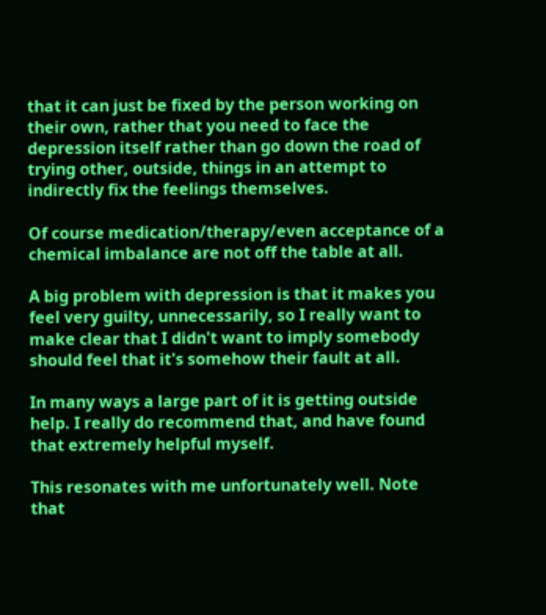that it can just be fixed by the person working on their own, rather that you need to face the depression itself rather than go down the road of trying other, outside, things in an attempt to indirectly fix the feelings themselves.

Of course medication/therapy/even acceptance of a chemical imbalance are not off the table at all.

A big problem with depression is that it makes you feel very guilty, unnecessarily, so I really want to make clear that I didn't want to imply somebody should feel that it's somehow their fault at all.

In many ways a large part of it is getting outside help. I really do recommend that, and have found that extremely helpful myself.

This resonates with me unfortunately well. Note that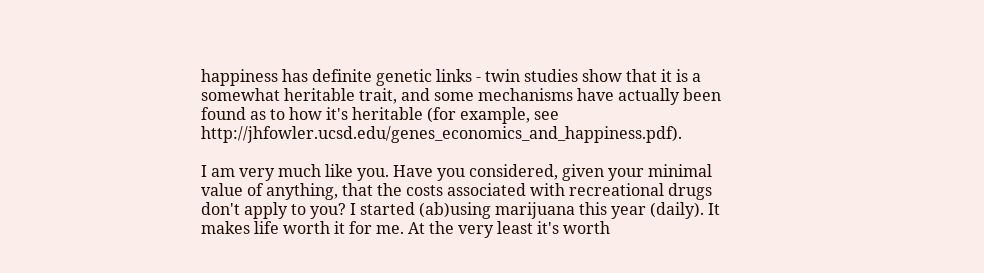happiness has definite genetic links - twin studies show that it is a somewhat heritable trait, and some mechanisms have actually been found as to how it's heritable (for example, see http://jhfowler.ucsd.edu/genes_economics_and_happiness.pdf).

I am very much like you. Have you considered, given your minimal value of anything, that the costs associated with recreational drugs don't apply to you? I started (ab)using marijuana this year (daily). It makes life worth it for me. At the very least it's worth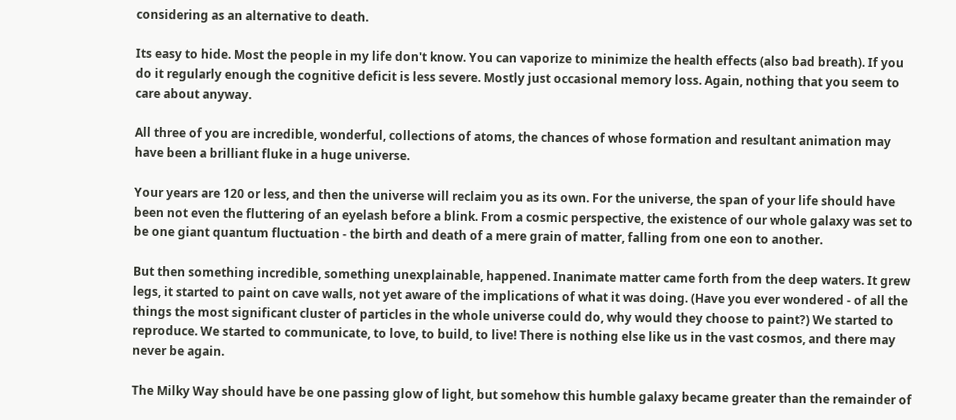considering as an alternative to death.

Its easy to hide. Most the people in my life don't know. You can vaporize to minimize the health effects (also bad breath). If you do it regularly enough the cognitive deficit is less severe. Mostly just occasional memory loss. Again, nothing that you seem to care about anyway.

All three of you are incredible, wonderful, collections of atoms, the chances of whose formation and resultant animation may have been a brilliant fluke in a huge universe.

Your years are 120 or less, and then the universe will reclaim you as its own. For the universe, the span of your life should have been not even the fluttering of an eyelash before a blink. From a cosmic perspective, the existence of our whole galaxy was set to be one giant quantum fluctuation - the birth and death of a mere grain of matter, falling from one eon to another.

But then something incredible, something unexplainable, happened. Inanimate matter came forth from the deep waters. It grew legs, it started to paint on cave walls, not yet aware of the implications of what it was doing. (Have you ever wondered - of all the things the most significant cluster of particles in the whole universe could do, why would they choose to paint?) We started to reproduce. We started to communicate, to love, to build, to live! There is nothing else like us in the vast cosmos, and there may never be again.

The Milky Way should have be one passing glow of light, but somehow this humble galaxy became greater than the remainder of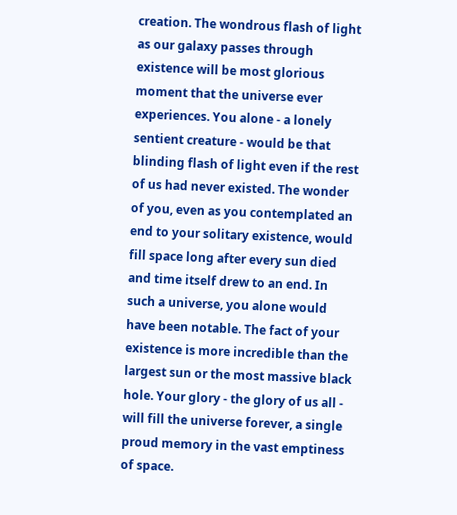creation. The wondrous flash of light as our galaxy passes through existence will be most glorious moment that the universe ever experiences. You alone - a lonely sentient creature - would be that blinding flash of light even if the rest of us had never existed. The wonder of you, even as you contemplated an end to your solitary existence, would fill space long after every sun died and time itself drew to an end. In such a universe, you alone would have been notable. The fact of your existence is more incredible than the largest sun or the most massive black hole. Your glory - the glory of us all - will fill the universe forever, a single proud memory in the vast emptiness of space.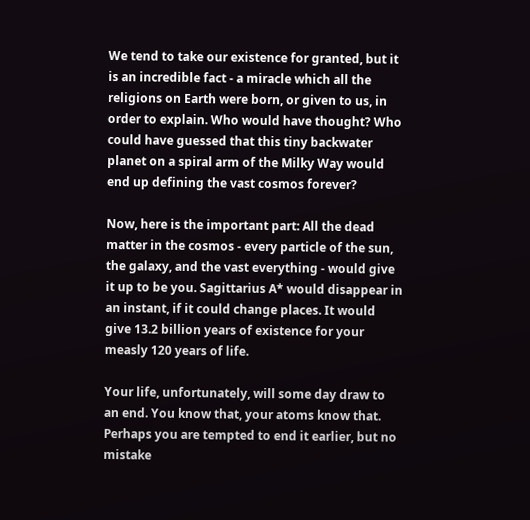We tend to take our existence for granted, but it is an incredible fact - a miracle which all the religions on Earth were born, or given to us, in order to explain. Who would have thought? Who could have guessed that this tiny backwater planet on a spiral arm of the Milky Way would end up defining the vast cosmos forever?

Now, here is the important part: All the dead matter in the cosmos - every particle of the sun, the galaxy, and the vast everything - would give it up to be you. Sagittarius A* would disappear in an instant, if it could change places. It would give 13.2 billion years of existence for your measly 120 years of life.

Your life, unfortunately, will some day draw to an end. You know that, your atoms know that. Perhaps you are tempted to end it earlier, but no mistake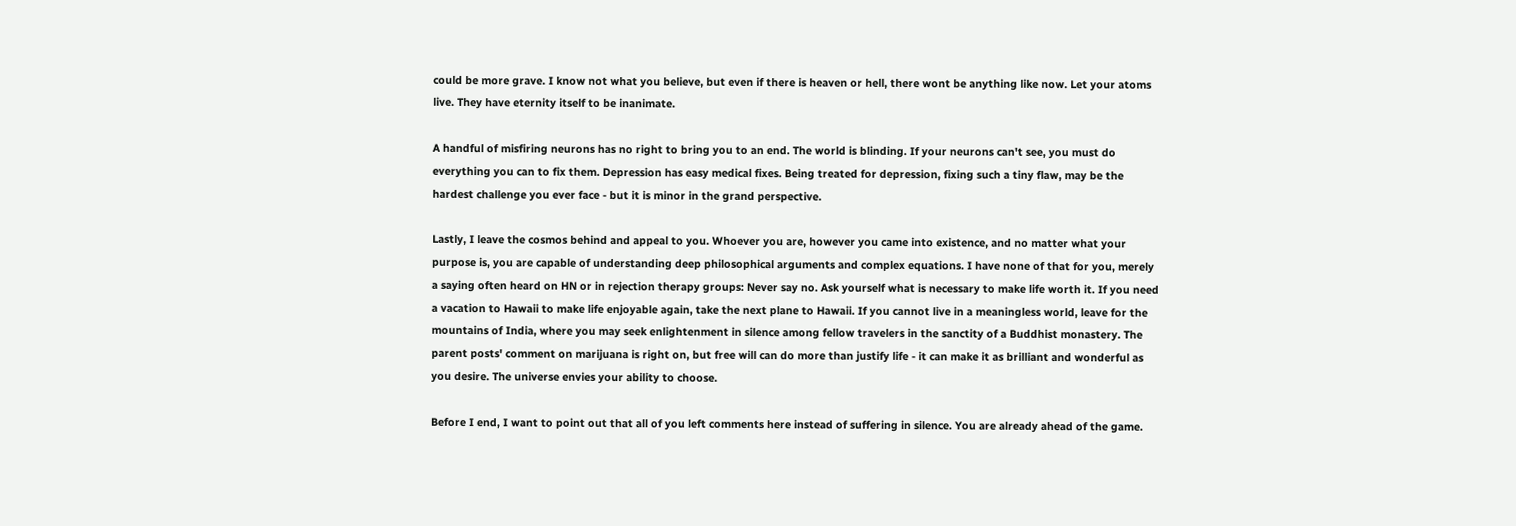could be more grave. I know not what you believe, but even if there is heaven or hell, there wont be anything like now. Let your atoms live. They have eternity itself to be inanimate.

A handful of misfiring neurons has no right to bring you to an end. The world is blinding. If your neurons can't see, you must do everything you can to fix them. Depression has easy medical fixes. Being treated for depression, fixing such a tiny flaw, may be the hardest challenge you ever face - but it is minor in the grand perspective.

Lastly, I leave the cosmos behind and appeal to you. Whoever you are, however you came into existence, and no matter what your purpose is, you are capable of understanding deep philosophical arguments and complex equations. I have none of that for you, merely a saying often heard on HN or in rejection therapy groups: Never say no. Ask yourself what is necessary to make life worth it. If you need a vacation to Hawaii to make life enjoyable again, take the next plane to Hawaii. If you cannot live in a meaningless world, leave for the mountains of India, where you may seek enlightenment in silence among fellow travelers in the sanctity of a Buddhist monastery. The parent posts' comment on marijuana is right on, but free will can do more than justify life - it can make it as brilliant and wonderful as you desire. The universe envies your ability to choose.

Before I end, I want to point out that all of you left comments here instead of suffering in silence. You are already ahead of the game.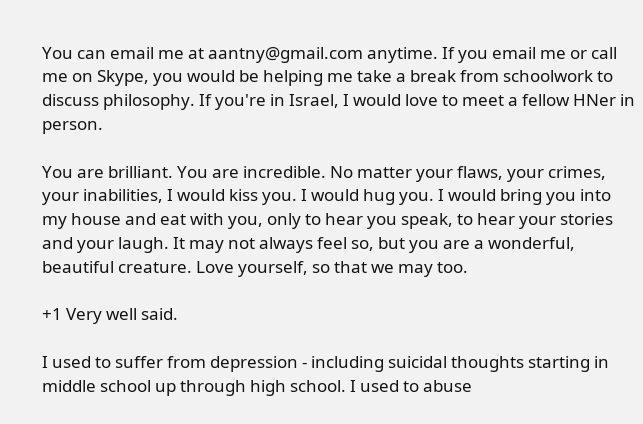You can email me at aantny@gmail.com anytime. If you email me or call me on Skype, you would be helping me take a break from schoolwork to discuss philosophy. If you're in Israel, I would love to meet a fellow HNer in person.

You are brilliant. You are incredible. No matter your flaws, your crimes, your inabilities, I would kiss you. I would hug you. I would bring you into my house and eat with you, only to hear you speak, to hear your stories and your laugh. It may not always feel so, but you are a wonderful, beautiful creature. Love yourself, so that we may too.

+1 Very well said.

I used to suffer from depression - including suicidal thoughts starting in middle school up through high school. I used to abuse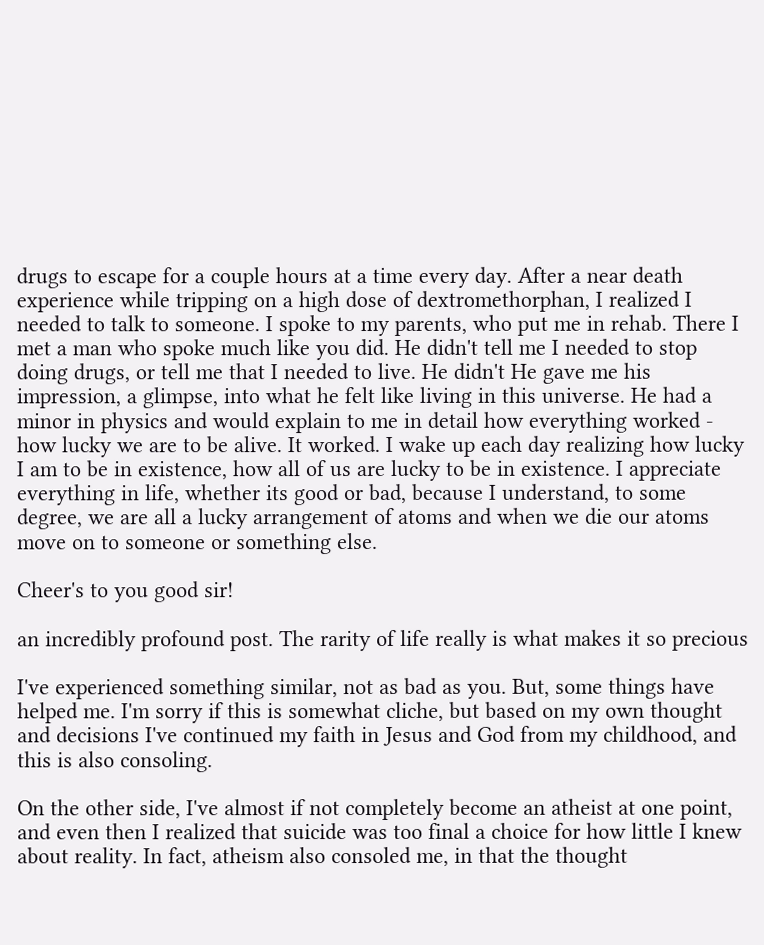drugs to escape for a couple hours at a time every day. After a near death experience while tripping on a high dose of dextromethorphan, I realized I needed to talk to someone. I spoke to my parents, who put me in rehab. There I met a man who spoke much like you did. He didn't tell me I needed to stop doing drugs, or tell me that I needed to live. He didn't He gave me his impression, a glimpse, into what he felt like living in this universe. He had a minor in physics and would explain to me in detail how everything worked - how lucky we are to be alive. It worked. I wake up each day realizing how lucky I am to be in existence, how all of us are lucky to be in existence. I appreciate everything in life, whether its good or bad, because I understand, to some degree, we are all a lucky arrangement of atoms and when we die our atoms move on to someone or something else.

Cheer's to you good sir!

an incredibly profound post. The rarity of life really is what makes it so precious

I've experienced something similar, not as bad as you. But, some things have helped me. I'm sorry if this is somewhat cliche, but based on my own thought and decisions I've continued my faith in Jesus and God from my childhood, and this is also consoling.

On the other side, I've almost if not completely become an atheist at one point, and even then I realized that suicide was too final a choice for how little I knew about reality. In fact, atheism also consoled me, in that the thought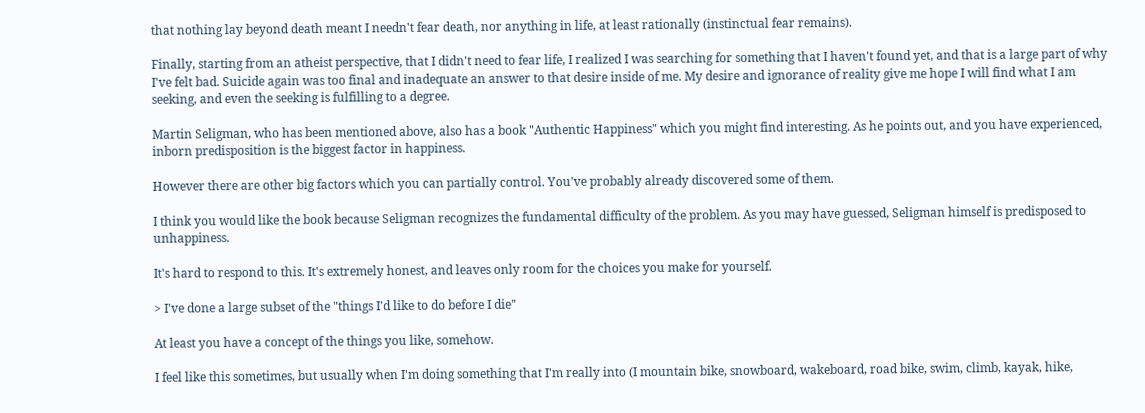that nothing lay beyond death meant I needn't fear death, nor anything in life, at least rationally (instinctual fear remains).

Finally, starting from an atheist perspective, that I didn't need to fear life, I realized I was searching for something that I haven't found yet, and that is a large part of why I've felt bad. Suicide again was too final and inadequate an answer to that desire inside of me. My desire and ignorance of reality give me hope I will find what I am seeking, and even the seeking is fulfilling to a degree.

Martin Seligman, who has been mentioned above, also has a book "Authentic Happiness" which you might find interesting. As he points out, and you have experienced, inborn predisposition is the biggest factor in happiness.

However there are other big factors which you can partially control. You've probably already discovered some of them.

I think you would like the book because Seligman recognizes the fundamental difficulty of the problem. As you may have guessed, Seligman himself is predisposed to unhappiness.

It's hard to respond to this. It's extremely honest, and leaves only room for the choices you make for yourself.

> I've done a large subset of the "things I'd like to do before I die"

At least you have a concept of the things you like, somehow.

I feel like this sometimes, but usually when I'm doing something that I'm really into (I mountain bike, snowboard, wakeboard, road bike, swim, climb, kayak, hike,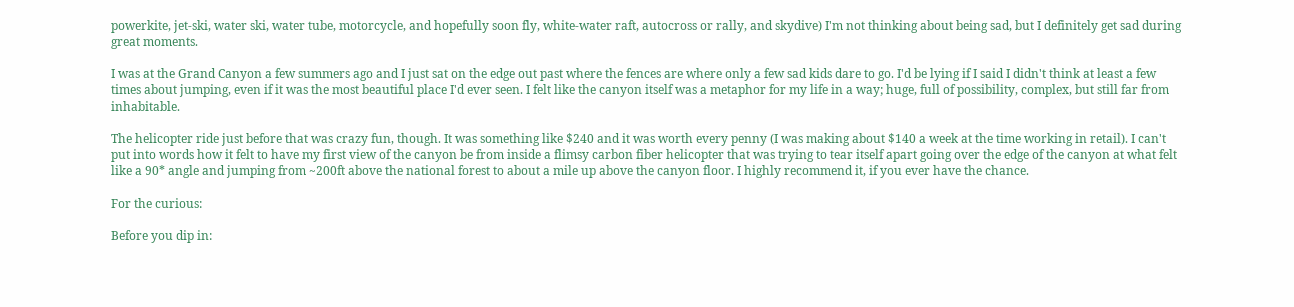powerkite, jet-ski, water ski, water tube, motorcycle, and hopefully soon fly, white-water raft, autocross or rally, and skydive) I'm not thinking about being sad, but I definitely get sad during great moments.

I was at the Grand Canyon a few summers ago and I just sat on the edge out past where the fences are where only a few sad kids dare to go. I'd be lying if I said I didn't think at least a few times about jumping, even if it was the most beautiful place I'd ever seen. I felt like the canyon itself was a metaphor for my life in a way; huge, full of possibility, complex, but still far from inhabitable.

The helicopter ride just before that was crazy fun, though. It was something like $240 and it was worth every penny (I was making about $140 a week at the time working in retail). I can't put into words how it felt to have my first view of the canyon be from inside a flimsy carbon fiber helicopter that was trying to tear itself apart going over the edge of the canyon at what felt like a 90* angle and jumping from ~200ft above the national forest to about a mile up above the canyon floor. I highly recommend it, if you ever have the chance.

For the curious:

Before you dip in: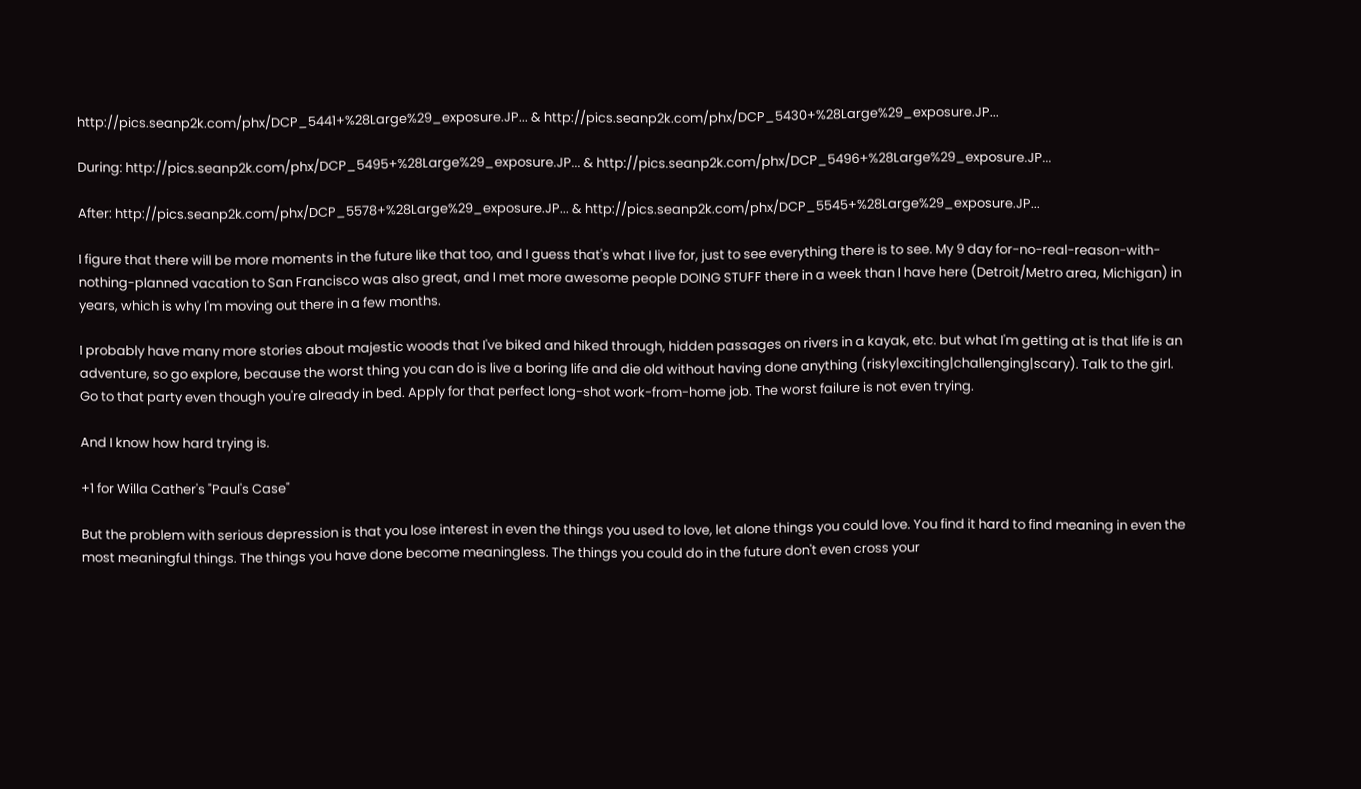http://pics.seanp2k.com/phx/DCP_5441+%28Large%29_exposure.JP... & http://pics.seanp2k.com/phx/DCP_5430+%28Large%29_exposure.JP...

During: http://pics.seanp2k.com/phx/DCP_5495+%28Large%29_exposure.JP... & http://pics.seanp2k.com/phx/DCP_5496+%28Large%29_exposure.JP...

After: http://pics.seanp2k.com/phx/DCP_5578+%28Large%29_exposure.JP... & http://pics.seanp2k.com/phx/DCP_5545+%28Large%29_exposure.JP...

I figure that there will be more moments in the future like that too, and I guess that's what I live for, just to see everything there is to see. My 9 day for-no-real-reason-with-nothing-planned vacation to San Francisco was also great, and I met more awesome people DOING STUFF there in a week than I have here (Detroit/Metro area, Michigan) in years, which is why I'm moving out there in a few months.

I probably have many more stories about majestic woods that I've biked and hiked through, hidden passages on rivers in a kayak, etc. but what I'm getting at is that life is an adventure, so go explore, because the worst thing you can do is live a boring life and die old without having done anything (risky|exciting|challenging|scary). Talk to the girl. Go to that party even though you're already in bed. Apply for that perfect long-shot work-from-home job. The worst failure is not even trying.

And I know how hard trying is.

+1 for Willa Cather's "Paul's Case"

But the problem with serious depression is that you lose interest in even the things you used to love, let alone things you could love. You find it hard to find meaning in even the most meaningful things. The things you have done become meaningless. The things you could do in the future don't even cross your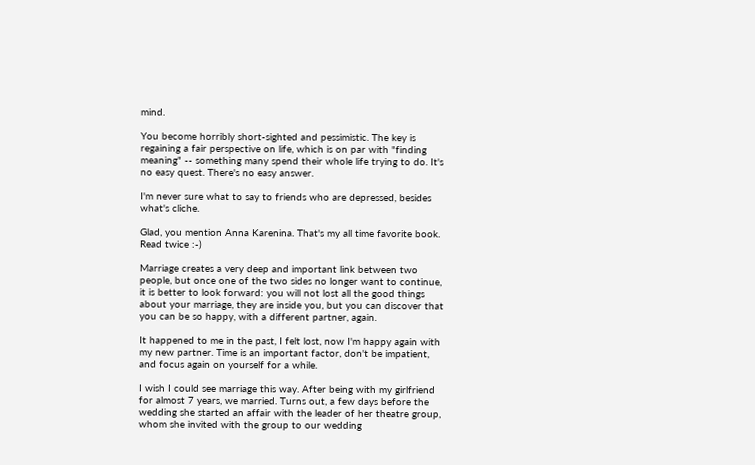mind.

You become horribly short-sighted and pessimistic. The key is regaining a fair perspective on life, which is on par with "finding meaning" -- something many spend their whole life trying to do. It's no easy quest. There's no easy answer.

I'm never sure what to say to friends who are depressed, besides what's cliche.

Glad, you mention Anna Karenina. That's my all time favorite book. Read twice :-)

Marriage creates a very deep and important link between two people, but once one of the two sides no longer want to continue, it is better to look forward: you will not lost all the good things about your marriage, they are inside you, but you can discover that you can be so happy, with a different partner, again.

It happened to me in the past, I felt lost, now I'm happy again with my new partner. Time is an important factor, don't be impatient, and focus again on yourself for a while.

I wish I could see marriage this way. After being with my girlfriend for almost 7 years, we married. Turns out, a few days before the wedding she started an affair with the leader of her theatre group, whom she invited with the group to our wedding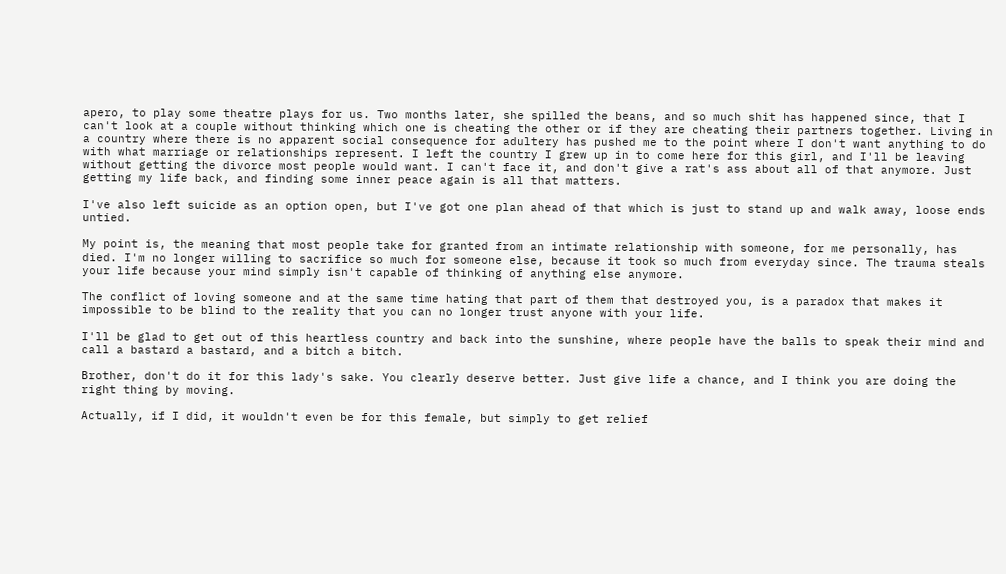apero, to play some theatre plays for us. Two months later, she spilled the beans, and so much shit has happened since, that I can't look at a couple without thinking which one is cheating the other or if they are cheating their partners together. Living in a country where there is no apparent social consequence for adultery has pushed me to the point where I don't want anything to do with what marriage or relationships represent. I left the country I grew up in to come here for this girl, and I'll be leaving without getting the divorce most people would want. I can't face it, and don't give a rat's ass about all of that anymore. Just getting my life back, and finding some inner peace again is all that matters.

I've also left suicide as an option open, but I've got one plan ahead of that which is just to stand up and walk away, loose ends untied.

My point is, the meaning that most people take for granted from an intimate relationship with someone, for me personally, has died. I'm no longer willing to sacrifice so much for someone else, because it took so much from everyday since. The trauma steals your life because your mind simply isn't capable of thinking of anything else anymore.

The conflict of loving someone and at the same time hating that part of them that destroyed you, is a paradox that makes it impossible to be blind to the reality that you can no longer trust anyone with your life.

I'll be glad to get out of this heartless country and back into the sunshine, where people have the balls to speak their mind and call a bastard a bastard, and a bitch a bitch.

Brother, don't do it for this lady's sake. You clearly deserve better. Just give life a chance, and I think you are doing the right thing by moving.

Actually, if I did, it wouldn't even be for this female, but simply to get relief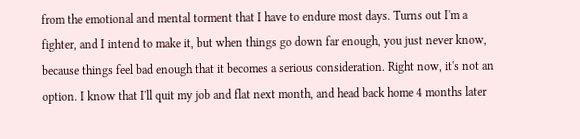from the emotional and mental torment that I have to endure most days. Turns out I'm a fighter, and I intend to make it, but when things go down far enough, you just never know, because things feel bad enough that it becomes a serious consideration. Right now, it's not an option. I know that I'll quit my job and flat next month, and head back home 4 months later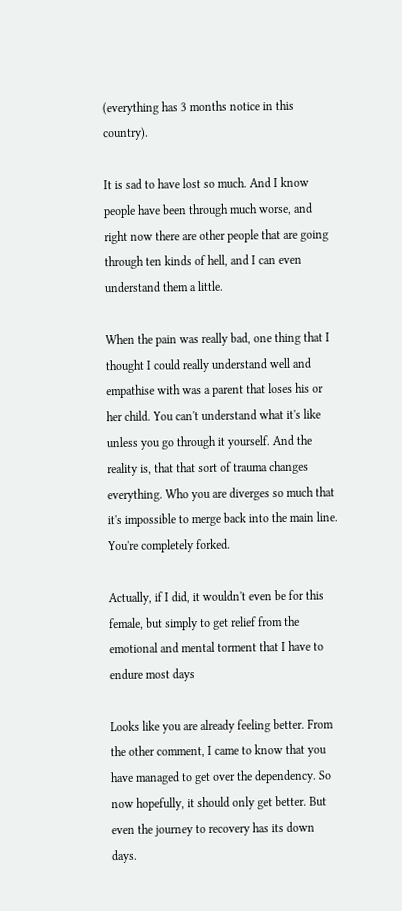(everything has 3 months notice in this country).

It is sad to have lost so much. And I know people have been through much worse, and right now there are other people that are going through ten kinds of hell, and I can even understand them a little.

When the pain was really bad, one thing that I thought I could really understand well and empathise with was a parent that loses his or her child. You can't understand what it's like unless you go through it yourself. And the reality is, that that sort of trauma changes everything. Who you are diverges so much that it's impossible to merge back into the main line. You're completely forked.

Actually, if I did, it wouldn't even be for this female, but simply to get relief from the emotional and mental torment that I have to endure most days

Looks like you are already feeling better. From the other comment, I came to know that you have managed to get over the dependency. So now hopefully, it should only get better. But even the journey to recovery has its down days.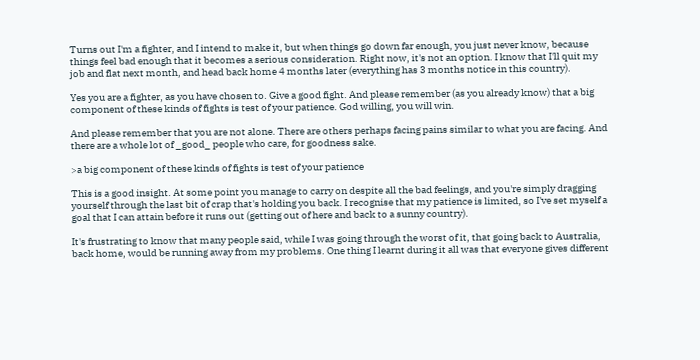Turns out I'm a fighter, and I intend to make it, but when things go down far enough, you just never know, because things feel bad enough that it becomes a serious consideration. Right now, it's not an option. I know that I'll quit my job and flat next month, and head back home 4 months later (everything has 3 months notice in this country).

Yes you are a fighter, as you have chosen to. Give a good fight. And please remember (as you already know) that a big component of these kinds of fights is test of your patience. God willing, you will win.

And please remember that you are not alone. There are others perhaps facing pains similar to what you are facing. And there are a whole lot of _good_ people who care, for goodness sake.

>a big component of these kinds of fights is test of your patience

This is a good insight. At some point you manage to carry on despite all the bad feelings, and you're simply dragging yourself through the last bit of crap that's holding you back. I recognise that my patience is limited, so I've set myself a goal that I can attain before it runs out (getting out of here and back to a sunny country).

It's frustrating to know that many people said, while I was going through the worst of it, that going back to Australia, back home, would be running away from my problems. One thing I learnt during it all was that everyone gives different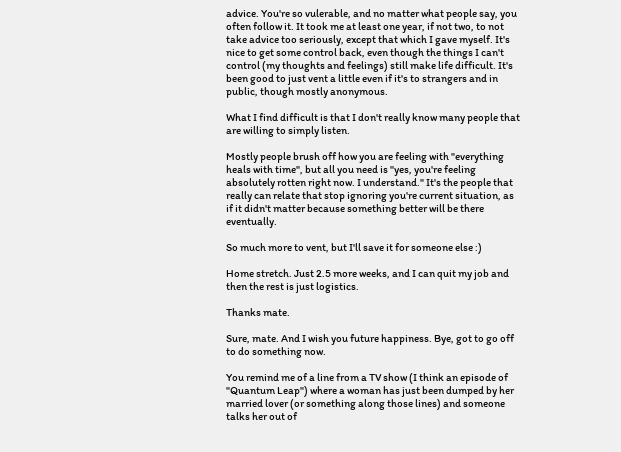advice. You're so vulerable, and no matter what people say, you often follow it. It took me at least one year, if not two, to not take advice too seriously, except that which I gave myself. It's nice to get some control back, even though the things I can't control (my thoughts and feelings) still make life difficult. It's been good to just vent a little even if it's to strangers and in public, though mostly anonymous.

What I find difficult is that I don't really know many people that are willing to simply listen.

Mostly people brush off how you are feeling with "everything heals with time", but all you need is "yes, you're feeling absolutely rotten right now. I understand." It's the people that really can relate that stop ignoring you're current situation, as if it didn't matter because something better will be there eventually.

So much more to vent, but I'll save it for someone else :)

Home stretch. Just 2.5 more weeks, and I can quit my job and then the rest is just logistics.

Thanks mate.

Sure, mate. And I wish you future happiness. Bye, got to go off to do something now.

You remind me of a line from a TV show (I think an episode of "Quantum Leap") where a woman has just been dumped by her married lover (or something along those lines) and someone talks her out of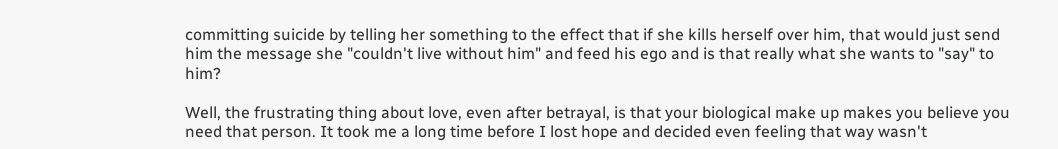committing suicide by telling her something to the effect that if she kills herself over him, that would just send him the message she "couldn't live without him" and feed his ego and is that really what she wants to "say" to him?

Well, the frustrating thing about love, even after betrayal, is that your biological make up makes you believe you need that person. It took me a long time before I lost hope and decided even feeling that way wasn't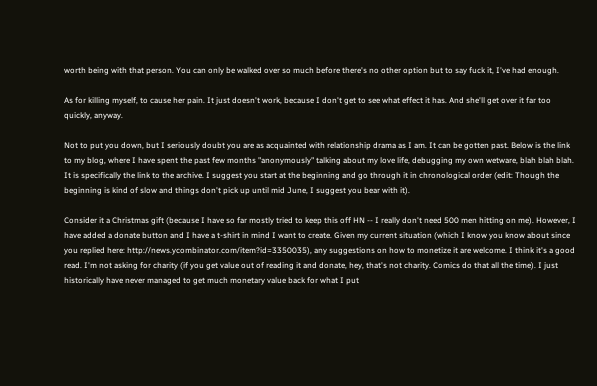worth being with that person. You can only be walked over so much before there's no other option but to say fuck it, I've had enough.

As for killing myself, to cause her pain. It just doesn't work, because I don't get to see what effect it has. And she'll get over it far too quickly, anyway.

Not to put you down, but I seriously doubt you are as acquainted with relationship drama as I am. It can be gotten past. Below is the link to my blog, where I have spent the past few months "anonymously" talking about my love life, debugging my own wetware, blah blah blah. It is specifically the link to the archive. I suggest you start at the beginning and go through it in chronological order (edit: Though the beginning is kind of slow and things don't pick up until mid June, I suggest you bear with it).

Consider it a Christmas gift (because I have so far mostly tried to keep this off HN -- I really don't need 500 men hitting on me). However, I have added a donate button and I have a t-shirt in mind I want to create. Given my current situation (which I know you know about since you replied here: http://news.ycombinator.com/item?id=3350035), any suggestions on how to monetize it are welcome. I think it's a good read. I'm not asking for charity (if you get value out of reading it and donate, hey, that's not charity. Comics do that all the time). I just historically have never managed to get much monetary value back for what I put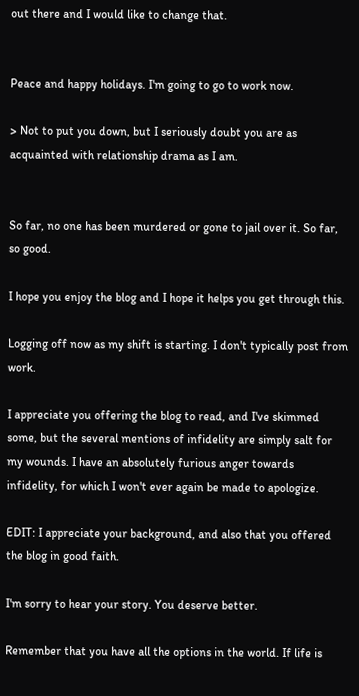out there and I would like to change that.


Peace and happy holidays. I'm going to go to work now.

> Not to put you down, but I seriously doubt you are as acquainted with relationship drama as I am.


So far, no one has been murdered or gone to jail over it. So far, so good.

I hope you enjoy the blog and I hope it helps you get through this.

Logging off now as my shift is starting. I don't typically post from work.

I appreciate you offering the blog to read, and I've skimmed some, but the several mentions of infidelity are simply salt for my wounds. I have an absolutely furious anger towards infidelity, for which I won't ever again be made to apologize.

EDIT: I appreciate your background, and also that you offered the blog in good faith.

I'm sorry to hear your story. You deserve better.

Remember that you have all the options in the world. If life is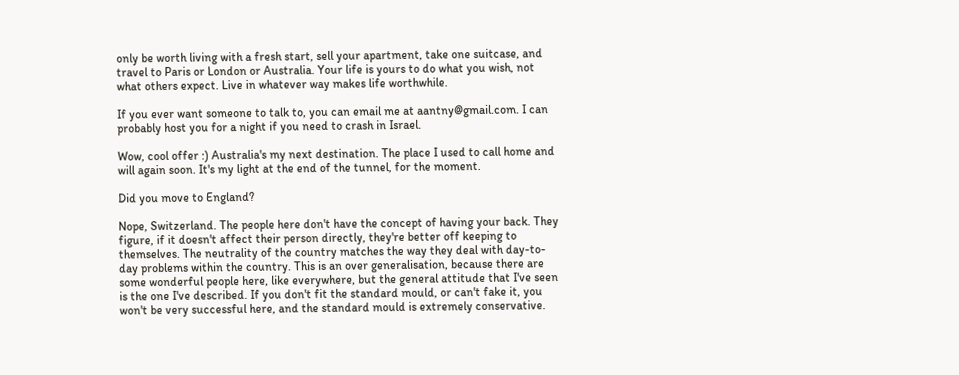only be worth living with a fresh start, sell your apartment, take one suitcase, and travel to Paris or London or Australia. Your life is yours to do what you wish, not what others expect. Live in whatever way makes life worthwhile.

If you ever want someone to talk to, you can email me at aantny@gmail.com. I can probably host you for a night if you need to crash in Israel.

Wow, cool offer :) Australia's my next destination. The place I used to call home and will again soon. It's my light at the end of the tunnel, for the moment.

Did you move to England?

Nope, Switzerland. The people here don't have the concept of having your back. They figure, if it doesn't affect their person directly, they're better off keeping to themselves. The neutrality of the country matches the way they deal with day-to-day problems within the country. This is an over generalisation, because there are some wonderful people here, like everywhere, but the general attitude that I've seen is the one I've described. If you don't fit the standard mould, or can't fake it, you won't be very successful here, and the standard mould is extremely conservative.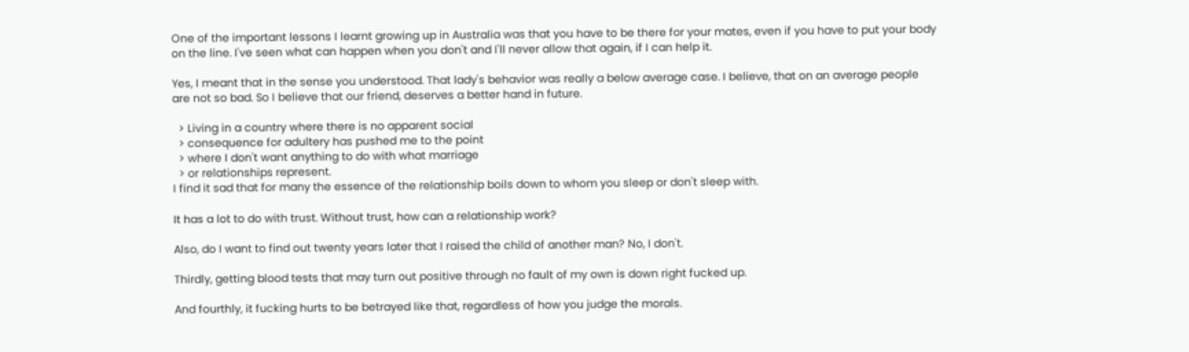One of the important lessons I learnt growing up in Australia was that you have to be there for your mates, even if you have to put your body on the line. I've seen what can happen when you don't and I'll never allow that again, if I can help it.

Yes, I meant that in the sense you understood. That lady's behavior was really a below average case. I believe, that on an average people are not so bad. So I believe that our friend, deserves a better hand in future.

  > Living in a country where there is no apparent social
  > consequence for adultery has pushed me to the point
  > where I don't want anything to do with what marriage
  > or relationships represent.
I find it sad that for many the essence of the relationship boils down to whom you sleep or don't sleep with.

It has a lot to do with trust. Without trust, how can a relationship work?

Also, do I want to find out twenty years later that I raised the child of another man? No, I don't.

Thirdly, getting blood tests that may turn out positive through no fault of my own is down right fucked up.

And fourthly, it fucking hurts to be betrayed like that, regardless of how you judge the morals.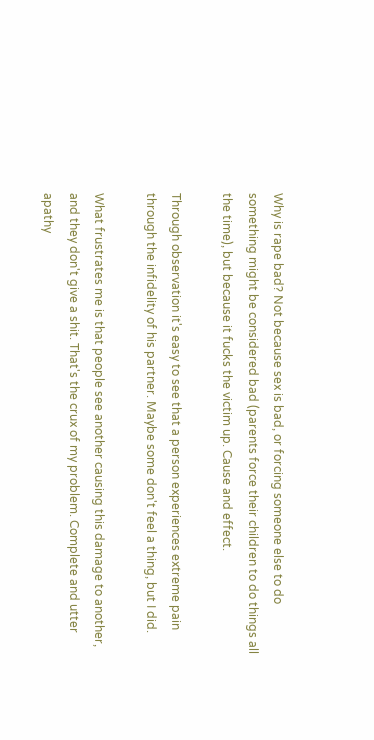Why is rape bad? Not because sex is bad, or forcing someone else to do something might be considered bad (parents force their children to do things all the time), but because it fucks the victim up. Cause and effect.

Through observation it's easy to see that a person experiences extreme pain through the infidelity of his partner. Maybe some don't feel a thing, but I did.

What frustrates me is that people see another causing this damage to another, and they don't give a shit. That's the crux of my problem. Complete and utter apathy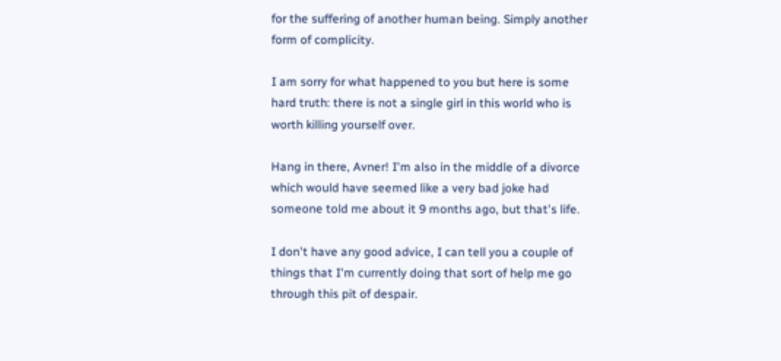for the suffering of another human being. Simply another form of complicity.

I am sorry for what happened to you but here is some hard truth: there is not a single girl in this world who is worth killing yourself over.

Hang in there, Avner! I'm also in the middle of a divorce which would have seemed like a very bad joke had someone told me about it 9 months ago, but that's life.

I don't have any good advice, I can tell you a couple of things that I'm currently doing that sort of help me go through this pit of despair.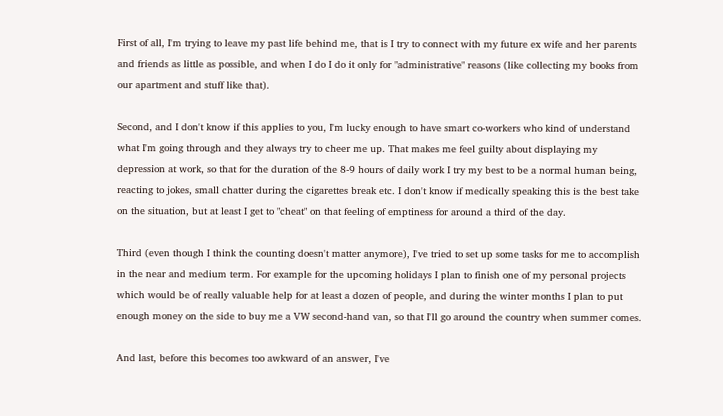First of all, I'm trying to leave my past life behind me, that is I try to connect with my future ex wife and her parents and friends as little as possible, and when I do I do it only for "administrative" reasons (like collecting my books from our apartment and stuff like that).

Second, and I don't know if this applies to you, I'm lucky enough to have smart co-workers who kind of understand what I'm going through and they always try to cheer me up. That makes me feel guilty about displaying my depression at work, so that for the duration of the 8-9 hours of daily work I try my best to be a normal human being, reacting to jokes, small chatter during the cigarettes break etc. I don't know if medically speaking this is the best take on the situation, but at least I get to "cheat" on that feeling of emptiness for around a third of the day.

Third (even though I think the counting doesn't matter anymore), I've tried to set up some tasks for me to accomplish in the near and medium term. For example for the upcoming holidays I plan to finish one of my personal projects which would be of really valuable help for at least a dozen of people, and during the winter months I plan to put enough money on the side to buy me a VW second-hand van, so that I'll go around the country when summer comes.

And last, before this becomes too awkward of an answer, I've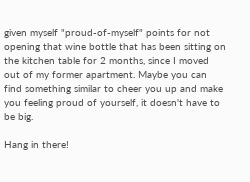given myself "proud-of-myself" points for not opening that wine bottle that has been sitting on the kitchen table for 2 months, since I moved out of my former apartment. Maybe you can find something similar to cheer you up and make you feeling proud of yourself, it doesn't have to be big.

Hang in there!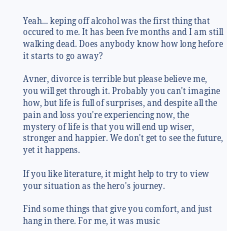Yeah... keping off alcohol was the first thing that occured to me. It has been fve months and I am still walking dead. Does anybody know how long hefore it starts to go away?

Avner, divorce is terrible but please believe me, you will get through it. Probably you can't imagine how, but life is full of surprises, and despite all the pain and loss you're experiencing now, the mystery of life is that you will end up wiser, stronger and happier. We don't get to see the future, yet it happens.

If you like literature, it might help to try to view your situation as the hero's journey.

Find some things that give you comfort, and just hang in there. For me, it was music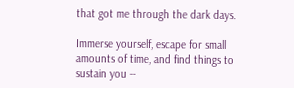that got me through the dark days.

Immerse yourself, escape for small amounts of time, and find things to sustain you --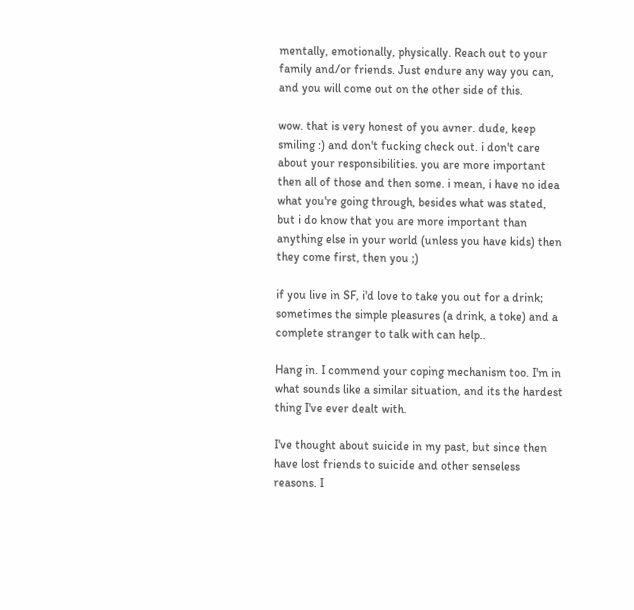mentally, emotionally, physically. Reach out to your family and/or friends. Just endure any way you can, and you will come out on the other side of this.

wow. that is very honest of you avner. dude, keep smiling :) and don't fucking check out. i don't care about your responsibilities. you are more important then all of those and then some. i mean, i have no idea what you're going through, besides what was stated, but i do know that you are more important than anything else in your world (unless you have kids) then they come first, then you ;)

if you live in SF, i'd love to take you out for a drink; sometimes the simple pleasures (a drink, a toke) and a complete stranger to talk with can help..

Hang in. I commend your coping mechanism too. I'm in what sounds like a similar situation, and its the hardest thing I've ever dealt with.

I've thought about suicide in my past, but since then have lost friends to suicide and other senseless reasons. I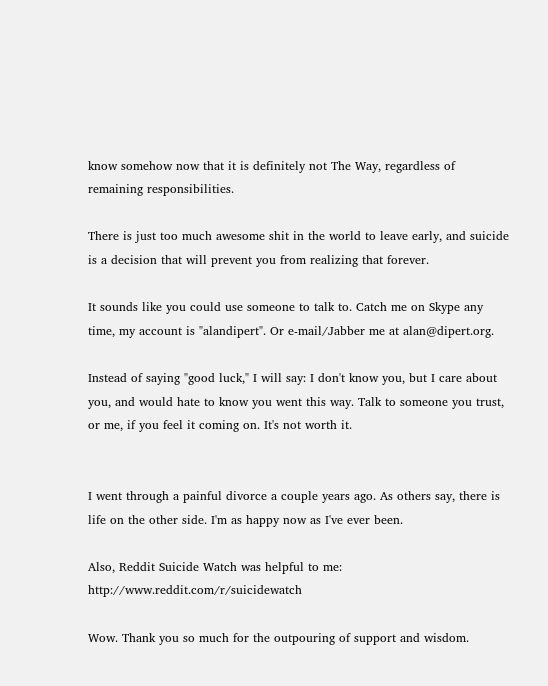know somehow now that it is definitely not The Way, regardless of remaining responsibilities.

There is just too much awesome shit in the world to leave early, and suicide is a decision that will prevent you from realizing that forever.

It sounds like you could use someone to talk to. Catch me on Skype any time, my account is "alandipert". Or e-mail/Jabber me at alan@dipert.org.

Instead of saying "good luck," I will say: I don't know you, but I care about you, and would hate to know you went this way. Talk to someone you trust, or me, if you feel it coming on. It's not worth it.


I went through a painful divorce a couple years ago. As others say, there is life on the other side. I'm as happy now as I've ever been.

Also, Reddit Suicide Watch was helpful to me: http://www.reddit.com/r/suicidewatch

Wow. Thank you so much for the outpouring of support and wisdom.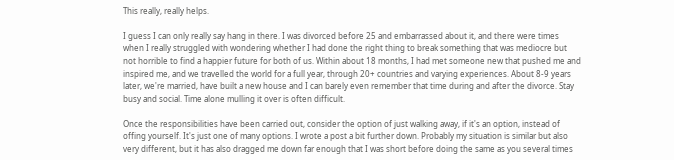This really, really helps.

I guess I can only really say hang in there. I was divorced before 25 and embarrassed about it, and there were times when I really struggled with wondering whether I had done the right thing to break something that was mediocre but not horrible to find a happier future for both of us. Within about 18 months, I had met someone new that pushed me and inspired me, and we travelled the world for a full year, through 20+ countries and varying experiences. About 8-9 years later, we're married, have built a new house and I can barely even remember that time during and after the divorce. Stay busy and social. Time alone mulling it over is often difficult.

Once the responsibilities have been carried out, consider the option of just walking away, if it's an option, instead of offing yourself. It's just one of many options. I wrote a post a bit further down. Probably my situation is similar but also very different, but it has also dragged me down far enough that I was short before doing the same as you several times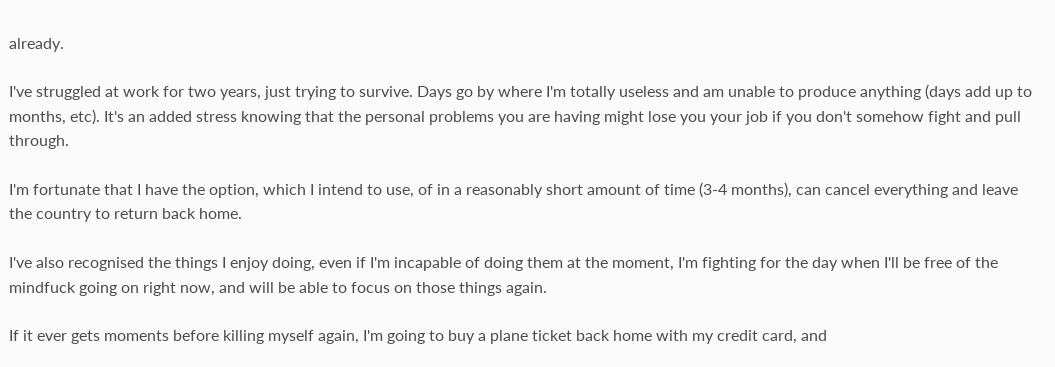already.

I've struggled at work for two years, just trying to survive. Days go by where I'm totally useless and am unable to produce anything (days add up to months, etc). It's an added stress knowing that the personal problems you are having might lose you your job if you don't somehow fight and pull through.

I'm fortunate that I have the option, which I intend to use, of in a reasonably short amount of time (3-4 months), can cancel everything and leave the country to return back home.

I've also recognised the things I enjoy doing, even if I'm incapable of doing them at the moment, I'm fighting for the day when I'll be free of the mindfuck going on right now, and will be able to focus on those things again.

If it ever gets moments before killing myself again, I'm going to buy a plane ticket back home with my credit card, and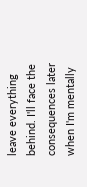leave everything behind. I'll face the consequences later when I'm mentally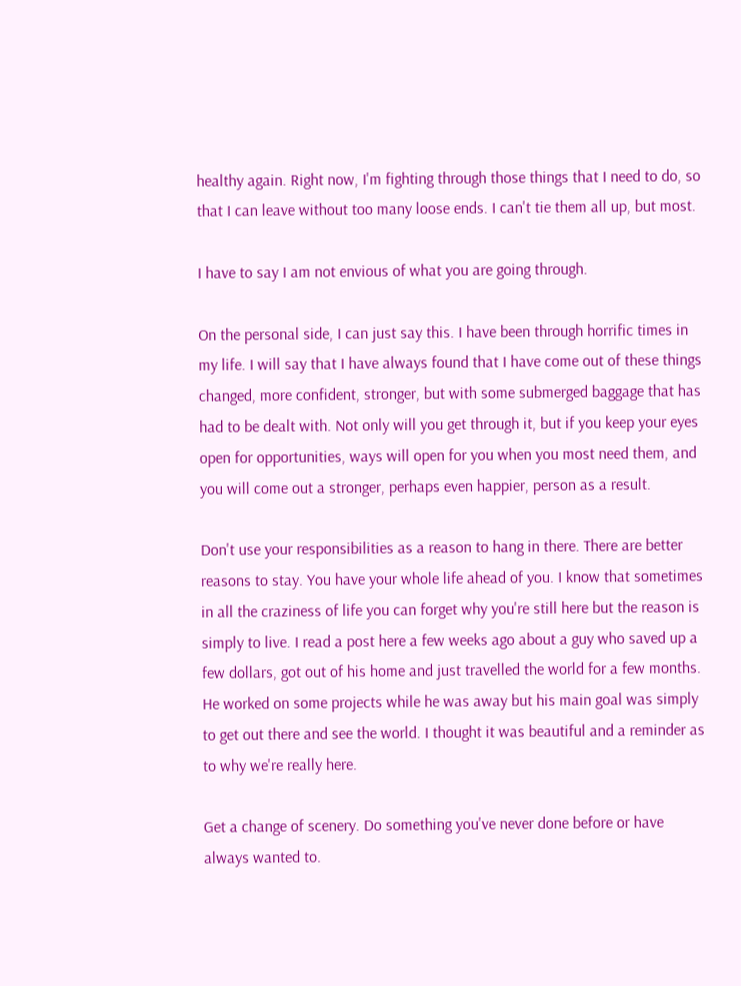healthy again. Right now, I'm fighting through those things that I need to do, so that I can leave without too many loose ends. I can't tie them all up, but most.

I have to say I am not envious of what you are going through.

On the personal side, I can just say this. I have been through horrific times in my life. I will say that I have always found that I have come out of these things changed, more confident, stronger, but with some submerged baggage that has had to be dealt with. Not only will you get through it, but if you keep your eyes open for opportunities, ways will open for you when you most need them, and you will come out a stronger, perhaps even happier, person as a result.

Don't use your responsibilities as a reason to hang in there. There are better reasons to stay. You have your whole life ahead of you. I know that sometimes in all the craziness of life you can forget why you're still here but the reason is simply to live. I read a post here a few weeks ago about a guy who saved up a few dollars, got out of his home and just travelled the world for a few months. He worked on some projects while he was away but his main goal was simply to get out there and see the world. I thought it was beautiful and a reminder as to why we're really here.

Get a change of scenery. Do something you've never done before or have always wanted to.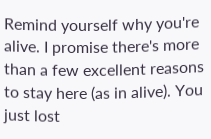Remind yourself why you're alive. I promise there's more than a few excellent reasons to stay here (as in alive). You just lost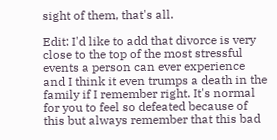sight of them, that's all.

Edit: I'd like to add that divorce is very close to the top of the most stressful events a person can ever experience and I think it even trumps a death in the family if I remember right. It's normal for you to feel so defeated because of this but always remember that this bad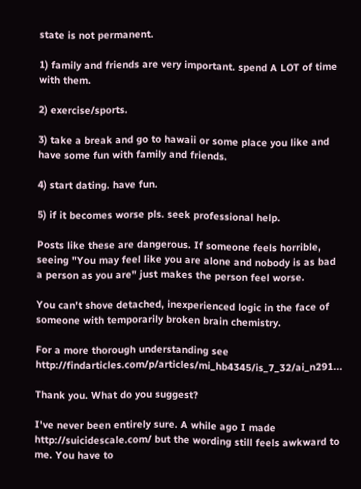state is not permanent.

1) family and friends are very important. spend A LOT of time with them.

2) exercise/sports.

3) take a break and go to hawaii or some place you like and have some fun with family and friends.

4) start dating. have fun.

5) if it becomes worse pls. seek professional help.

Posts like these are dangerous. If someone feels horrible, seeing "You may feel like you are alone and nobody is as bad a person as you are" just makes the person feel worse.

You can't shove detached, inexperienced logic in the face of someone with temporarily broken brain chemistry.

For a more thorough understanding see http://findarticles.com/p/articles/mi_hb4345/is_7_32/ai_n291...

Thank you. What do you suggest?

I've never been entirely sure. A while ago I made http://suicidescale.com/ but the wording still feels awkward to me. You have to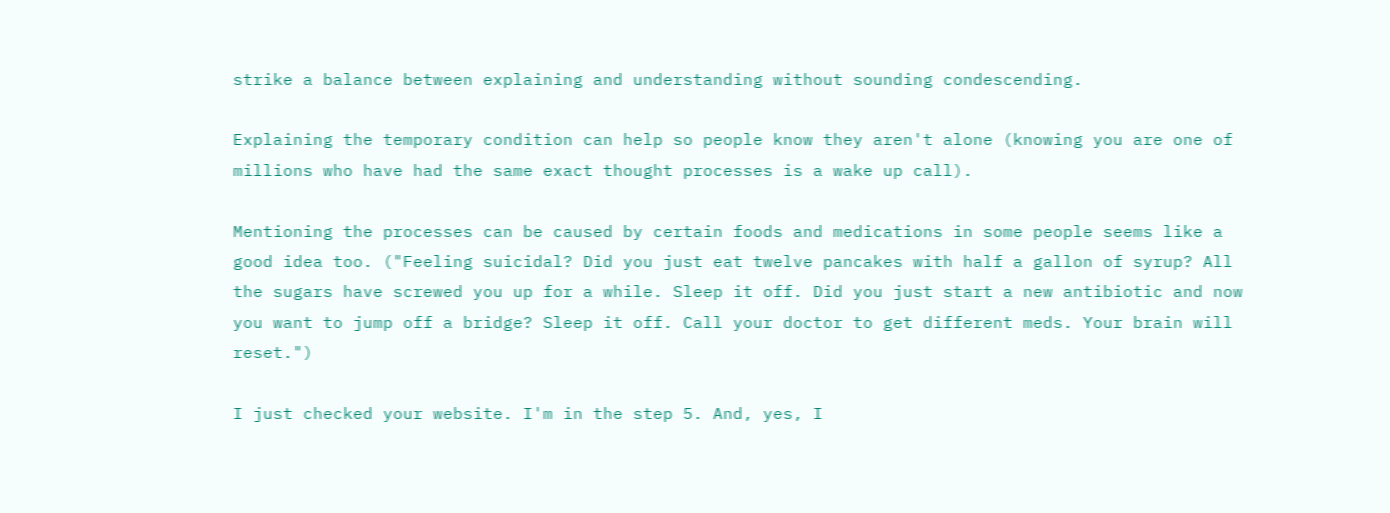strike a balance between explaining and understanding without sounding condescending.

Explaining the temporary condition can help so people know they aren't alone (knowing you are one of millions who have had the same exact thought processes is a wake up call).

Mentioning the processes can be caused by certain foods and medications in some people seems like a good idea too. ("Feeling suicidal? Did you just eat twelve pancakes with half a gallon of syrup? All the sugars have screwed you up for a while. Sleep it off. Did you just start a new antibiotic and now you want to jump off a bridge? Sleep it off. Call your doctor to get different meds. Your brain will reset.")

I just checked your website. I'm in the step 5. And, yes, I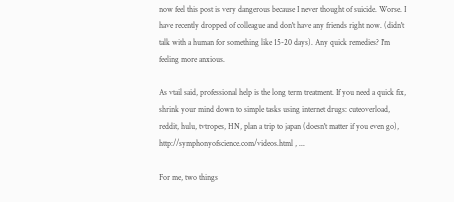now feel this post is very dangerous because I never thought of suicide. Worse. I have recently dropped of colleague and don't have any friends right now. (didn't talk with a human for something like 15-20 days). Any quick remedies? I'm feeling more anxious.

As vtail said, professional help is the long term treatment. If you need a quick fix, shrink your mind down to simple tasks using internet drugs: cuteoverload, reddit, hulu, tvtropes, HN, plan a trip to japan (doesn't matter if you even go), http://symphonyofscience.com/videos.html , ...

For me, two things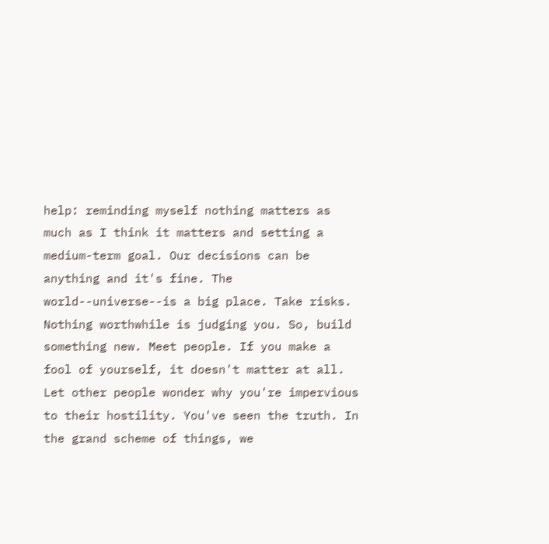help: reminding myself nothing matters as much as I think it matters and setting a medium-term goal. Our decisions can be anything and it's fine. The world--universe--is a big place. Take risks. Nothing worthwhile is judging you. So, build something new. Meet people. If you make a fool of yourself, it doesn't matter at all. Let other people wonder why you're impervious to their hostility. You've seen the truth. In the grand scheme of things, we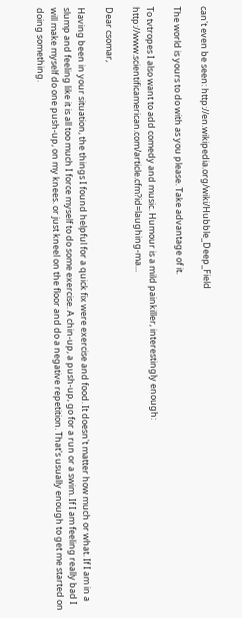can't even be seen: http://en.wikipedia.org/wiki/Hubble_Deep_Field

The world is yours to do with as you please. Take advantage of it.

To tvtropes I also want to add comedy and music. Humour is a mild painkiller, interestingly enough: http://www.scientificamerican.com/article.cfm?id=laughing-ma...

Dear csomar,

Having been in your situation, the things I found helpful for a quick fix were exercise and food. It doesn't matter how much or what. If I am in a slump and feeling like it is all too much I force myself to do some exercise. A chin-up, a push-up, go for a run or a swim. If I am feeling really bad I will make myself do one push-up, on my knees. or just kneel on the floor and do a negative repetition. That's usually enough to get me started on doing something.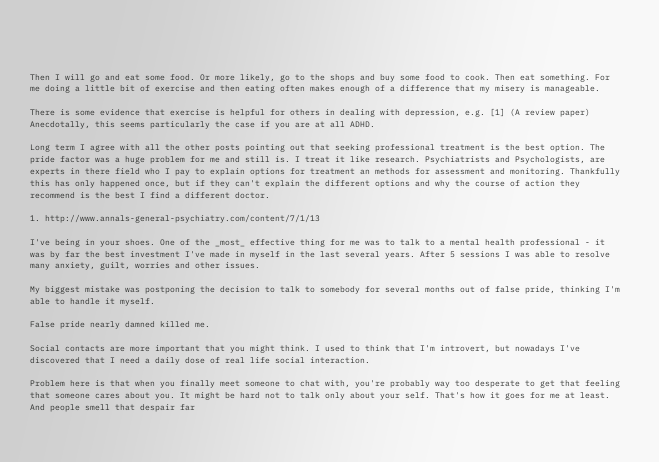Then I will go and eat some food. Or more likely, go to the shops and buy some food to cook. Then eat something. For me doing a little bit of exercise and then eating often makes enough of a difference that my misery is manageable.

There is some evidence that exercise is helpful for others in dealing with depression, e.g. [1] (A review paper) Anecdotally, this seems particularly the case if you are at all ADHD.

Long term I agree with all the other posts pointing out that seeking professional treatment is the best option. The pride factor was a huge problem for me and still is. I treat it like research. Psychiatrists and Psychologists, are experts in there field who I pay to explain options for treatment an methods for assessment and monitoring. Thankfully this has only happened once, but if they can't explain the different options and why the course of action they recommend is the best I find a different doctor.

1. http://www.annals-general-psychiatry.com/content/7/1/13

I've being in your shoes. One of the _most_ effective thing for me was to talk to a mental health professional - it was by far the best investment I've made in myself in the last several years. After 5 sessions I was able to resolve many anxiety, guilt, worries and other issues.

My biggest mistake was postponing the decision to talk to somebody for several months out of false pride, thinking I'm able to handle it myself.

False pride nearly damned killed me.

Social contacts are more important that you might think. I used to think that I'm introvert, but nowadays I've discovered that I need a daily dose of real life social interaction.

Problem here is that when you finally meet someone to chat with, you're probably way too desperate to get that feeling that someone cares about you. It might be hard not to talk only about your self. That's how it goes for me at least. And people smell that despair far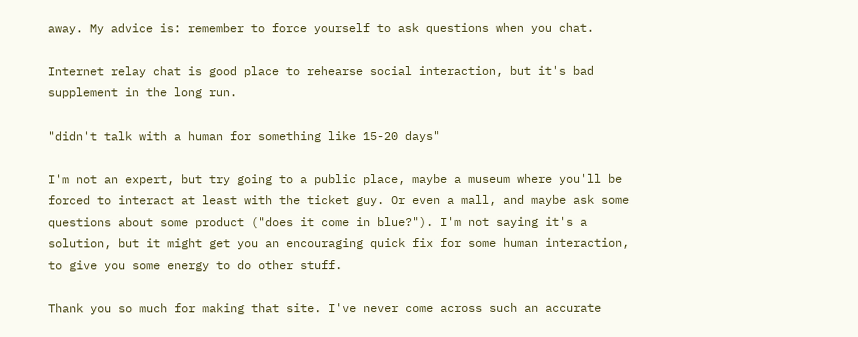away. My advice is: remember to force yourself to ask questions when you chat.

Internet relay chat is good place to rehearse social interaction, but it's bad supplement in the long run.

"didn't talk with a human for something like 15-20 days"

I'm not an expert, but try going to a public place, maybe a museum where you'll be forced to interact at least with the ticket guy. Or even a mall, and maybe ask some questions about some product ("does it come in blue?"). I'm not saying it's a solution, but it might get you an encouraging quick fix for some human interaction, to give you some energy to do other stuff.

Thank you so much for making that site. I've never come across such an accurate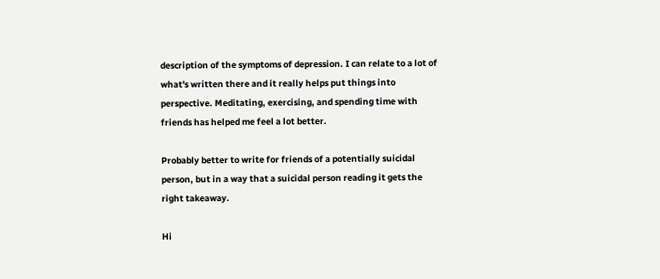description of the symptoms of depression. I can relate to a lot of what's written there and it really helps put things into perspective. Meditating, exercising, and spending time with friends has helped me feel a lot better.

Probably better to write for friends of a potentially suicidal person, but in a way that a suicidal person reading it gets the right takeaway.

Hi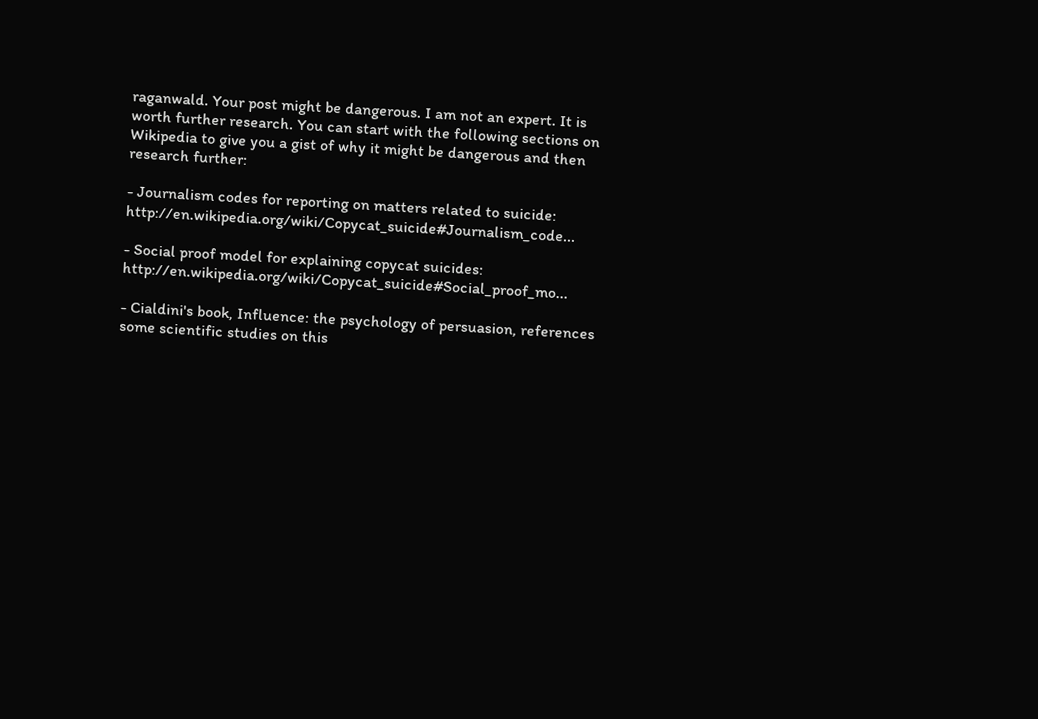raganwald. Your post might be dangerous. I am not an expert. It is worth further research. You can start with the following sections on Wikipedia to give you a gist of why it might be dangerous and then research further:

- Journalism codes for reporting on matters related to suicide: http://en.wikipedia.org/wiki/Copycat_suicide#Journalism_code...

- Social proof model for explaining copycat suicides: http://en.wikipedia.org/wiki/Copycat_suicide#Social_proof_mo...

- Cialdini's book, Influence: the psychology of persuasion, references some scientific studies on this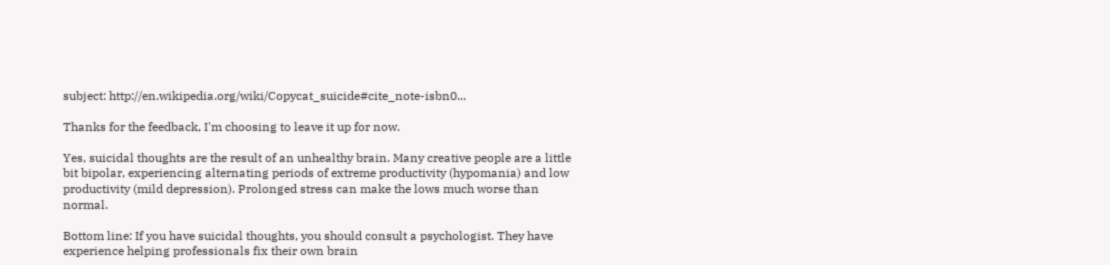subject: http://en.wikipedia.org/wiki/Copycat_suicide#cite_note-isbn0...

Thanks for the feedback, I'm choosing to leave it up for now.

Yes, suicidal thoughts are the result of an unhealthy brain. Many creative people are a little bit bipolar, experiencing alternating periods of extreme productivity (hypomania) and low productivity (mild depression). Prolonged stress can make the lows much worse than normal.

Bottom line: If you have suicidal thoughts, you should consult a psychologist. They have experience helping professionals fix their own brain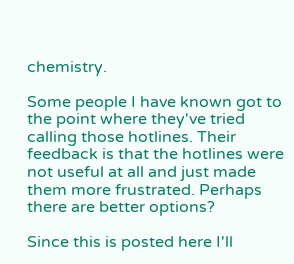chemistry.

Some people I have known got to the point where they've tried calling those hotlines. Their feedback is that the hotlines were not useful at all and just made them more frustrated. Perhaps there are better options?

Since this is posted here I'll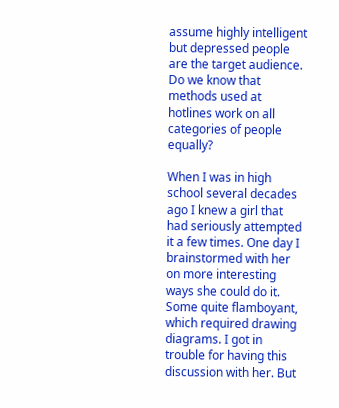assume highly intelligent but depressed people are the target audience. Do we know that methods used at hotlines work on all categories of people equally?

When I was in high school several decades ago I knew a girl that had seriously attempted it a few times. One day I brainstormed with her on more interesting ways she could do it. Some quite flamboyant, which required drawing diagrams. I got in trouble for having this discussion with her. But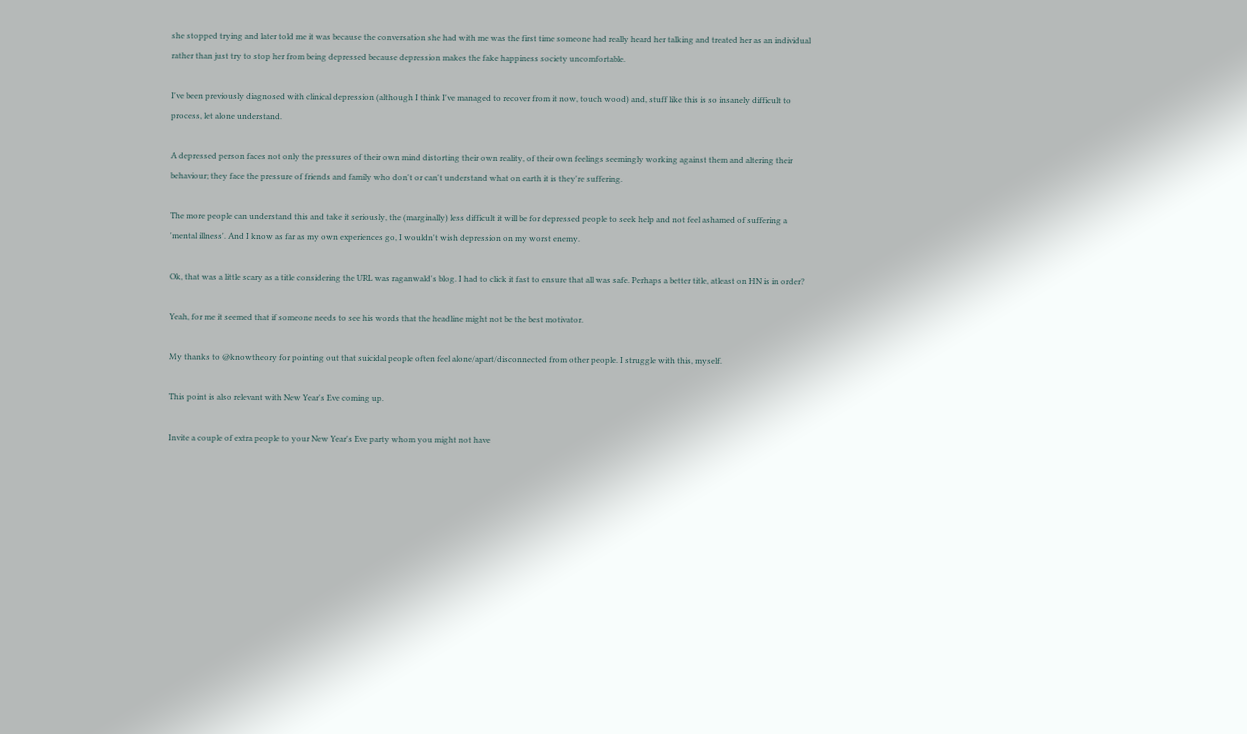she stopped trying and later told me it was because the conversation she had with me was the first time someone had really heard her talking and treated her as an individual rather than just try to stop her from being depressed because depression makes the fake happiness society uncomfortable.

I've been previously diagnosed with clinical depression (although I think I've managed to recover from it now, touch wood) and, stuff like this is so insanely difficult to process, let alone understand.

A depressed person faces not only the pressures of their own mind distorting their own reality, of their own feelings seemingly working against them and altering their behaviour; they face the pressure of friends and family who don't or can't understand what on earth it is they're suffering.

The more people can understand this and take it seriously, the (marginally) less difficult it will be for depressed people to seek help and not feel ashamed of suffering a 'mental illness'. And I know as far as my own experiences go, I wouldn't wish depression on my worst enemy.

Ok, that was a little scary as a title considering the URL was raganwald's blog. I had to click it fast to ensure that all was safe. Perhaps a better title, atleast on HN is in order?

Yeah, for me it seemed that if someone needs to see his words that the headline might not be the best motivator.

My thanks to @knowtheory for pointing out that suicidal people often feel alone/apart/disconnected from other people. I struggle with this, myself.

This point is also relevant with New Year's Eve coming up.

Invite a couple of extra people to your New Year's Eve party whom you might not have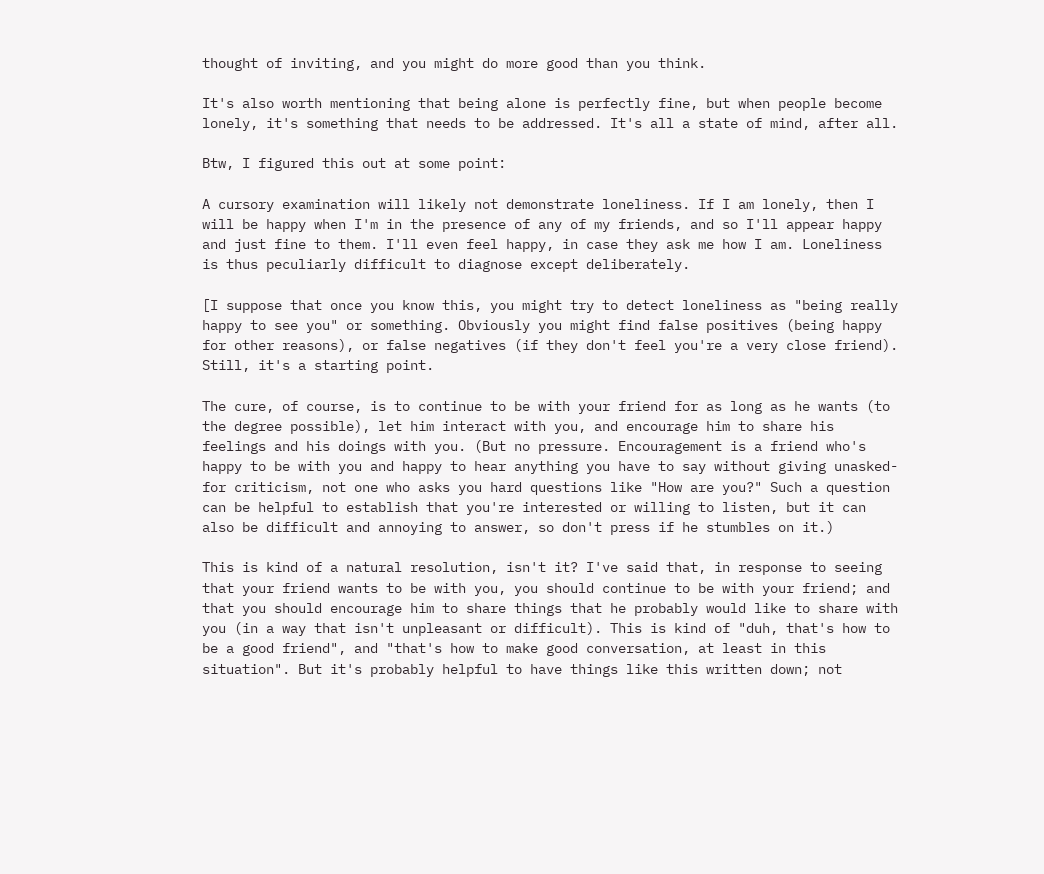thought of inviting, and you might do more good than you think.

It's also worth mentioning that being alone is perfectly fine, but when people become lonely, it's something that needs to be addressed. It's all a state of mind, after all.

Btw, I figured this out at some point:

A cursory examination will likely not demonstrate loneliness. If I am lonely, then I will be happy when I'm in the presence of any of my friends, and so I'll appear happy and just fine to them. I'll even feel happy, in case they ask me how I am. Loneliness is thus peculiarly difficult to diagnose except deliberately.

[I suppose that once you know this, you might try to detect loneliness as "being really happy to see you" or something. Obviously you might find false positives (being happy for other reasons), or false negatives (if they don't feel you're a very close friend). Still, it's a starting point.

The cure, of course, is to continue to be with your friend for as long as he wants (to the degree possible), let him interact with you, and encourage him to share his feelings and his doings with you. (But no pressure. Encouragement is a friend who's happy to be with you and happy to hear anything you have to say without giving unasked-for criticism, not one who asks you hard questions like "How are you?" Such a question can be helpful to establish that you're interested or willing to listen, but it can also be difficult and annoying to answer, so don't press if he stumbles on it.)

This is kind of a natural resolution, isn't it? I've said that, in response to seeing that your friend wants to be with you, you should continue to be with your friend; and that you should encourage him to share things that he probably would like to share with you (in a way that isn't unpleasant or difficult). This is kind of "duh, that's how to be a good friend", and "that's how to make good conversation, at least in this situation". But it's probably helpful to have things like this written down; not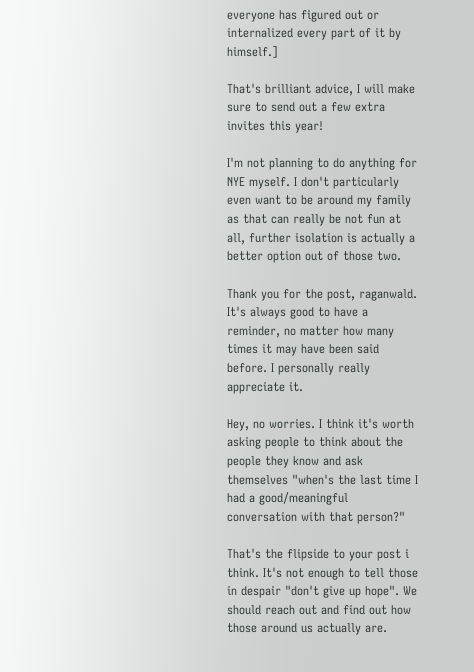everyone has figured out or internalized every part of it by himself.]

That's brilliant advice, I will make sure to send out a few extra invites this year!

I'm not planning to do anything for NYE myself. I don't particularly even want to be around my family as that can really be not fun at all, further isolation is actually a better option out of those two.

Thank you for the post, raganwald. It's always good to have a reminder, no matter how many times it may have been said before. I personally really appreciate it.

Hey, no worries. I think it's worth asking people to think about the people they know and ask themselves "when's the last time I had a good/meaningful conversation with that person?"

That's the flipside to your post i think. It's not enough to tell those in despair "don't give up hope". We should reach out and find out how those around us actually are.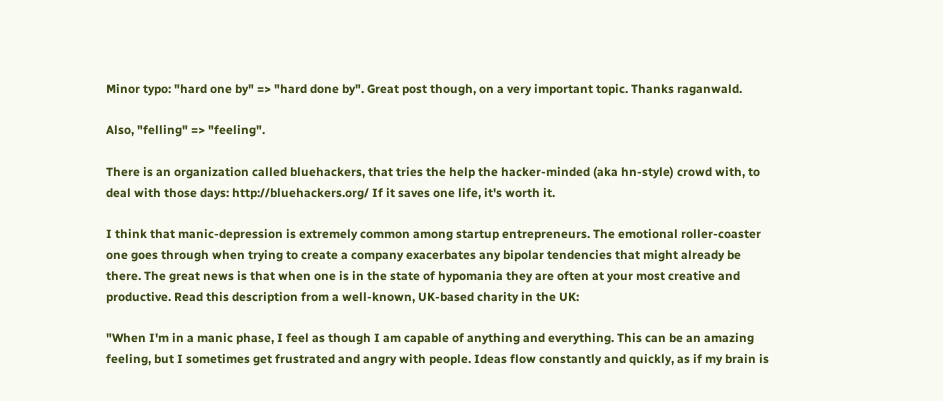Minor typo: "hard one by" => "hard done by". Great post though, on a very important topic. Thanks raganwald.

Also, "felling" => "feeling".

There is an organization called bluehackers, that tries the help the hacker-minded (aka hn-style) crowd with, to deal with those days: http://bluehackers.org/ If it saves one life, it's worth it.

I think that manic-depression is extremely common among startup entrepreneurs. The emotional roller-coaster one goes through when trying to create a company exacerbates any bipolar tendencies that might already be there. The great news is that when one is in the state of hypomania they are often at your most creative and productive. Read this description from a well-known, UK-based charity in the UK:

"When I'm in a manic phase, I feel as though I am capable of anything and everything. This can be an amazing feeling, but I sometimes get frustrated and angry with people. Ideas flow constantly and quickly, as if my brain is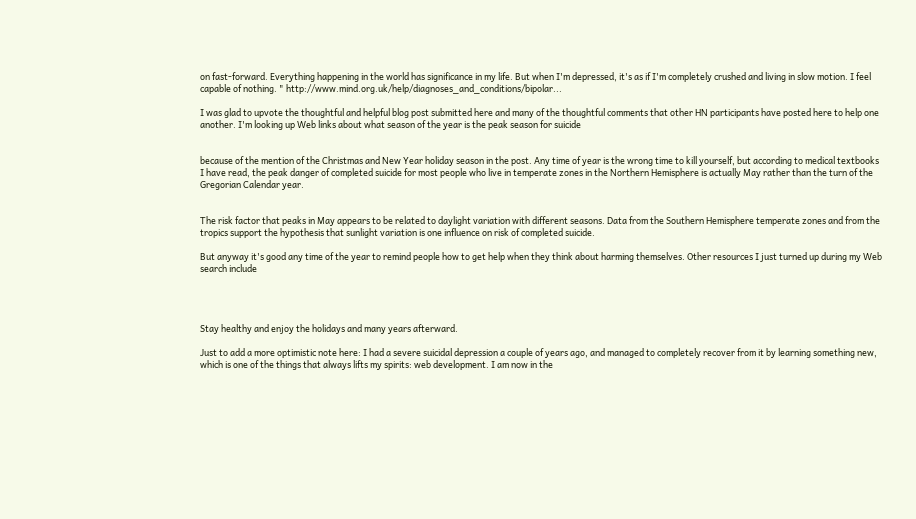on fast-forward. Everything happening in the world has significance in my life. But when I'm depressed, it's as if I'm completely crushed and living in slow motion. I feel capable of nothing. " http://www.mind.org.uk/help/diagnoses_and_conditions/bipolar...

I was glad to upvote the thoughtful and helpful blog post submitted here and many of the thoughtful comments that other HN participants have posted here to help one another. I'm looking up Web links about what season of the year is the peak season for suicide


because of the mention of the Christmas and New Year holiday season in the post. Any time of year is the wrong time to kill yourself, but according to medical textbooks I have read, the peak danger of completed suicide for most people who live in temperate zones in the Northern Hemisphere is actually May rather than the turn of the Gregorian Calendar year.


The risk factor that peaks in May appears to be related to daylight variation with different seasons. Data from the Southern Hemisphere temperate zones and from the tropics support the hypothesis that sunlight variation is one influence on risk of completed suicide.

But anyway it's good any time of the year to remind people how to get help when they think about harming themselves. Other resources I just turned up during my Web search include




Stay healthy and enjoy the holidays and many years afterward.

Just to add a more optimistic note here: I had a severe suicidal depression a couple of years ago, and managed to completely recover from it by learning something new, which is one of the things that always lifts my spirits: web development. I am now in the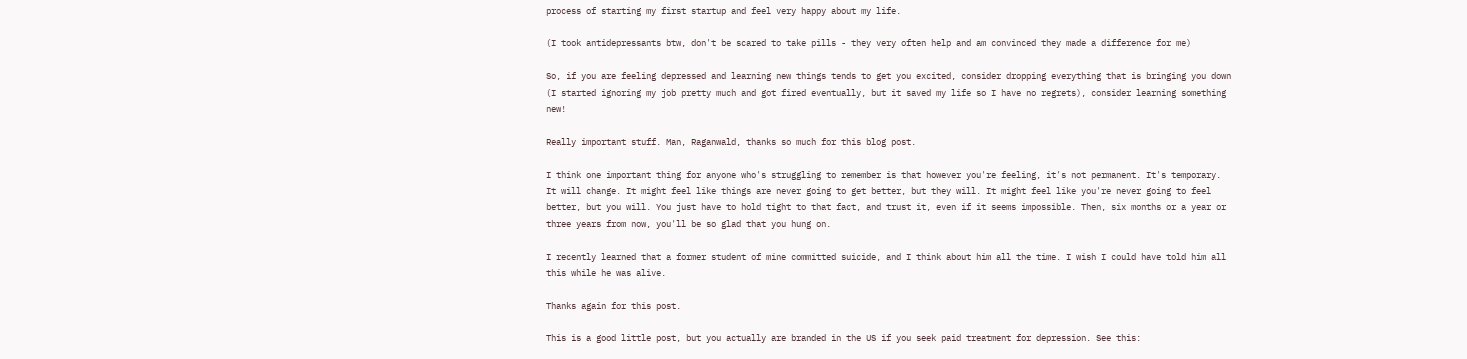process of starting my first startup and feel very happy about my life.

(I took antidepressants btw, don't be scared to take pills - they very often help and am convinced they made a difference for me)

So, if you are feeling depressed and learning new things tends to get you excited, consider dropping everything that is bringing you down (I started ignoring my job pretty much and got fired eventually, but it saved my life so I have no regrets), consider learning something new!

Really important stuff. Man, Raganwald, thanks so much for this blog post.

I think one important thing for anyone who's struggling to remember is that however you're feeling, it's not permanent. It's temporary. It will change. It might feel like things are never going to get better, but they will. It might feel like you're never going to feel better, but you will. You just have to hold tight to that fact, and trust it, even if it seems impossible. Then, six months or a year or three years from now, you'll be so glad that you hung on.

I recently learned that a former student of mine committed suicide, and I think about him all the time. I wish I could have told him all this while he was alive.

Thanks again for this post.

This is a good little post, but you actually are branded in the US if you seek paid treatment for depression. See this: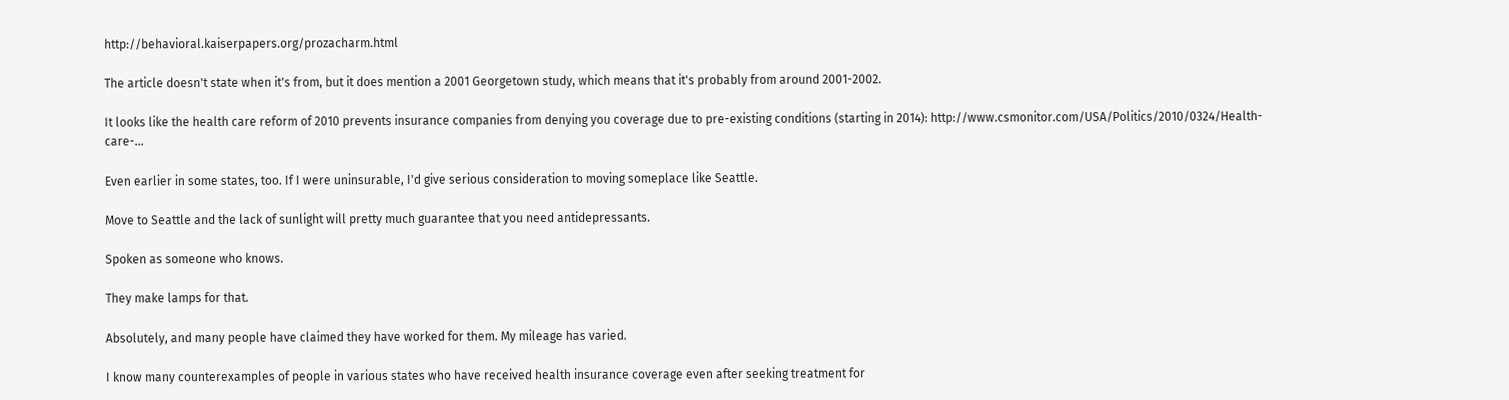http://behavioral.kaiserpapers.org/prozacharm.html

The article doesn't state when it's from, but it does mention a 2001 Georgetown study, which means that it's probably from around 2001-2002.

It looks like the health care reform of 2010 prevents insurance companies from denying you coverage due to pre-existing conditions (starting in 2014): http://www.csmonitor.com/USA/Politics/2010/0324/Health-care-...

Even earlier in some states, too. If I were uninsurable, I'd give serious consideration to moving someplace like Seattle.

Move to Seattle and the lack of sunlight will pretty much guarantee that you need antidepressants.

Spoken as someone who knows.

They make lamps for that.

Absolutely, and many people have claimed they have worked for them. My mileage has varied.

I know many counterexamples of people in various states who have received health insurance coverage even after seeking treatment for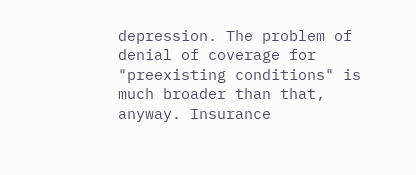depression. The problem of denial of coverage for "preexisting conditions" is much broader than that, anyway. Insurance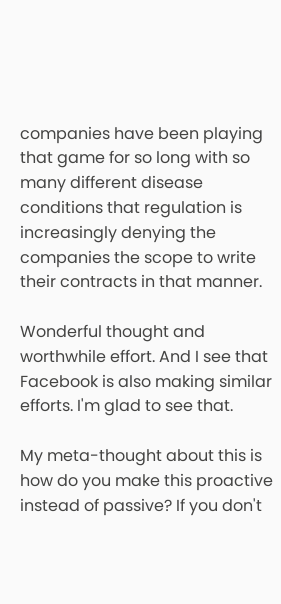companies have been playing that game for so long with so many different disease conditions that regulation is increasingly denying the companies the scope to write their contracts in that manner.

Wonderful thought and worthwhile effort. And I see that Facebook is also making similar efforts. I'm glad to see that.

My meta-thought about this is how do you make this proactive instead of passive? If you don't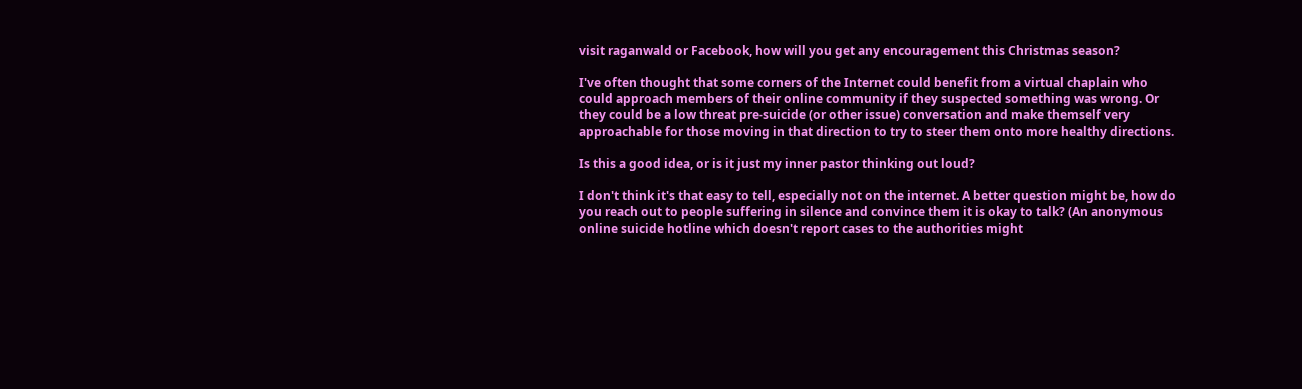visit raganwald or Facebook, how will you get any encouragement this Christmas season?

I've often thought that some corners of the Internet could benefit from a virtual chaplain who could approach members of their online community if they suspected something was wrong. Or they could be a low threat pre-suicide (or other issue) conversation and make themself very approachable for those moving in that direction to try to steer them onto more healthy directions.

Is this a good idea, or is it just my inner pastor thinking out loud?

I don't think it's that easy to tell, especially not on the internet. A better question might be, how do you reach out to people suffering in silence and convince them it is okay to talk? (An anonymous online suicide hotline which doesn't report cases to the authorities might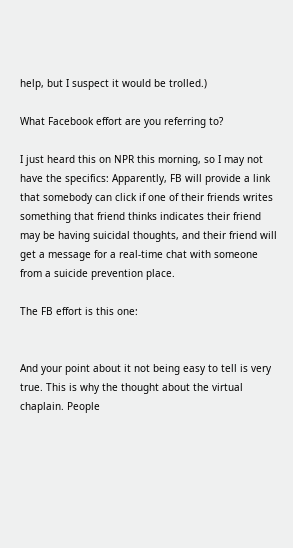help, but I suspect it would be trolled.)

What Facebook effort are you referring to?

I just heard this on NPR this morning, so I may not have the specifics: Apparently, FB will provide a link that somebody can click if one of their friends writes something that friend thinks indicates their friend may be having suicidal thoughts, and their friend will get a message for a real-time chat with someone from a suicide prevention place.

The FB effort is this one:


And your point about it not being easy to tell is very true. This is why the thought about the virtual chaplain. People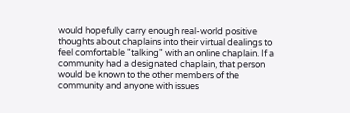would hopefully carry enough real-world positive thoughts about chaplains into their virtual dealings to feel comfortable "talking" with an online chaplain. If a community had a designated chaplain, that person would be known to the other members of the community and anyone with issues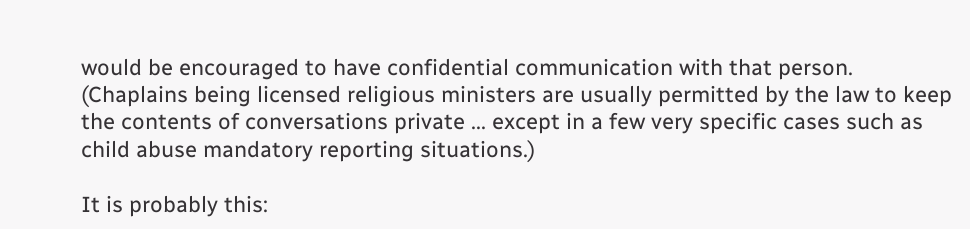would be encouraged to have confidential communication with that person. (Chaplains being licensed religious ministers are usually permitted by the law to keep the contents of conversations private ... except in a few very specific cases such as child abuse mandatory reporting situations.)

It is probably this: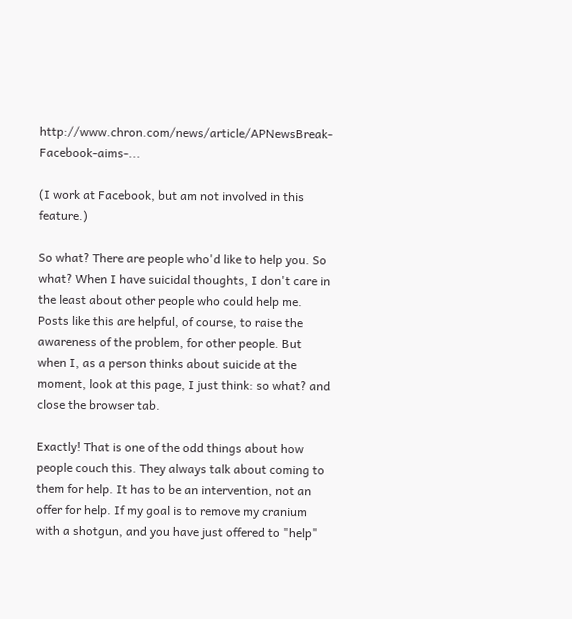http://www.chron.com/news/article/APNewsBreak-Facebook-aims-...

(I work at Facebook, but am not involved in this feature.)

So what? There are people who'd like to help you. So what? When I have suicidal thoughts, I don't care in the least about other people who could help me. Posts like this are helpful, of course, to raise the awareness of the problem, for other people. But when I, as a person thinks about suicide at the moment, look at this page, I just think: so what? and close the browser tab.

Exactly! That is one of the odd things about how people couch this. They always talk about coming to them for help. It has to be an intervention, not an offer for help. If my goal is to remove my cranium with a shotgun, and you have just offered to "help"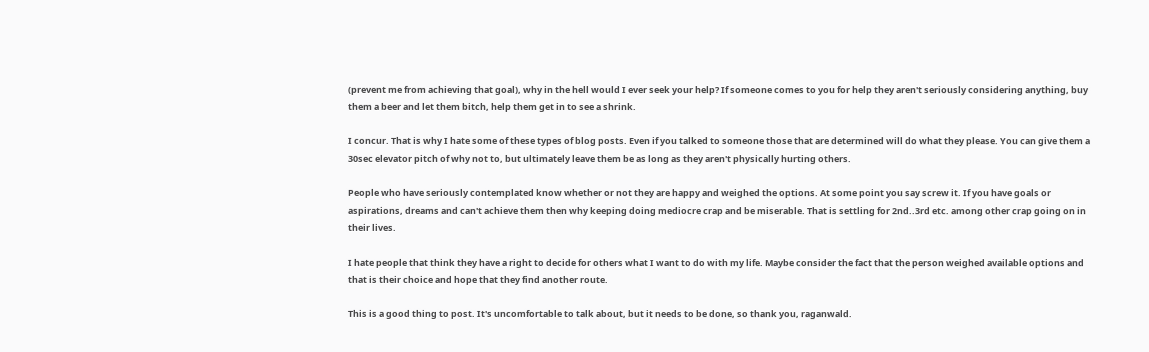(prevent me from achieving that goal), why in the hell would I ever seek your help? If someone comes to you for help they aren't seriously considering anything, buy them a beer and let them bitch, help them get in to see a shrink.

I concur. That is why I hate some of these types of blog posts. Even if you talked to someone those that are determined will do what they please. You can give them a 30sec elevator pitch of why not to, but ultimately leave them be as long as they aren't physically hurting others.

People who have seriously contemplated know whether or not they are happy and weighed the options. At some point you say screw it. If you have goals or aspirations, dreams and can't achieve them then why keeping doing mediocre crap and be miserable. That is settling for 2nd..3rd etc. among other crap going on in their lives.

I hate people that think they have a right to decide for others what I want to do with my life. Maybe consider the fact that the person weighed available options and that is their choice and hope that they find another route.

This is a good thing to post. It's uncomfortable to talk about, but it needs to be done, so thank you, raganwald.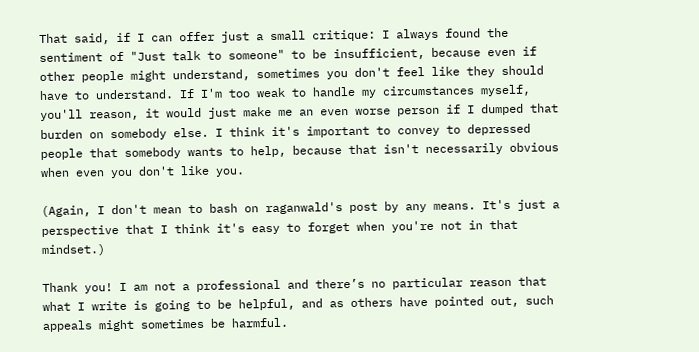That said, if I can offer just a small critique: I always found the sentiment of "Just talk to someone" to be insufficient, because even if other people might understand, sometimes you don't feel like they should have to understand. If I'm too weak to handle my circumstances myself, you'll reason, it would just make me an even worse person if I dumped that burden on somebody else. I think it's important to convey to depressed people that somebody wants to help, because that isn't necessarily obvious when even you don't like you.

(Again, I don't mean to bash on raganwald's post by any means. It's just a perspective that I think it's easy to forget when you're not in that mindset.)

Thank you! I am not a professional and there’s no particular reason that what I write is going to be helpful, and as others have pointed out, such appeals might sometimes be harmful.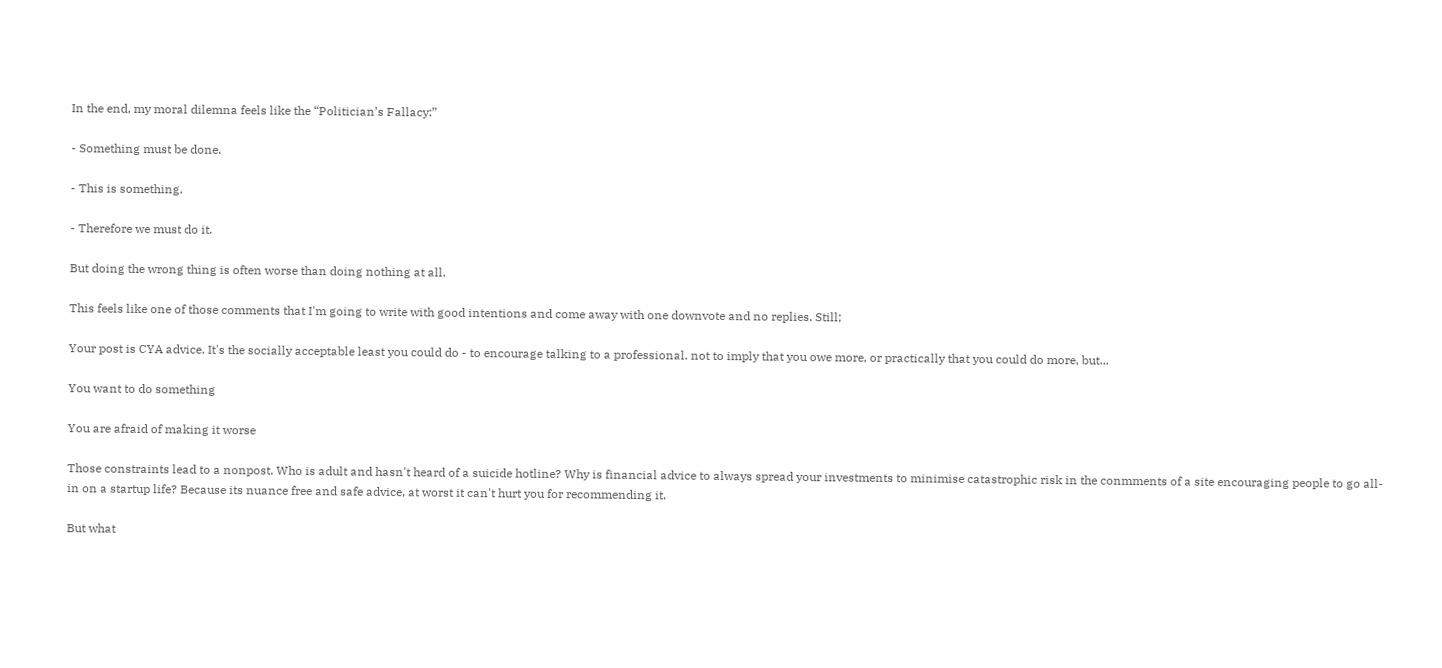In the end, my moral dilemna feels like the “Politician’s Fallacy:”

- Something must be done.

- This is something.

- Therefore we must do it.

But doing the wrong thing is often worse than doing nothing at all.

This feels like one of those comments that I'm going to write with good intentions and come away with one downvote and no replies. Still;

Your post is CYA advice. It's the socially acceptable least you could do - to encourage talking to a professional. not to imply that you owe more, or practically that you could do more, but...

You want to do something

You are afraid of making it worse

Those constraints lead to a nonpost. Who is adult and hasn't heard of a suicide hotline? Why is financial advice to always spread your investments to minimise catastrophic risk in the conmments of a site encouraging people to go all-in on a startup life? Because its nuance free and safe advice, at worst it can't hurt you for recommending it.

But what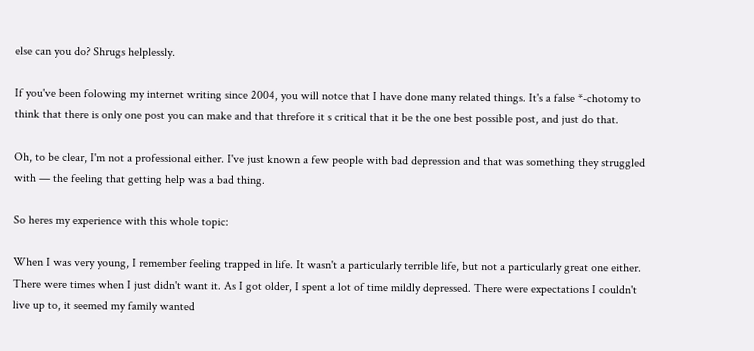else can you do? Shrugs helplessly.

If you've been folowing my internet writing since 2004, you will notce that I have done many related things. It's a false *-chotomy to think that there is only one post you can make and that threfore it s critical that it be the one best possible post, and just do that.

Oh, to be clear, I'm not a professional either. I've just known a few people with bad depression and that was something they struggled with — the feeling that getting help was a bad thing.

So heres my experience with this whole topic:

When I was very young, I remember feeling trapped in life. It wasn't a particularly terrible life, but not a particularly great one either. There were times when I just didn't want it. As I got older, I spent a lot of time mildly depressed. There were expectations I couldn't live up to, it seemed my family wanted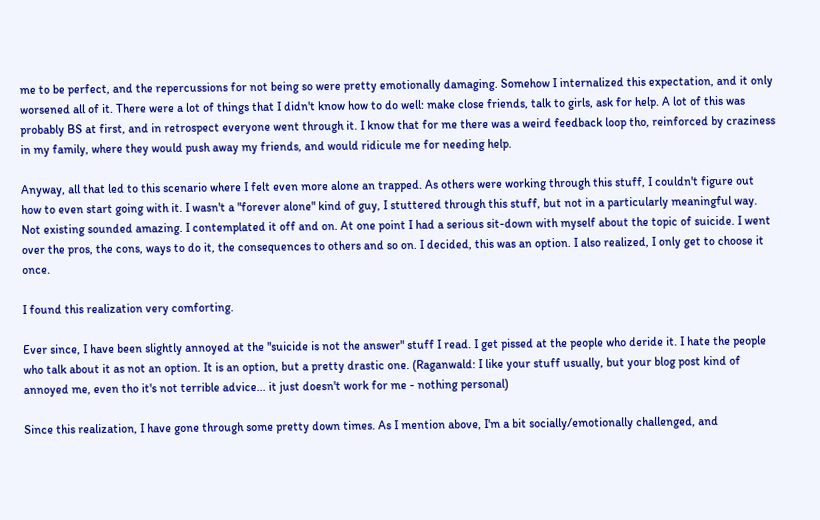me to be perfect, and the repercussions for not being so were pretty emotionally damaging. Somehow I internalized this expectation, and it only worsened all of it. There were a lot of things that I didn't know how to do well: make close friends, talk to girls, ask for help. A lot of this was probably BS at first, and in retrospect everyone went through it. I know that for me there was a weird feedback loop tho, reinforced by craziness in my family, where they would push away my friends, and would ridicule me for needing help.

Anyway, all that led to this scenario where I felt even more alone an trapped. As others were working through this stuff, I couldn't figure out how to even start going with it. I wasn't a "forever alone" kind of guy, I stuttered through this stuff, but not in a particularly meaningful way. Not existing sounded amazing. I contemplated it off and on. At one point I had a serious sit-down with myself about the topic of suicide. I went over the pros, the cons, ways to do it, the consequences to others and so on. I decided, this was an option. I also realized, I only get to choose it once.

I found this realization very comforting.

Ever since, I have been slightly annoyed at the "suicide is not the answer" stuff I read. I get pissed at the people who deride it. I hate the people who talk about it as not an option. It is an option, but a pretty drastic one. (Raganwald: I like your stuff usually, but your blog post kind of annoyed me, even tho it's not terrible advice... it just doesn't work for me - nothing personal)

Since this realization, I have gone through some pretty down times. As I mention above, I'm a bit socially/emotionally challenged, and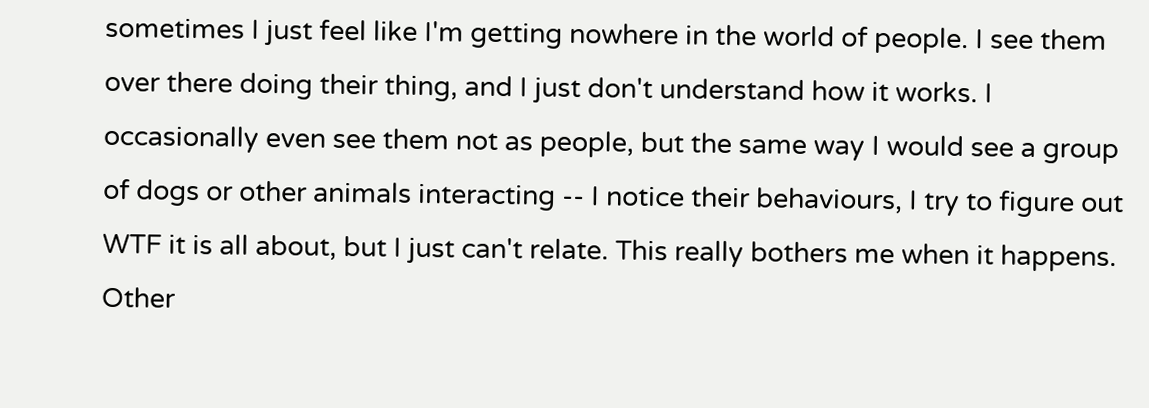sometimes I just feel like I'm getting nowhere in the world of people. I see them over there doing their thing, and I just don't understand how it works. I occasionally even see them not as people, but the same way I would see a group of dogs or other animals interacting -- I notice their behaviours, I try to figure out WTF it is all about, but I just can't relate. This really bothers me when it happens. Other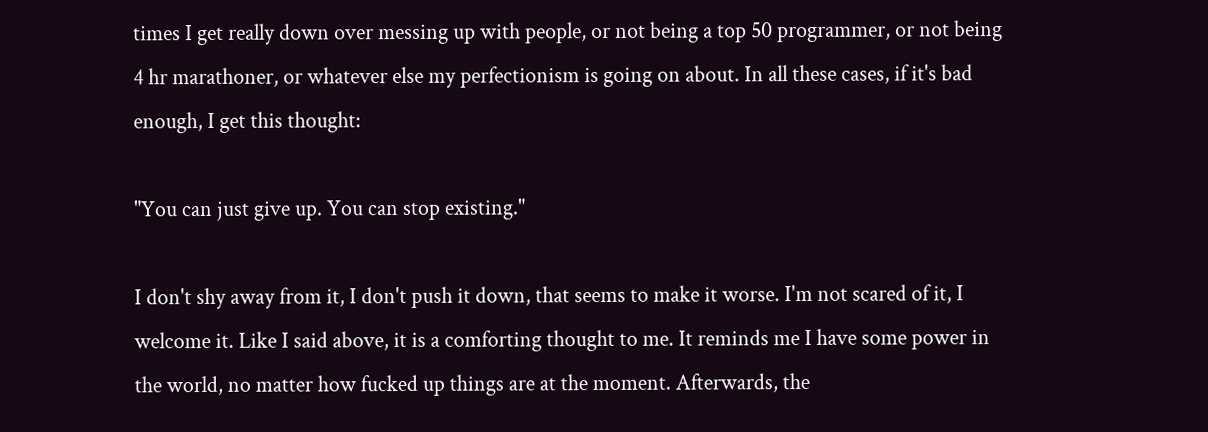times I get really down over messing up with people, or not being a top 50 programmer, or not being 4 hr marathoner, or whatever else my perfectionism is going on about. In all these cases, if it's bad enough, I get this thought:

"You can just give up. You can stop existing."

I don't shy away from it, I don't push it down, that seems to make it worse. I'm not scared of it, I welcome it. Like I said above, it is a comforting thought to me. It reminds me I have some power in the world, no matter how fucked up things are at the moment. Afterwards, the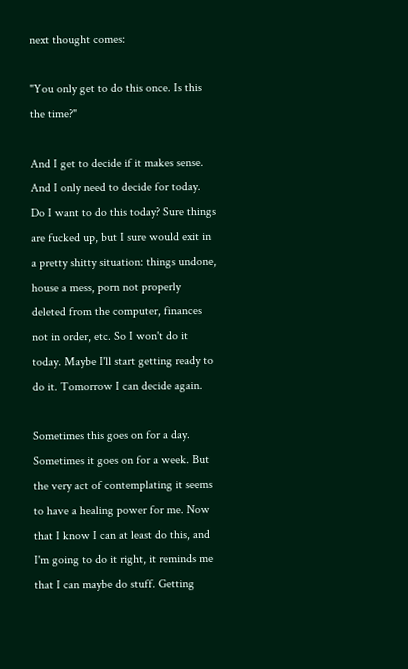next thought comes:

"You only get to do this once. Is this the time?"

And I get to decide if it makes sense. And I only need to decide for today. Do I want to do this today? Sure things are fucked up, but I sure would exit in a pretty shitty situation: things undone, house a mess, porn not properly deleted from the computer, finances not in order, etc. So I won't do it today. Maybe I'll start getting ready to do it. Tomorrow I can decide again.

Sometimes this goes on for a day. Sometimes it goes on for a week. But the very act of contemplating it seems to have a healing power for me. Now that I know I can at least do this, and I'm going to do it right, it reminds me that I can maybe do stuff. Getting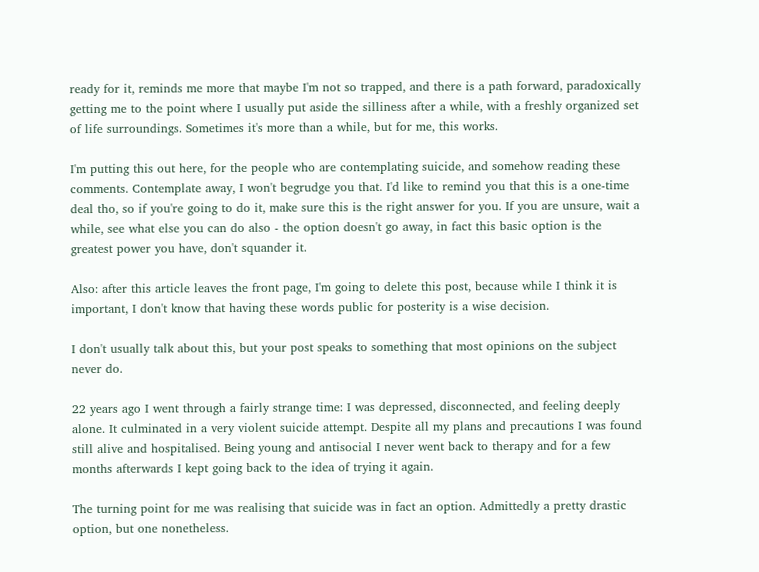ready for it, reminds me more that maybe I'm not so trapped, and there is a path forward, paradoxically getting me to the point where I usually put aside the silliness after a while, with a freshly organized set of life surroundings. Sometimes it's more than a while, but for me, this works.

I'm putting this out here, for the people who are contemplating suicide, and somehow reading these comments. Contemplate away, I won't begrudge you that. I'd like to remind you that this is a one-time deal tho, so if you're going to do it, make sure this is the right answer for you. If you are unsure, wait a while, see what else you can do also - the option doesn't go away, in fact this basic option is the greatest power you have, don't squander it.

Also: after this article leaves the front page, I'm going to delete this post, because while I think it is important, I don't know that having these words public for posterity is a wise decision.

I don't usually talk about this, but your post speaks to something that most opinions on the subject never do.

22 years ago I went through a fairly strange time: I was depressed, disconnected, and feeling deeply alone. It culminated in a very violent suicide attempt. Despite all my plans and precautions I was found still alive and hospitalised. Being young and antisocial I never went back to therapy and for a few months afterwards I kept going back to the idea of trying it again.

The turning point for me was realising that suicide was in fact an option. Admittedly a pretty drastic option, but one nonetheless.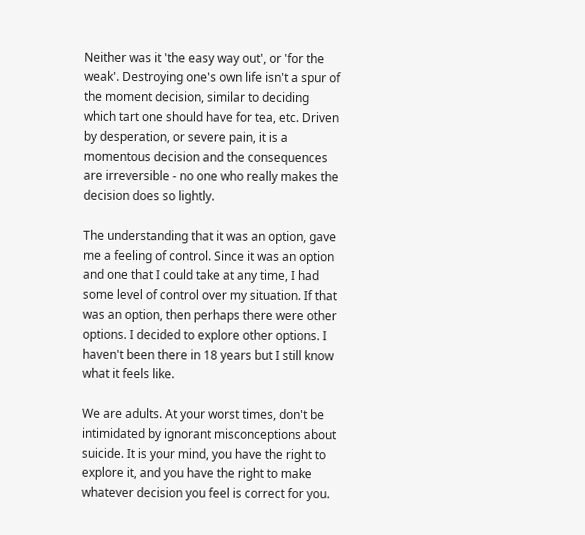Neither was it 'the easy way out', or 'for the weak'. Destroying one's own life isn't a spur of the moment decision, similar to deciding which tart one should have for tea, etc. Driven by desperation, or severe pain, it is a momentous decision and the consequences are irreversible - no one who really makes the decision does so lightly.

The understanding that it was an option, gave me a feeling of control. Since it was an option and one that I could take at any time, I had some level of control over my situation. If that was an option, then perhaps there were other options. I decided to explore other options. I haven't been there in 18 years but I still know what it feels like.

We are adults. At your worst times, don't be intimidated by ignorant misconceptions about suicide. It is your mind, you have the right to explore it, and you have the right to make whatever decision you feel is correct for you.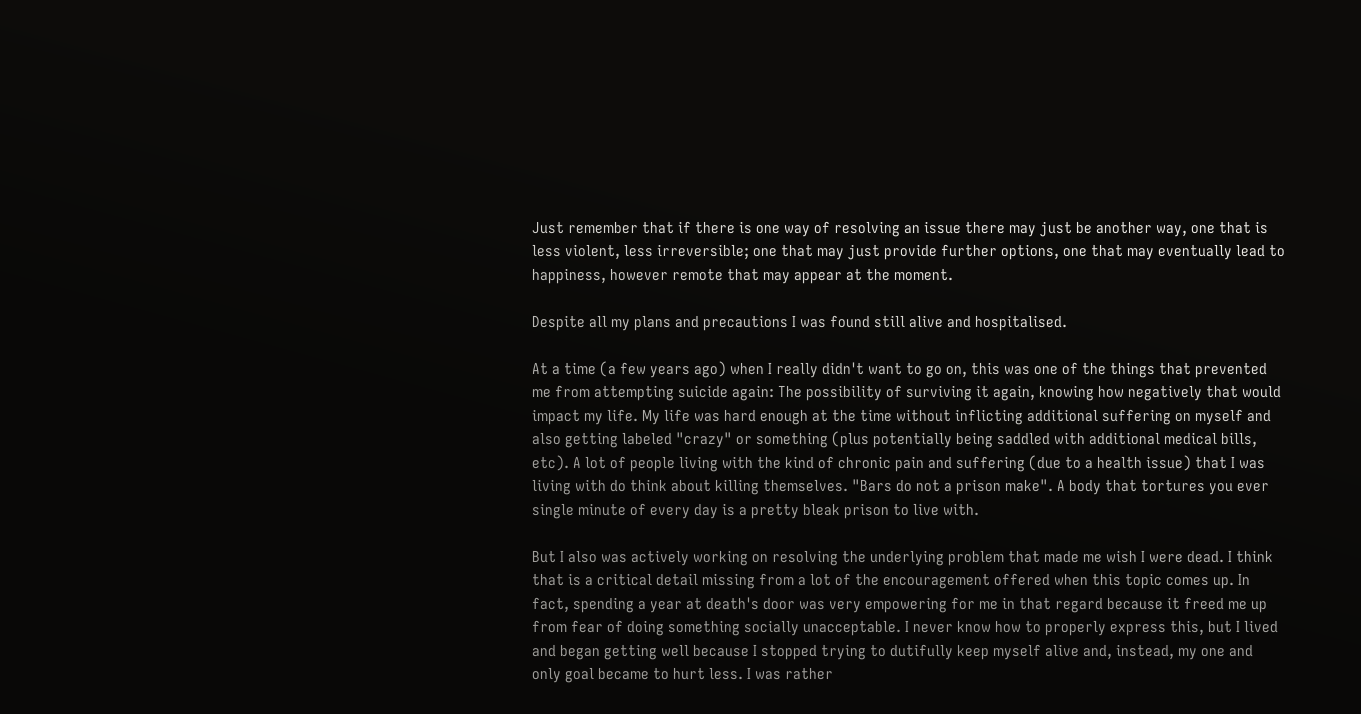Just remember that if there is one way of resolving an issue there may just be another way, one that is less violent, less irreversible; one that may just provide further options, one that may eventually lead to happiness, however remote that may appear at the moment.

Despite all my plans and precautions I was found still alive and hospitalised.

At a time (a few years ago) when I really didn't want to go on, this was one of the things that prevented me from attempting suicide again: The possibility of surviving it again, knowing how negatively that would impact my life. My life was hard enough at the time without inflicting additional suffering on myself and also getting labeled "crazy" or something (plus potentially being saddled with additional medical bills, etc). A lot of people living with the kind of chronic pain and suffering (due to a health issue) that I was living with do think about killing themselves. "Bars do not a prison make". A body that tortures you ever single minute of every day is a pretty bleak prison to live with.

But I also was actively working on resolving the underlying problem that made me wish I were dead. I think that is a critical detail missing from a lot of the encouragement offered when this topic comes up. In fact, spending a year at death's door was very empowering for me in that regard because it freed me up from fear of doing something socially unacceptable. I never know how to properly express this, but I lived and began getting well because I stopped trying to dutifully keep myself alive and, instead, my one and only goal became to hurt less. I was rather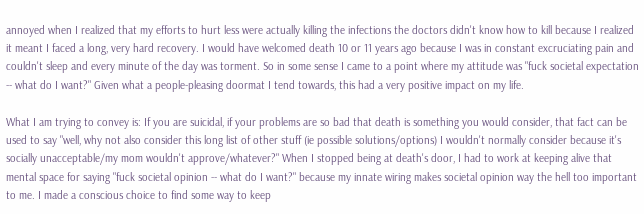annoyed when I realized that my efforts to hurt less were actually killing the infections the doctors didn't know how to kill because I realized it meant I faced a long, very hard recovery. I would have welcomed death 10 or 11 years ago because I was in constant excruciating pain and couldn't sleep and every minute of the day was torment. So in some sense I came to a point where my attitude was "fuck societal expectation -- what do I want?" Given what a people-pleasing doormat I tend towards, this had a very positive impact on my life.

What I am trying to convey is: If you are suicidal, if your problems are so bad that death is something you would consider, that fact can be used to say "well, why not also consider this long list of other stuff (ie possible solutions/options) I wouldn't normally consider because it's socially unacceptable/my mom wouldn't approve/whatever?" When I stopped being at death's door, I had to work at keeping alive that mental space for saying "fuck societal opinion -- what do I want?" because my innate wiring makes societal opinion way the hell too important to me. I made a conscious choice to find some way to keep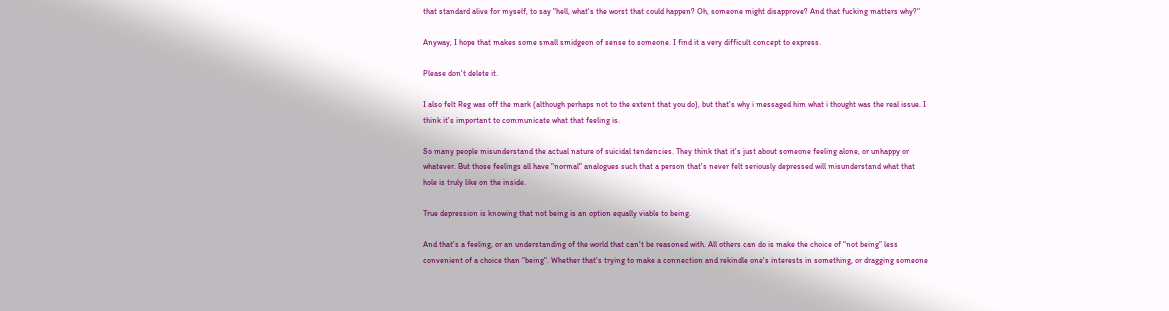that standard alive for myself, to say "hell, what's the worst that could happen? Oh, someone might disapprove? And that fucking matters why?"

Anyway, I hope that makes some small smidgeon of sense to someone. I find it a very difficult concept to express.

Please don't delete it.

I also felt Reg was off the mark (although perhaps not to the extent that you do), but that's why i messaged him what i thought was the real issue. I think it's important to communicate what that feeling is.

So many people misunderstand the actual nature of suicidal tendencies. They think that it's just about someone feeling alone, or unhappy or whatever. But those feelings all have "normal" analogues such that a person that's never felt seriously depressed will misunderstand what that hole is truly like on the inside.

True depression is knowing that not being is an option equally viable to being.

And that's a feeling, or an understanding of the world that can't be reasoned with. All others can do is make the choice of "not being" less convenient of a choice than "being". Whether that's trying to make a connection and rekindle one's interests in something, or dragging someone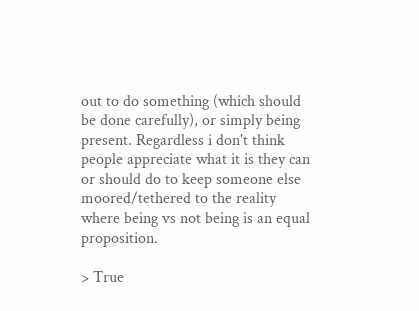out to do something (which should be done carefully), or simply being present. Regardless i don't think people appreciate what it is they can or should do to keep someone else moored/tethered to the reality where being vs not being is an equal proposition.

> True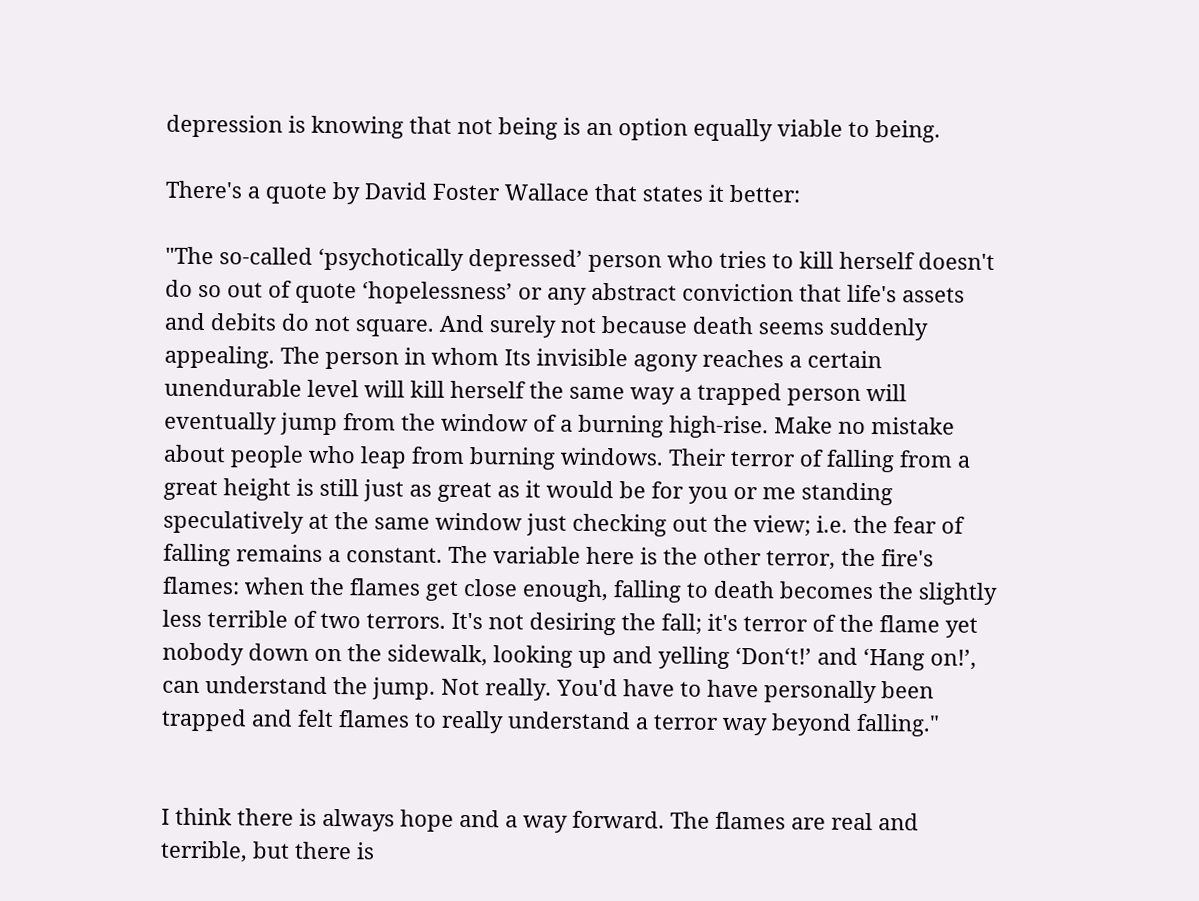depression is knowing that not being is an option equally viable to being.

There's a quote by David Foster Wallace that states it better:

"The so-called ‘psychotically depressed’ person who tries to kill herself doesn't do so out of quote ‘hopelessness’ or any abstract conviction that life's assets and debits do not square. And surely not because death seems suddenly appealing. The person in whom Its invisible agony reaches a certain unendurable level will kill herself the same way a trapped person will eventually jump from the window of a burning high-rise. Make no mistake about people who leap from burning windows. Their terror of falling from a great height is still just as great as it would be for you or me standing speculatively at the same window just checking out the view; i.e. the fear of falling remains a constant. The variable here is the other terror, the fire's flames: when the flames get close enough, falling to death becomes the slightly less terrible of two terrors. It's not desiring the fall; it's terror of the flame yet nobody down on the sidewalk, looking up and yelling ‘Don‘t!’ and ‘Hang on!’, can understand the jump. Not really. You'd have to have personally been trapped and felt flames to really understand a terror way beyond falling."


I think there is always hope and a way forward. The flames are real and terrible, but there is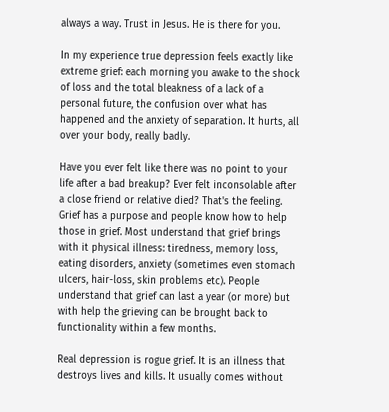always a way. Trust in Jesus. He is there for you.

In my experience true depression feels exactly like extreme grief: each morning you awake to the shock of loss and the total bleakness of a lack of a personal future, the confusion over what has happened and the anxiety of separation. It hurts, all over your body, really badly.

Have you ever felt like there was no point to your life after a bad breakup? Ever felt inconsolable after a close friend or relative died? That's the feeling. Grief has a purpose and people know how to help those in grief. Most understand that grief brings with it physical illness: tiredness, memory loss, eating disorders, anxiety (sometimes even stomach ulcers, hair-loss, skin problems etc). People understand that grief can last a year (or more) but with help the grieving can be brought back to functionality within a few months.

Real depression is rogue grief. It is an illness that destroys lives and kills. It usually comes without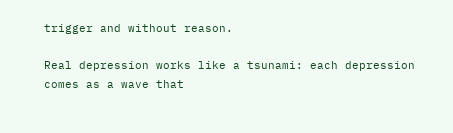trigger and without reason.

Real depression works like a tsunami: each depression comes as a wave that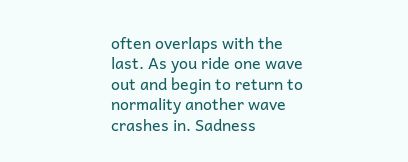often overlaps with the last. As you ride one wave out and begin to return to normality another wave crashes in. Sadness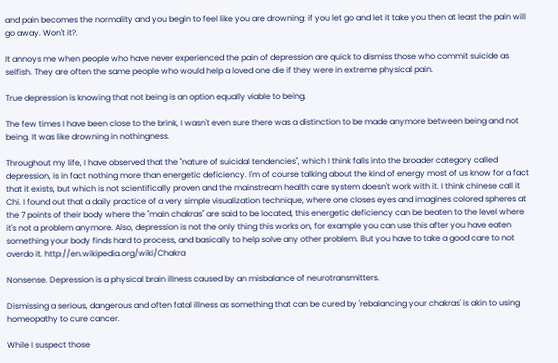and pain becomes the normality and you begin to feel like you are drowning: if you let go and let it take you then at least the pain will go away. Won't it?.

It annoys me when people who have never experienced the pain of depression are quick to dismiss those who commit suicide as selfish. They are often the same people who would help a loved one die if they were in extreme physical pain.

True depression is knowing that not being is an option equally viable to being.

The few times I have been close to the brink, I wasn't even sure there was a distinction to be made anymore between being and not being. It was like drowning in nothingness.

Throughout my life, I have observed that the "nature of suicidal tendencies", which I think falls into the broader category called depression, is in fact nothing more than energetic deficiency. I'm of course talking about the kind of energy most of us know for a fact that it exists, but which is not scientifically proven and the mainstream health care system doesn't work with it. I think chinese call it Chi. I found out that a daily practice of a very simple visualization technique, where one closes eyes and imagines colored spheres at the 7 points of their body where the "main chakras" are said to be located, this energetic deficiency can be beaten to the level where it's not a problem anymore. Also, depression is not the only thing this works on, for example you can use this after you have eaten something your body finds hard to process, and basically to help solve any other problem. But you have to take a good care to not overdo it. http://en.wikipedia.org/wiki/Chakra

Nonsense. Depression is a physical brain illness caused by an misbalance of neurotransmitters.

Dismissing a serious, dangerous and often fatal illness as something that can be cured by 'rebalancing your chakras' is akin to using homeopathy to cure cancer.

While I suspect those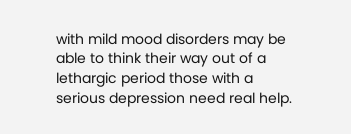with mild mood disorders may be able to think their way out of a lethargic period those with a serious depression need real help.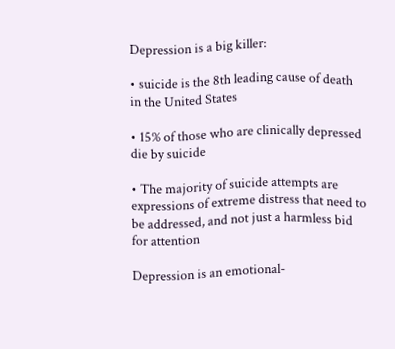Depression is a big killer:

• suicide is the 8th leading cause of death in the United States

• 15% of those who are clinically depressed die by suicide

• The majority of suicide attempts are expressions of extreme distress that need to be addressed, and not just a harmless bid for attention

Depression is an emotional-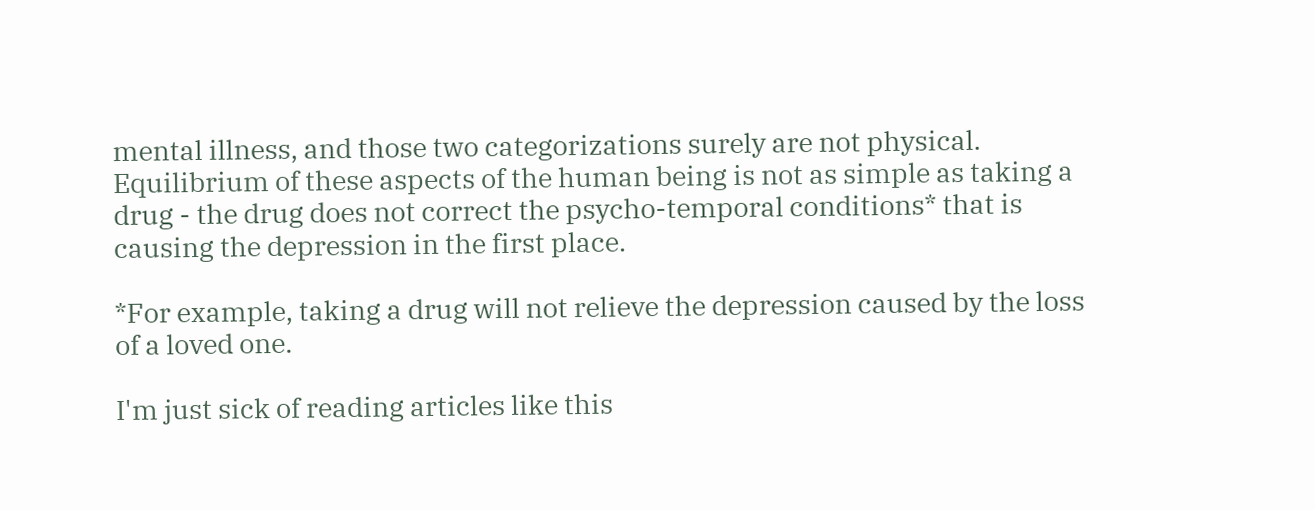mental illness, and those two categorizations surely are not physical. Equilibrium of these aspects of the human being is not as simple as taking a drug - the drug does not correct the psycho-temporal conditions* that is causing the depression in the first place.

*For example, taking a drug will not relieve the depression caused by the loss of a loved one.

I'm just sick of reading articles like this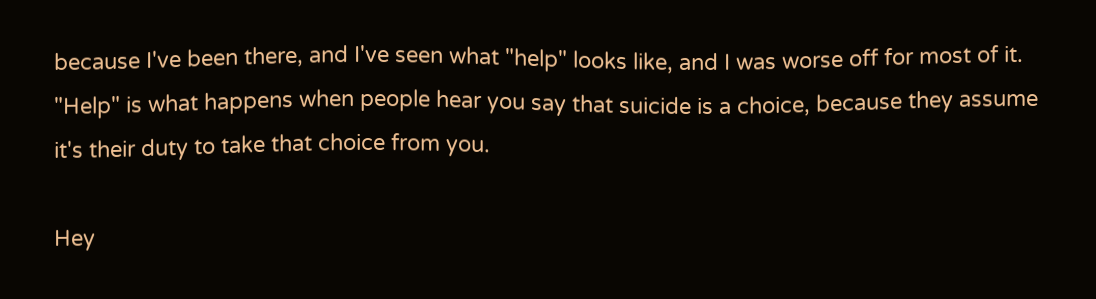because I've been there, and I've seen what "help" looks like, and I was worse off for most of it. "Help" is what happens when people hear you say that suicide is a choice, because they assume it's their duty to take that choice from you.

Hey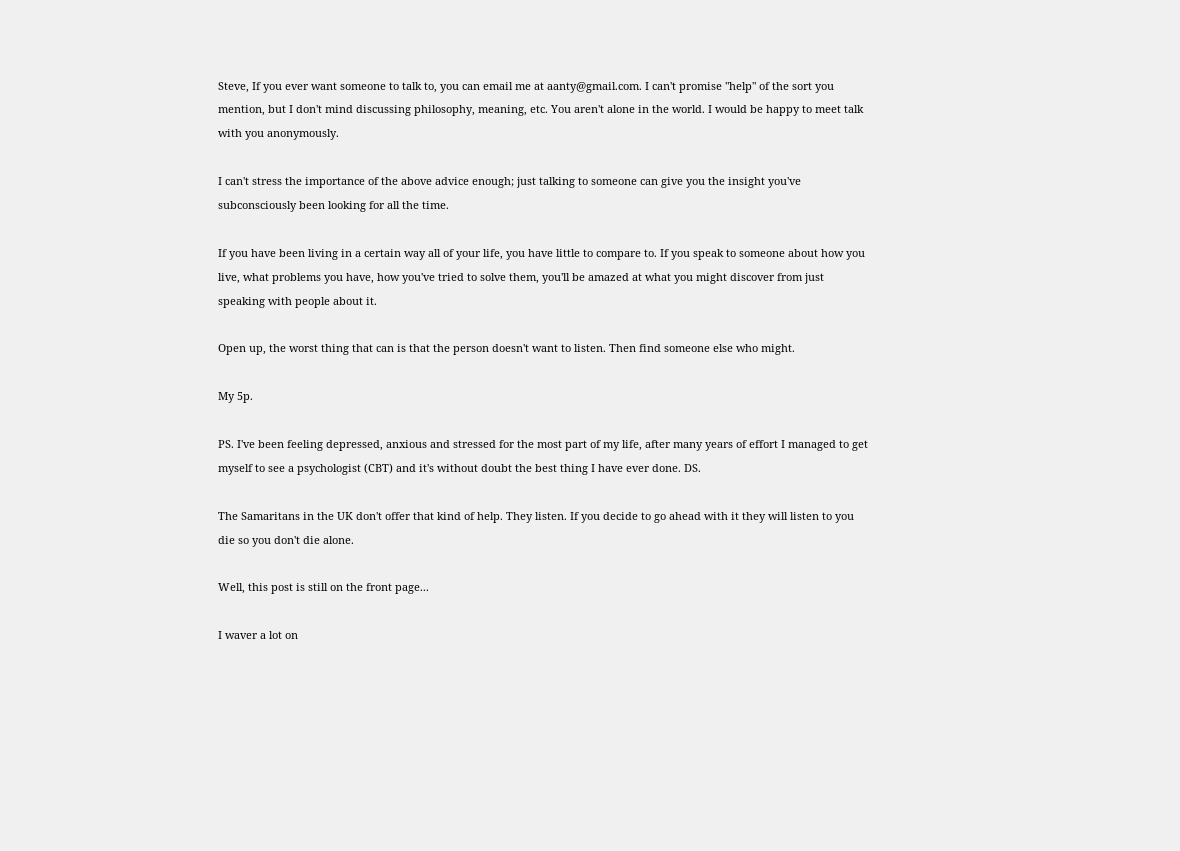Steve, If you ever want someone to talk to, you can email me at aanty@gmail.com. I can't promise "help" of the sort you mention, but I don't mind discussing philosophy, meaning, etc. You aren't alone in the world. I would be happy to meet talk with you anonymously.

I can't stress the importance of the above advice enough; just talking to someone can give you the insight you've subconsciously been looking for all the time.

If you have been living in a certain way all of your life, you have little to compare to. If you speak to someone about how you live, what problems you have, how you've tried to solve them, you'll be amazed at what you might discover from just speaking with people about it.

Open up, the worst thing that can is that the person doesn't want to listen. Then find someone else who might.

My 5p.

PS. I've been feeling depressed, anxious and stressed for the most part of my life, after many years of effort I managed to get myself to see a psychologist (CBT) and it's without doubt the best thing I have ever done. DS.

The Samaritans in the UK don't offer that kind of help. They listen. If you decide to go ahead with it they will listen to you die so you don't die alone.

Well, this post is still on the front page...

I waver a lot on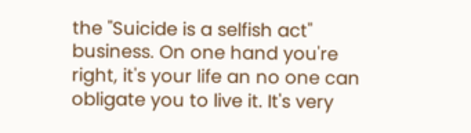the "Suicide is a selfish act" business. On one hand you're right, it's your life an no one can obligate you to live it. It's very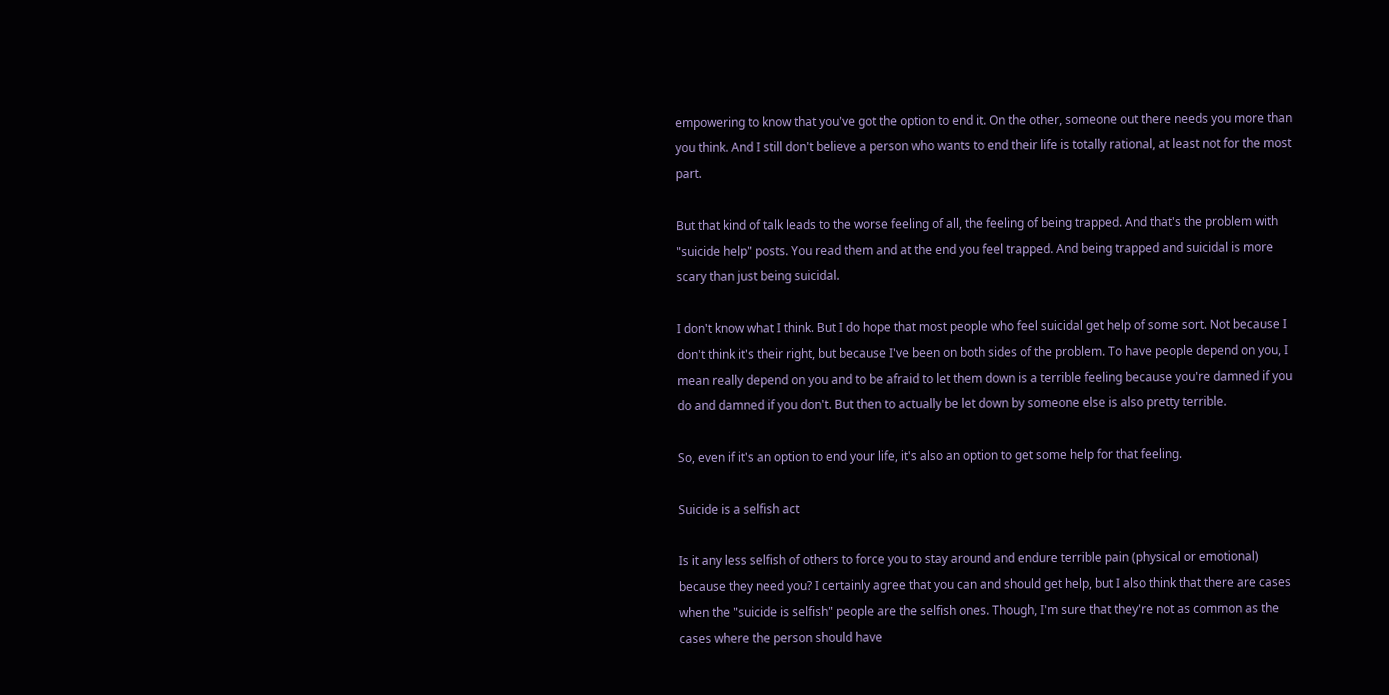empowering to know that you've got the option to end it. On the other, someone out there needs you more than you think. And I still don't believe a person who wants to end their life is totally rational, at least not for the most part.

But that kind of talk leads to the worse feeling of all, the feeling of being trapped. And that's the problem with "suicide help" posts. You read them and at the end you feel trapped. And being trapped and suicidal is more scary than just being suicidal.

I don't know what I think. But I do hope that most people who feel suicidal get help of some sort. Not because I don't think it's their right, but because I've been on both sides of the problem. To have people depend on you, I mean really depend on you and to be afraid to let them down is a terrible feeling because you're damned if you do and damned if you don't. But then to actually be let down by someone else is also pretty terrible.

So, even if it's an option to end your life, it's also an option to get some help for that feeling.

Suicide is a selfish act

Is it any less selfish of others to force you to stay around and endure terrible pain (physical or emotional) because they need you? I certainly agree that you can and should get help, but I also think that there are cases when the "suicide is selfish" people are the selfish ones. Though, I'm sure that they're not as common as the cases where the person should have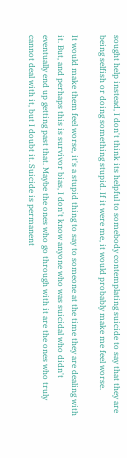sought help instead, I don't think its helpful to somebody contemplating suicide to say that they are being selfish or doing something stupid. If it were me, it would probably make me feel worse.

It would make them feel worse, it's a stupid thing to say to someone at the time they are dealing with it. But, and perhaps this is survivor bias, I don't know anyone who was suicidal who didn't eventually end up getting past that. Maybe the ones who go through with it are the ones who truly cannot deal with it, but I doubt it. Suicide is permanent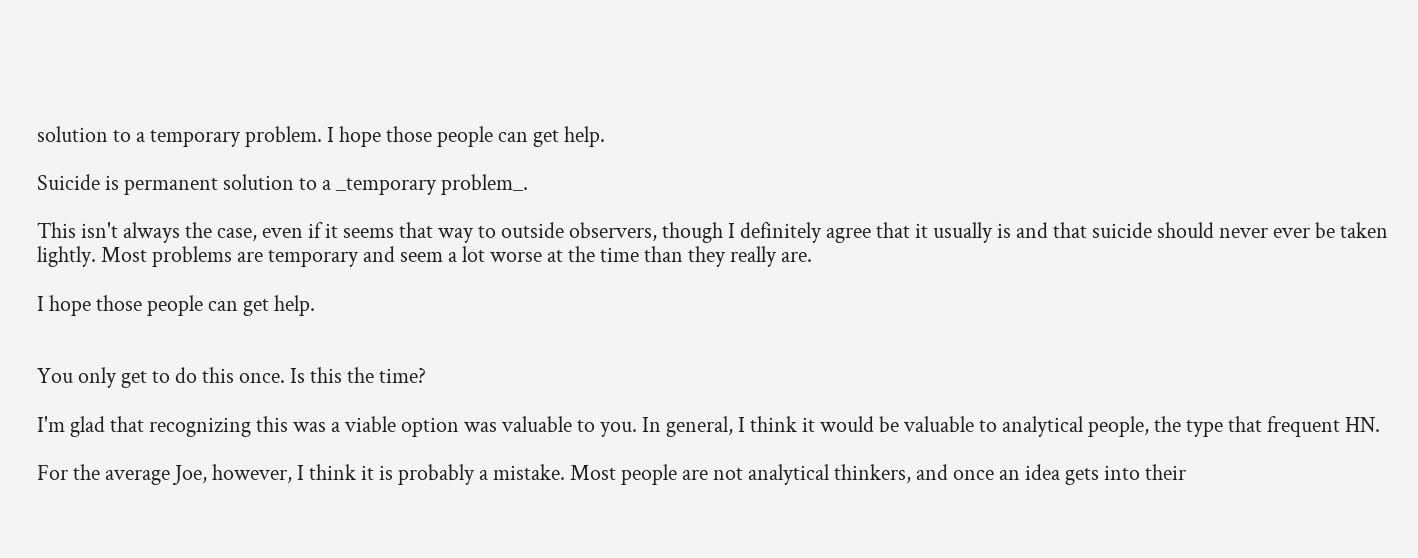solution to a temporary problem. I hope those people can get help.

Suicide is permanent solution to a _temporary problem_.

This isn't always the case, even if it seems that way to outside observers, though I definitely agree that it usually is and that suicide should never ever be taken lightly. Most problems are temporary and seem a lot worse at the time than they really are.

I hope those people can get help.


You only get to do this once. Is this the time?

I'm glad that recognizing this was a viable option was valuable to you. In general, I think it would be valuable to analytical people, the type that frequent HN.

For the average Joe, however, I think it is probably a mistake. Most people are not analytical thinkers, and once an idea gets into their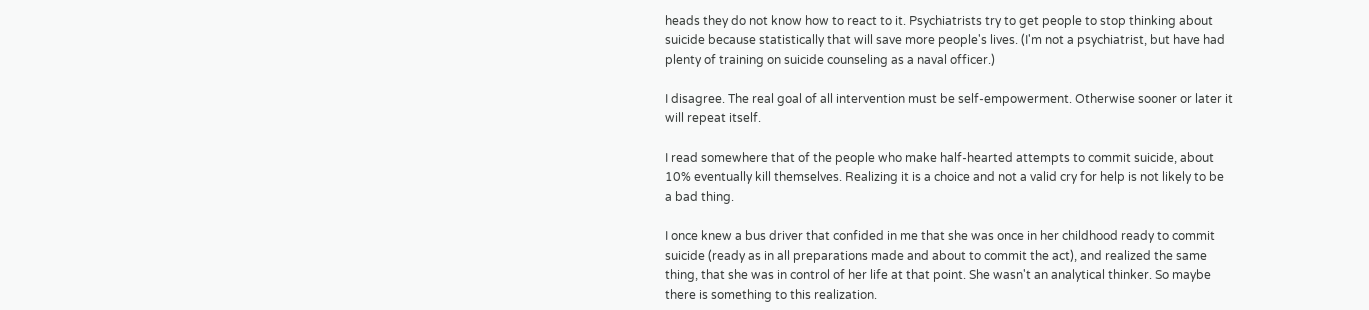heads they do not know how to react to it. Psychiatrists try to get people to stop thinking about suicide because statistically that will save more people's lives. (I'm not a psychiatrist, but have had plenty of training on suicide counseling as a naval officer.)

I disagree. The real goal of all intervention must be self-empowerment. Otherwise sooner or later it will repeat itself.

I read somewhere that of the people who make half-hearted attempts to commit suicide, about 10% eventually kill themselves. Realizing it is a choice and not a valid cry for help is not likely to be a bad thing.

I once knew a bus driver that confided in me that she was once in her childhood ready to commit suicide (ready as in all preparations made and about to commit the act), and realized the same thing, that she was in control of her life at that point. She wasn't an analytical thinker. So maybe there is something to this realization.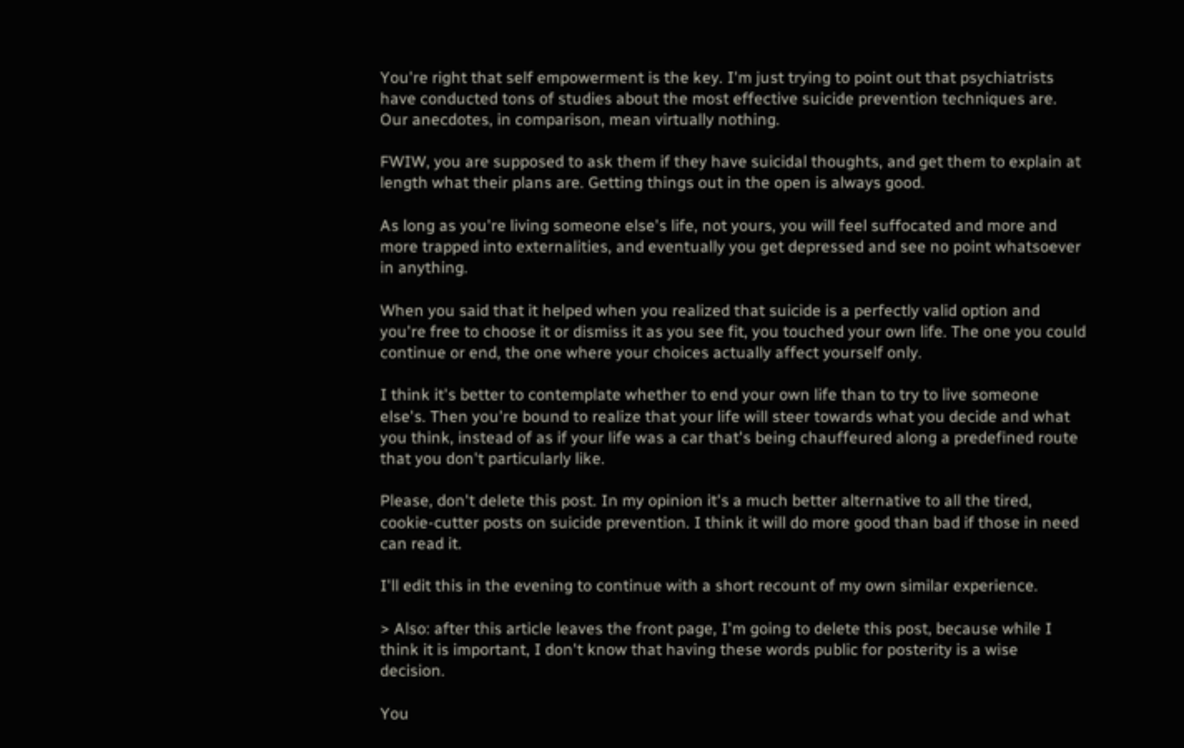You're right that self empowerment is the key. I'm just trying to point out that psychiatrists have conducted tons of studies about the most effective suicide prevention techniques are. Our anecdotes, in comparison, mean virtually nothing.

FWIW, you are supposed to ask them if they have suicidal thoughts, and get them to explain at length what their plans are. Getting things out in the open is always good.

As long as you're living someone else's life, not yours, you will feel suffocated and more and more trapped into externalities, and eventually you get depressed and see no point whatsoever in anything.

When you said that it helped when you realized that suicide is a perfectly valid option and you're free to choose it or dismiss it as you see fit, you touched your own life. The one you could continue or end, the one where your choices actually affect yourself only.

I think it's better to contemplate whether to end your own life than to try to live someone else's. Then you're bound to realize that your life will steer towards what you decide and what you think, instead of as if your life was a car that's being chauffeured along a predefined route that you don't particularly like.

Please, don't delete this post. In my opinion it's a much better alternative to all the tired, cookie-cutter posts on suicide prevention. I think it will do more good than bad if those in need can read it.

I'll edit this in the evening to continue with a short recount of my own similar experience.

> Also: after this article leaves the front page, I'm going to delete this post, because while I think it is important, I don't know that having these words public for posterity is a wise decision.

You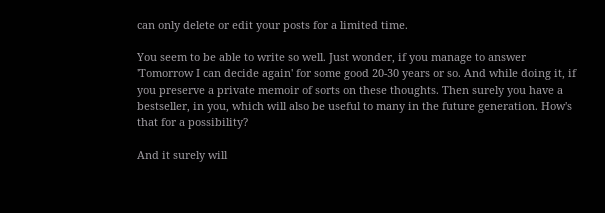can only delete or edit your posts for a limited time.

You seem to be able to write so well. Just wonder, if you manage to answer 'Tomorrow I can decide again' for some good 20-30 years or so. And while doing it, if you preserve a private memoir of sorts on these thoughts. Then surely you have a bestseller, in you, which will also be useful to many in the future generation. How's that for a possibility?

And it surely will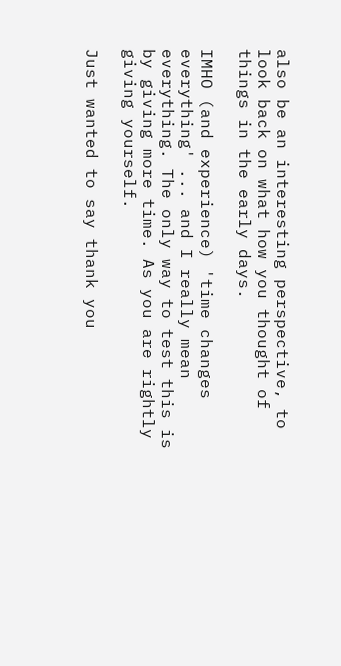also be an interesting perspective, to look back on what how you thought of things in the early days.

IMHO (and experience) 'time changes everything' ... and I really mean everything. The only way to test this is by giving more time. As you are rightly giving yourself.

Just wanted to say thank you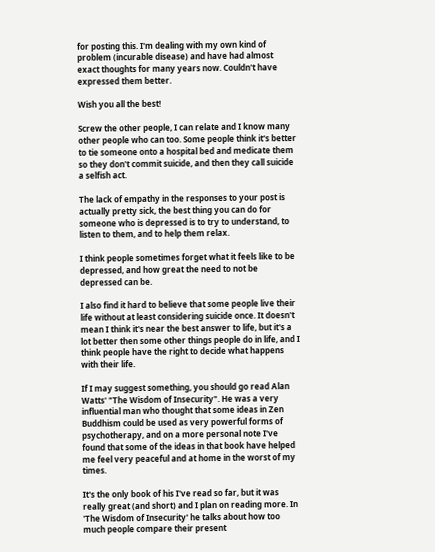for posting this. I'm dealing with my own kind of problem (incurable disease) and have had almost exact thoughts for many years now. Couldn't have expressed them better.

Wish you all the best!

Screw the other people, I can relate and I know many other people who can too. Some people think it's better to tie someone onto a hospital bed and medicate them so they don't commit suicide, and then they call suicide a selfish act.

The lack of empathy in the responses to your post is actually pretty sick, the best thing you can do for someone who is depressed is to try to understand, to listen to them, and to help them relax.

I think people sometimes forget what it feels like to be depressed, and how great the need to not be depressed can be.

I also find it hard to believe that some people live their life without at least considering suicide once. It doesn't mean I think it's near the best answer to life, but it's a lot better then some other things people do in life, and I think people have the right to decide what happens with their life.

If I may suggest something, you should go read Alan Watts' "The Wisdom of Insecurity". He was a very influential man who thought that some ideas in Zen Buddhism could be used as very powerful forms of psychotherapy, and on a more personal note I've found that some of the ideas in that book have helped me feel very peaceful and at home in the worst of my times.

It's the only book of his I've read so far, but it was really great (and short) and I plan on reading more. In 'The Wisdom of Insecurity' he talks about how too much people compare their present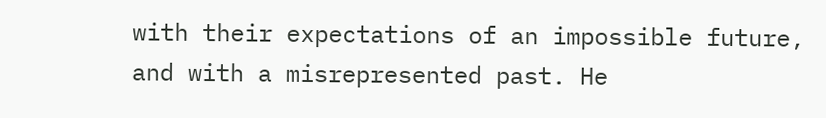with their expectations of an impossible future, and with a misrepresented past. He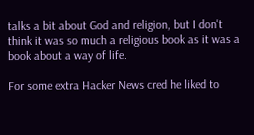talks a bit about God and religion, but I don't think it was so much a religious book as it was a book about a way of life.

For some extra Hacker News cred he liked to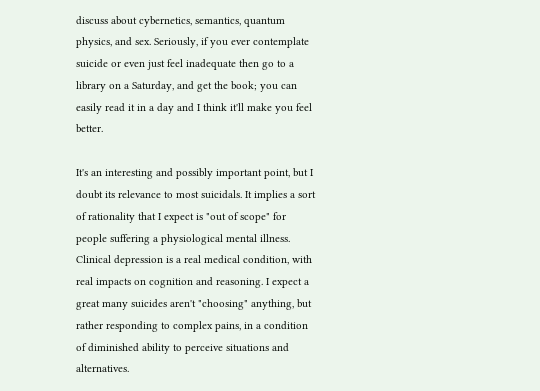discuss about cybernetics, semantics, quantum physics, and sex. Seriously, if you ever contemplate suicide or even just feel inadequate then go to a library on a Saturday, and get the book; you can easily read it in a day and I think it'll make you feel better.

It's an interesting and possibly important point, but I doubt its relevance to most suicidals. It implies a sort of rationality that I expect is "out of scope" for people suffering a physiological mental illness. Clinical depression is a real medical condition, with real impacts on cognition and reasoning. I expect a great many suicides aren't "choosing" anything, but rather responding to complex pains, in a condition of diminished ability to perceive situations and alternatives.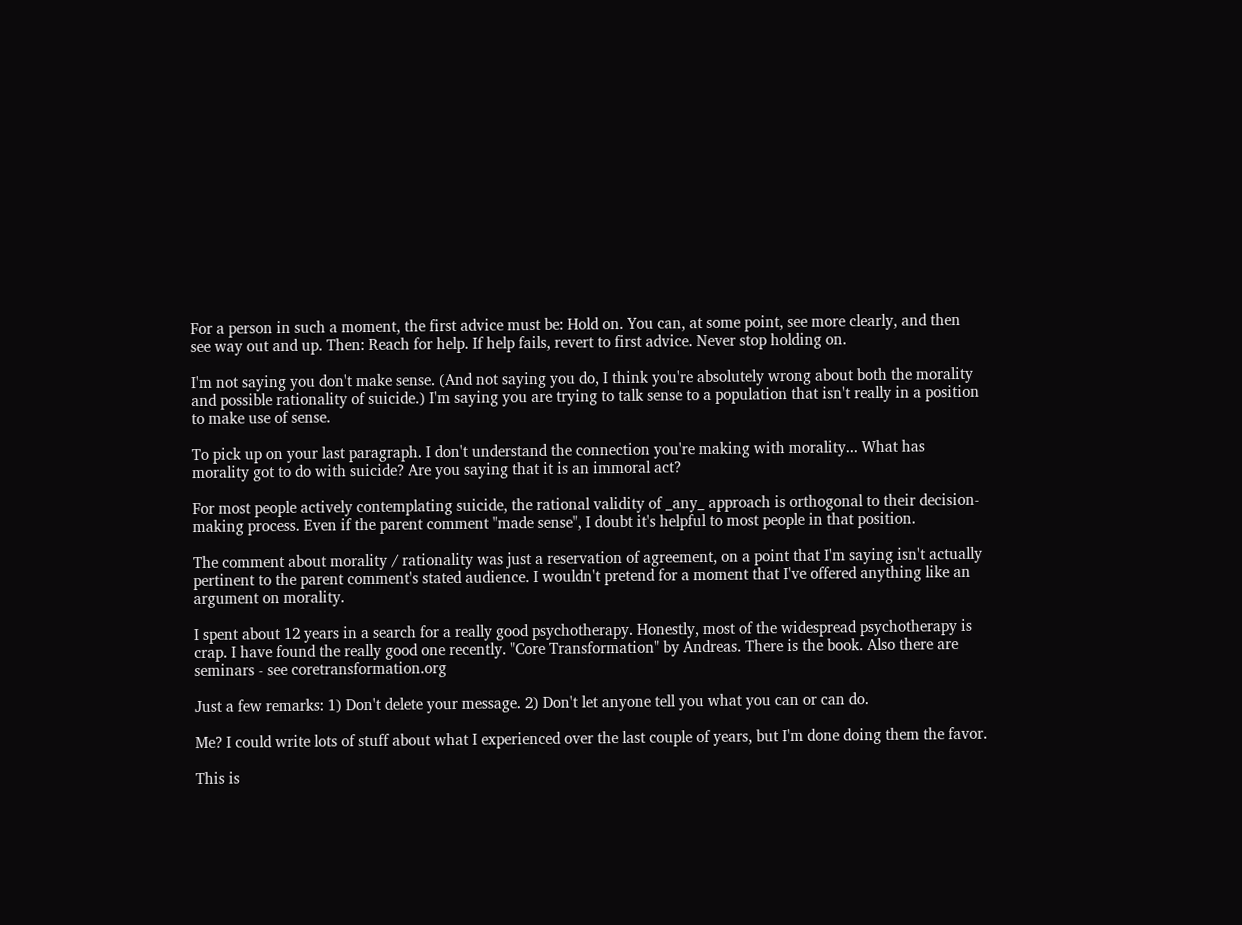For a person in such a moment, the first advice must be: Hold on. You can, at some point, see more clearly, and then see way out and up. Then: Reach for help. If help fails, revert to first advice. Never stop holding on.

I'm not saying you don't make sense. (And not saying you do, I think you're absolutely wrong about both the morality and possible rationality of suicide.) I'm saying you are trying to talk sense to a population that isn't really in a position to make use of sense.

To pick up on your last paragraph. I don't understand the connection you're making with morality... What has morality got to do with suicide? Are you saying that it is an immoral act?

For most people actively contemplating suicide, the rational validity of _any_ approach is orthogonal to their decision-making process. Even if the parent comment "made sense", I doubt it's helpful to most people in that position.

The comment about morality / rationality was just a reservation of agreement, on a point that I'm saying isn't actually pertinent to the parent comment's stated audience. I wouldn't pretend for a moment that I've offered anything like an argument on morality.

I spent about 12 years in a search for a really good psychotherapy. Honestly, most of the widespread psychotherapy is crap. I have found the really good one recently. "Core Transformation" by Andreas. There is the book. Also there are seminars - see coretransformation.org

Just a few remarks: 1) Don't delete your message. 2) Don't let anyone tell you what you can or can do.

Me? I could write lots of stuff about what I experienced over the last couple of years, but I'm done doing them the favor.

This is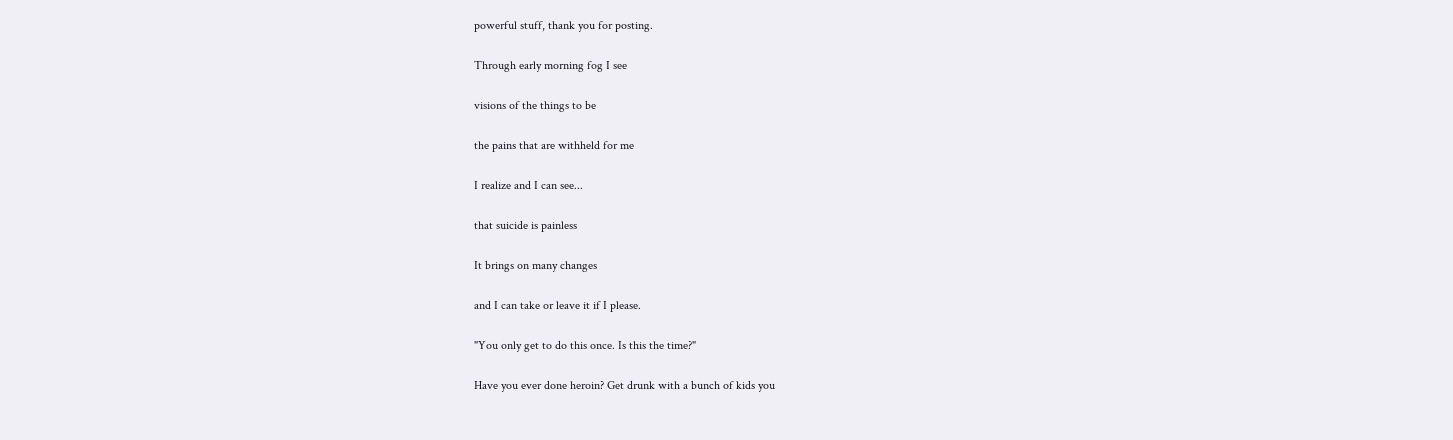powerful stuff, thank you for posting.

Through early morning fog I see

visions of the things to be

the pains that are withheld for me

I realize and I can see...

that suicide is painless

It brings on many changes

and I can take or leave it if I please.

"You only get to do this once. Is this the time?"

Have you ever done heroin? Get drunk with a bunch of kids you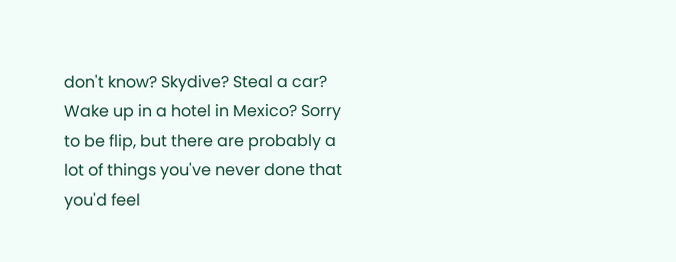don't know? Skydive? Steal a car? Wake up in a hotel in Mexico? Sorry to be flip, but there are probably a lot of things you've never done that you'd feel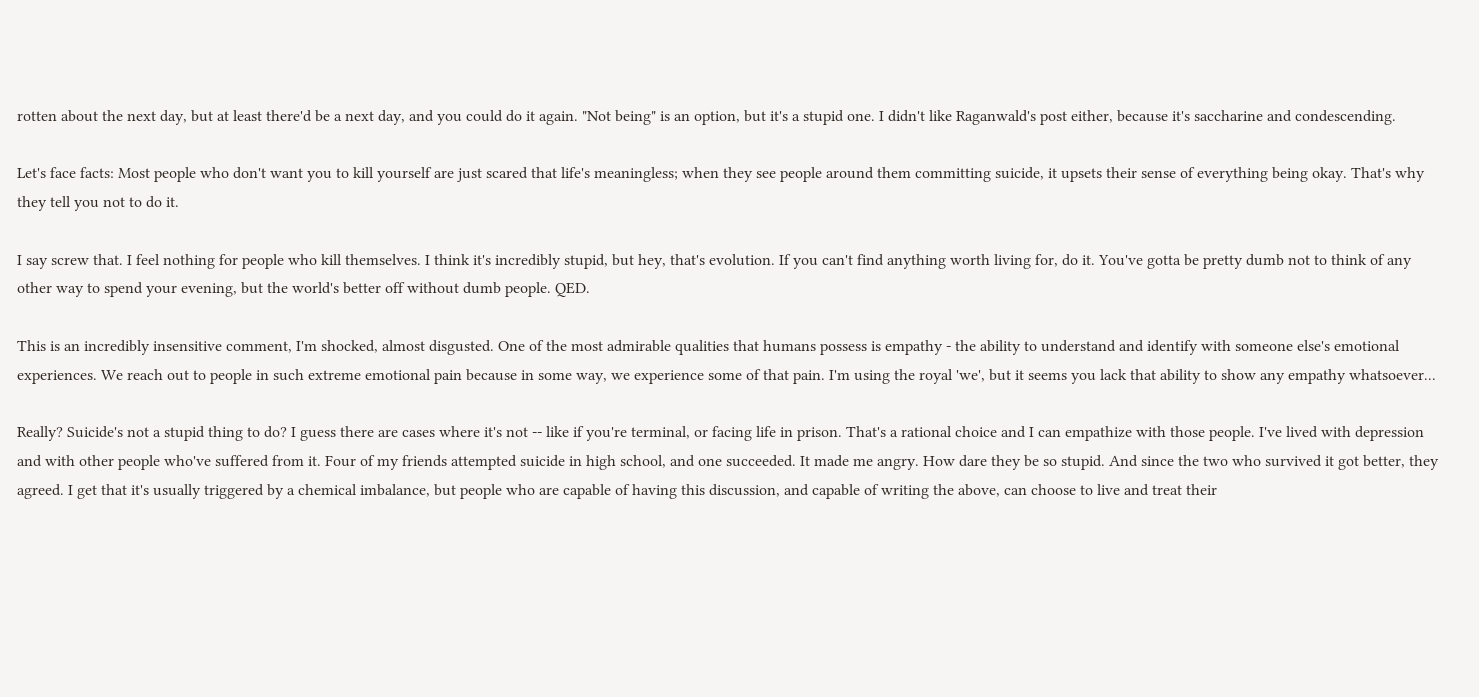rotten about the next day, but at least there'd be a next day, and you could do it again. "Not being" is an option, but it's a stupid one. I didn't like Raganwald's post either, because it's saccharine and condescending.

Let's face facts: Most people who don't want you to kill yourself are just scared that life's meaningless; when they see people around them committing suicide, it upsets their sense of everything being okay. That's why they tell you not to do it.

I say screw that. I feel nothing for people who kill themselves. I think it's incredibly stupid, but hey, that's evolution. If you can't find anything worth living for, do it. You've gotta be pretty dumb not to think of any other way to spend your evening, but the world's better off without dumb people. QED.

This is an incredibly insensitive comment, I'm shocked, almost disgusted. One of the most admirable qualities that humans possess is empathy - the ability to understand and identify with someone else's emotional experiences. We reach out to people in such extreme emotional pain because in some way, we experience some of that pain. I'm using the royal 'we', but it seems you lack that ability to show any empathy whatsoever...

Really? Suicide's not a stupid thing to do? I guess there are cases where it's not -- like if you're terminal, or facing life in prison. That's a rational choice and I can empathize with those people. I've lived with depression and with other people who've suffered from it. Four of my friends attempted suicide in high school, and one succeeded. It made me angry. How dare they be so stupid. And since the two who survived it got better, they agreed. I get that it's usually triggered by a chemical imbalance, but people who are capable of having this discussion, and capable of writing the above, can choose to live and treat their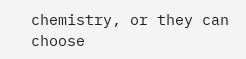chemistry, or they can choose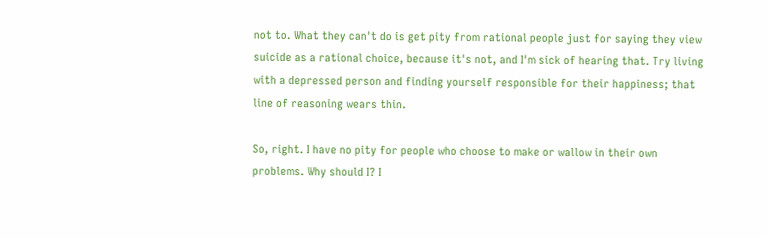not to. What they can't do is get pity from rational people just for saying they view suicide as a rational choice, because it's not, and I'm sick of hearing that. Try living with a depressed person and finding yourself responsible for their happiness; that line of reasoning wears thin.

So, right. I have no pity for people who choose to make or wallow in their own problems. Why should I? I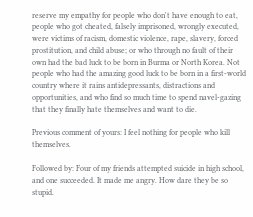reserve my empathy for people who don't have enough to eat, people who got cheated, falsely imprisoned, wrongly executed, were victims of racism, domestic violence, rape, slavery, forced prostitution, and child abuse; or who through no fault of their own had the bad luck to be born in Burma or North Korea. Not people who had the amazing good luck to be born in a first-world country where it rains antidepressants, distractions and opportunities, and who find so much time to spend navel-gazing that they finally hate themselves and want to die.

Previous comment of yours: I feel nothing for people who kill themselves.

Followed by: Four of my friends attempted suicide in high school, and one succeeded. It made me angry. How dare they be so stupid.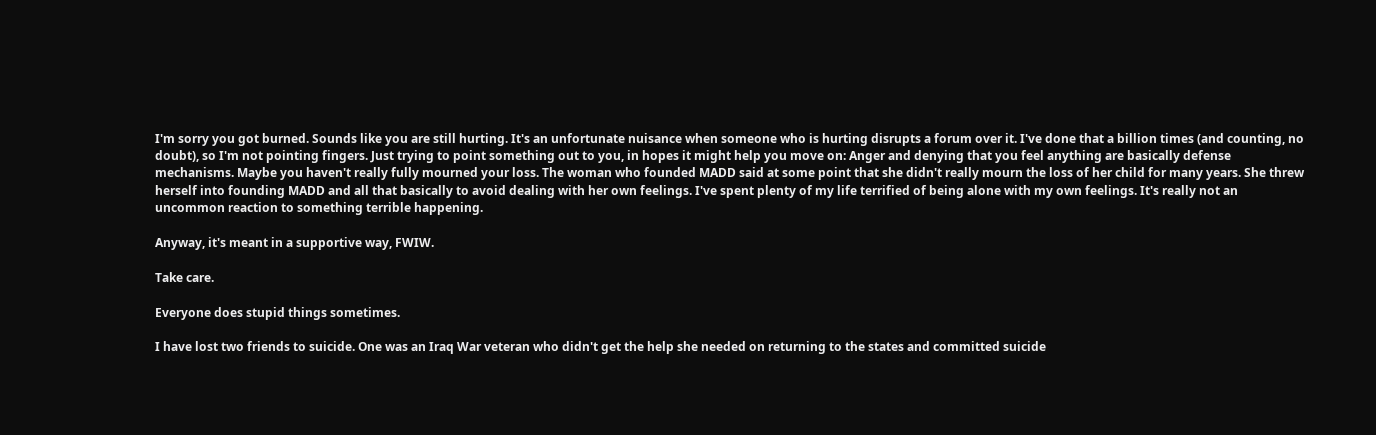I'm sorry you got burned. Sounds like you are still hurting. It's an unfortunate nuisance when someone who is hurting disrupts a forum over it. I've done that a billion times (and counting, no doubt), so I'm not pointing fingers. Just trying to point something out to you, in hopes it might help you move on: Anger and denying that you feel anything are basically defense mechanisms. Maybe you haven't really fully mourned your loss. The woman who founded MADD said at some point that she didn't really mourn the loss of her child for many years. She threw herself into founding MADD and all that basically to avoid dealing with her own feelings. I've spent plenty of my life terrified of being alone with my own feelings. It's really not an uncommon reaction to something terrible happening.

Anyway, it's meant in a supportive way, FWIW.

Take care.

Everyone does stupid things sometimes.

I have lost two friends to suicide. One was an Iraq War veteran who didn't get the help she needed on returning to the states and committed suicide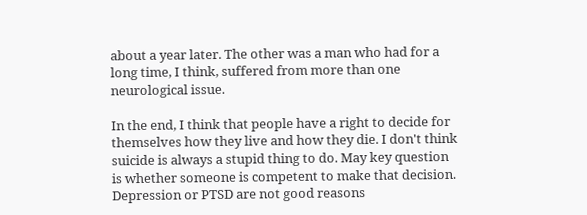about a year later. The other was a man who had for a long time, I think, suffered from more than one neurological issue.

In the end, I think that people have a right to decide for themselves how they live and how they die. I don't think suicide is always a stupid thing to do. May key question is whether someone is competent to make that decision. Depression or PTSD are not good reasons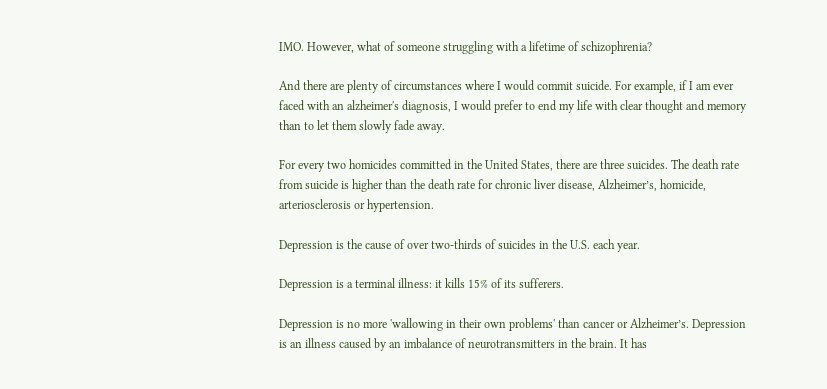IMO. However, what of someone struggling with a lifetime of schizophrenia?

And there are plenty of circumstances where I would commit suicide. For example, if I am ever faced with an alzheimer's diagnosis, I would prefer to end my life with clear thought and memory than to let them slowly fade away.

For every two homicides committed in the United States, there are three suicides. The death rate from suicide is higher than the death rate for chronic liver disease, Alzheimer’s, homicide, arteriosclerosis or hypertension.

Depression is the cause of over two-thirds of suicides in the U.S. each year.

Depression is a terminal illness: it kills 15% of its sufferers.

Depression is no more 'wallowing in their own problems' than cancer or Alzheimer’s. Depression is an illness caused by an imbalance of neurotransmitters in the brain. It has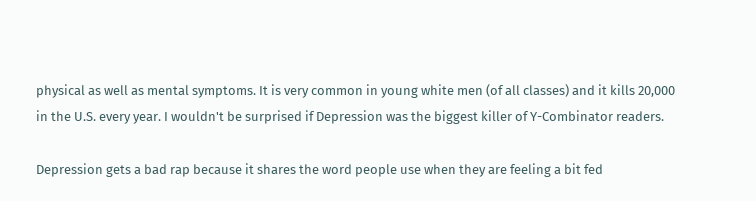physical as well as mental symptoms. It is very common in young white men (of all classes) and it kills 20,000 in the U.S. every year. I wouldn't be surprised if Depression was the biggest killer of Y-Combinator readers.

Depression gets a bad rap because it shares the word people use when they are feeling a bit fed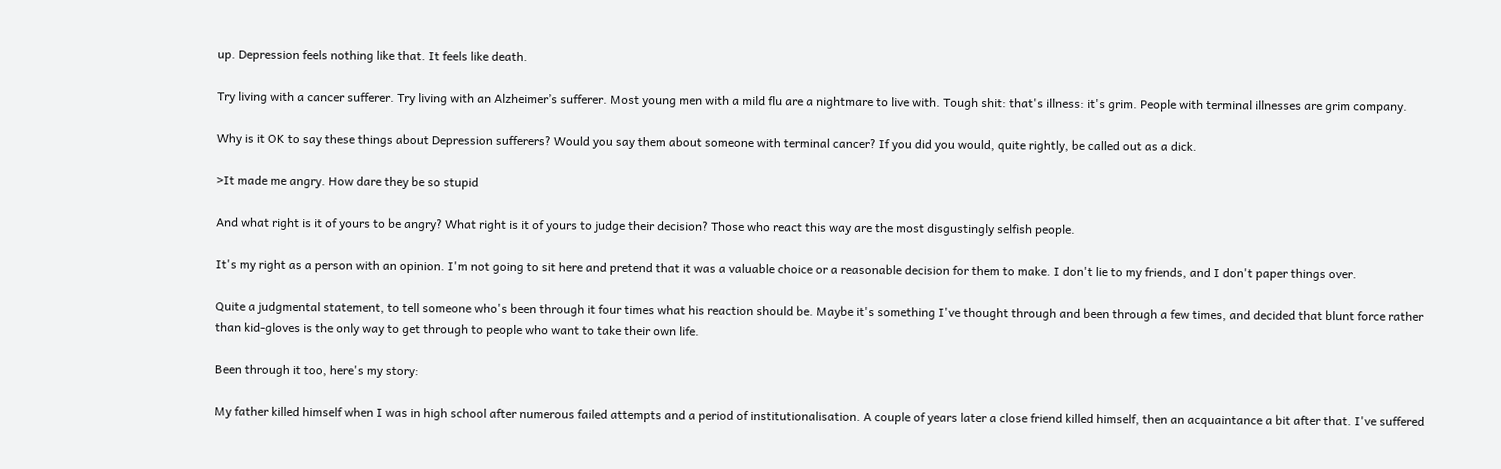up. Depression feels nothing like that. It feels like death.

Try living with a cancer sufferer. Try living with an Alzheimer’s sufferer. Most young men with a mild flu are a nightmare to live with. Tough shit: that's illness: it's grim. People with terminal illnesses are grim company.

Why is it OK to say these things about Depression sufferers? Would you say them about someone with terminal cancer? If you did you would, quite rightly, be called out as a dick.

>It made me angry. How dare they be so stupid

And what right is it of yours to be angry? What right is it of yours to judge their decision? Those who react this way are the most disgustingly selfish people.

It's my right as a person with an opinion. I'm not going to sit here and pretend that it was a valuable choice or a reasonable decision for them to make. I don't lie to my friends, and I don't paper things over.

Quite a judgmental statement, to tell someone who's been through it four times what his reaction should be. Maybe it's something I've thought through and been through a few times, and decided that blunt force rather than kid-gloves is the only way to get through to people who want to take their own life.

Been through it too, here's my story:

My father killed himself when I was in high school after numerous failed attempts and a period of institutionalisation. A couple of years later a close friend killed himself, then an acquaintance a bit after that. I've suffered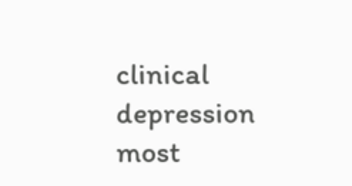clinical depression most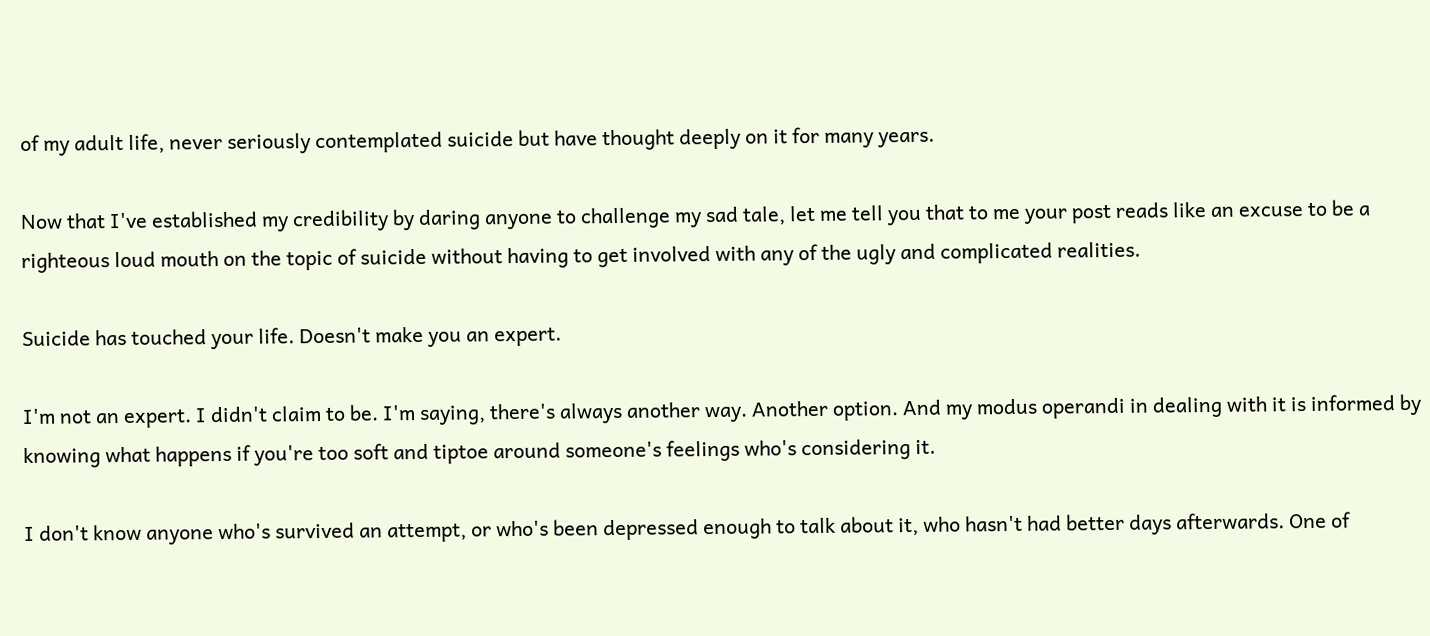of my adult life, never seriously contemplated suicide but have thought deeply on it for many years.

Now that I've established my credibility by daring anyone to challenge my sad tale, let me tell you that to me your post reads like an excuse to be a righteous loud mouth on the topic of suicide without having to get involved with any of the ugly and complicated realities.

Suicide has touched your life. Doesn't make you an expert.

I'm not an expert. I didn't claim to be. I'm saying, there's always another way. Another option. And my modus operandi in dealing with it is informed by knowing what happens if you're too soft and tiptoe around someone's feelings who's considering it.

I don't know anyone who's survived an attempt, or who's been depressed enough to talk about it, who hasn't had better days afterwards. One of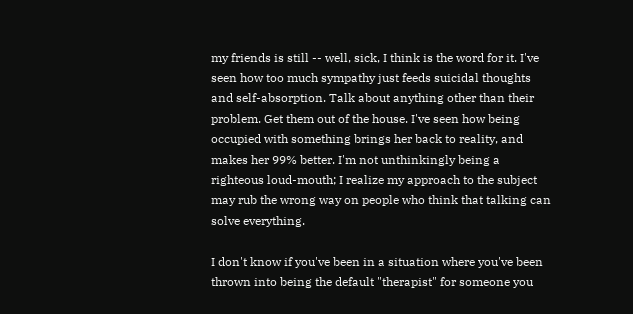my friends is still -- well, sick, I think is the word for it. I've seen how too much sympathy just feeds suicidal thoughts and self-absorption. Talk about anything other than their problem. Get them out of the house. I've seen how being occupied with something brings her back to reality, and makes her 99% better. I'm not unthinkingly being a righteous loud-mouth; I realize my approach to the subject may rub the wrong way on people who think that talking can solve everything.

I don't know if you've been in a situation where you've been thrown into being the default "therapist" for someone you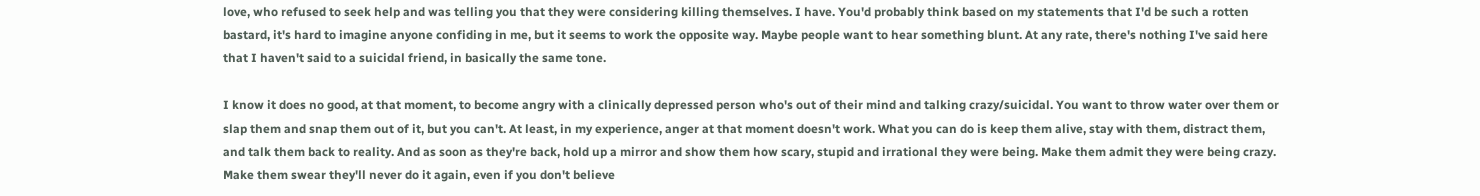love, who refused to seek help and was telling you that they were considering killing themselves. I have. You'd probably think based on my statements that I'd be such a rotten bastard, it's hard to imagine anyone confiding in me, but it seems to work the opposite way. Maybe people want to hear something blunt. At any rate, there's nothing I've said here that I haven't said to a suicidal friend, in basically the same tone.

I know it does no good, at that moment, to become angry with a clinically depressed person who's out of their mind and talking crazy/suicidal. You want to throw water over them or slap them and snap them out of it, but you can't. At least, in my experience, anger at that moment doesn't work. What you can do is keep them alive, stay with them, distract them, and talk them back to reality. And as soon as they're back, hold up a mirror and show them how scary, stupid and irrational they were being. Make them admit they were being crazy. Make them swear they'll never do it again, even if you don't believe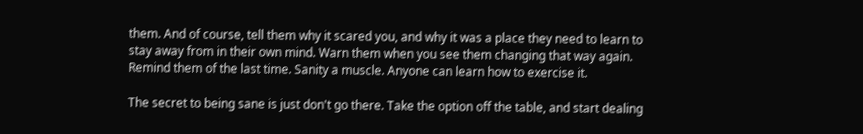them. And of course, tell them why it scared you, and why it was a place they need to learn to stay away from in their own mind. Warn them when you see them changing that way again. Remind them of the last time. Sanity a muscle. Anyone can learn how to exercise it.

The secret to being sane is just don't go there. Take the option off the table, and start dealing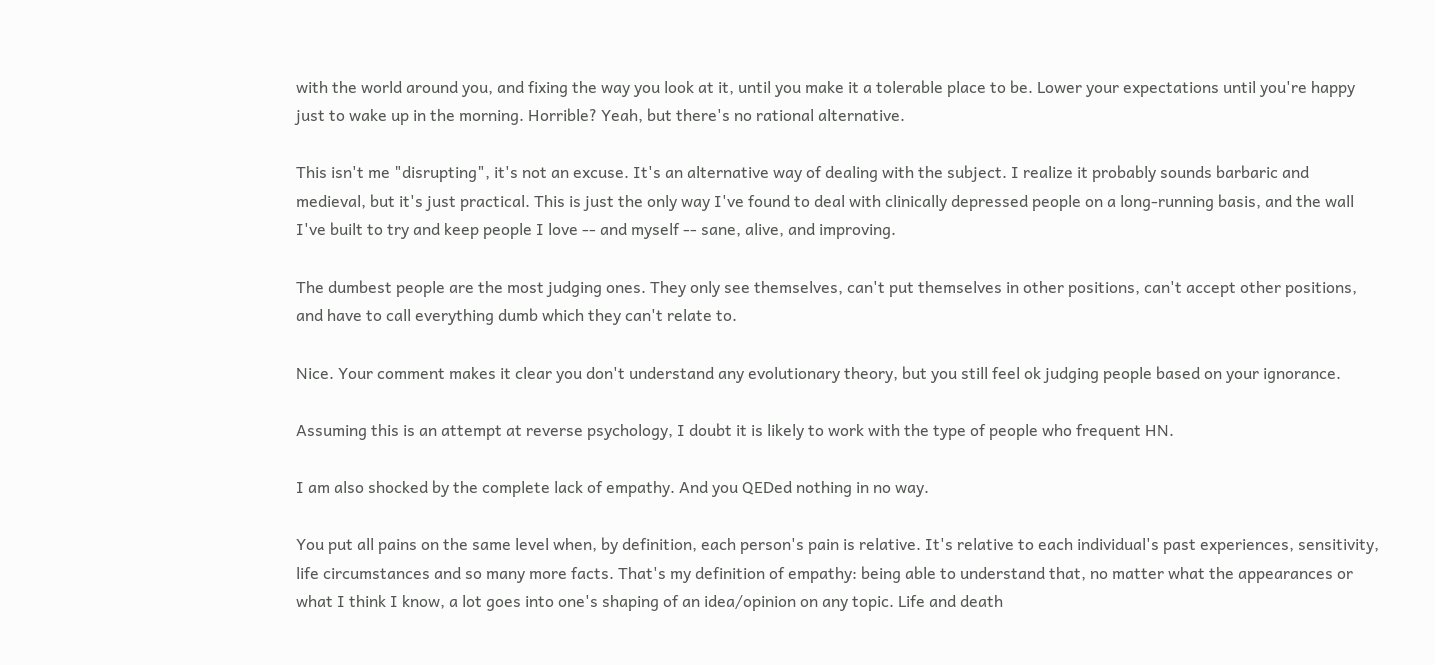with the world around you, and fixing the way you look at it, until you make it a tolerable place to be. Lower your expectations until you're happy just to wake up in the morning. Horrible? Yeah, but there's no rational alternative.

This isn't me "disrupting", it's not an excuse. It's an alternative way of dealing with the subject. I realize it probably sounds barbaric and medieval, but it's just practical. This is just the only way I've found to deal with clinically depressed people on a long-running basis, and the wall I've built to try and keep people I love -- and myself -- sane, alive, and improving.

The dumbest people are the most judging ones. They only see themselves, can't put themselves in other positions, can't accept other positions, and have to call everything dumb which they can't relate to.

Nice. Your comment makes it clear you don't understand any evolutionary theory, but you still feel ok judging people based on your ignorance.

Assuming this is an attempt at reverse psychology, I doubt it is likely to work with the type of people who frequent HN.

I am also shocked by the complete lack of empathy. And you QEDed nothing in no way.

You put all pains on the same level when, by definition, each person's pain is relative. It's relative to each individual's past experiences, sensitivity, life circumstances and so many more facts. That's my definition of empathy: being able to understand that, no matter what the appearances or what I think I know, a lot goes into one's shaping of an idea/opinion on any topic. Life and death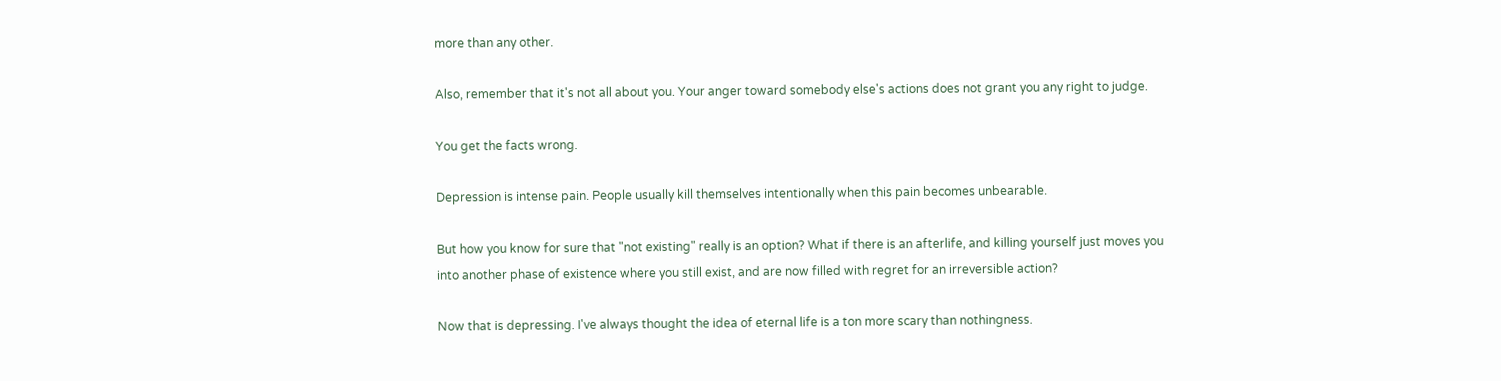more than any other.

Also, remember that it's not all about you. Your anger toward somebody else's actions does not grant you any right to judge.

You get the facts wrong.

Depression is intense pain. People usually kill themselves intentionally when this pain becomes unbearable.

But how you know for sure that "not existing" really is an option? What if there is an afterlife, and killing yourself just moves you into another phase of existence where you still exist, and are now filled with regret for an irreversible action?

Now that is depressing. I've always thought the idea of eternal life is a ton more scary than nothingness.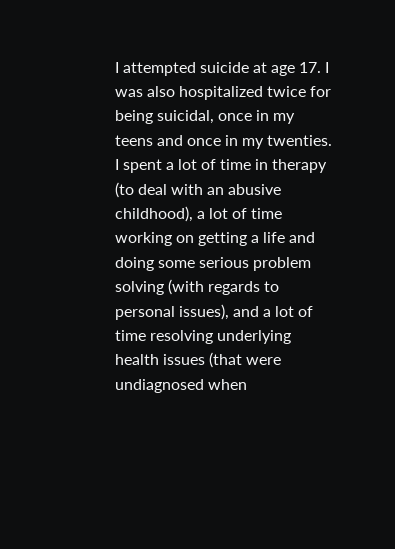I attempted suicide at age 17. I was also hospitalized twice for being suicidal, once in my teens and once in my twenties. I spent a lot of time in therapy (to deal with an abusive childhood), a lot of time working on getting a life and doing some serious problem solving (with regards to personal issues), and a lot of time resolving underlying health issues (that were undiagnosed when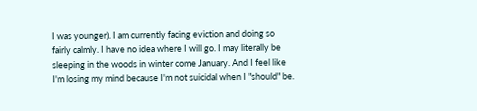I was younger). I am currently facing eviction and doing so fairly calmly. I have no idea where I will go. I may literally be sleeping in the woods in winter come January. And I feel like I'm losing my mind because I'm not suicidal when I "should" be.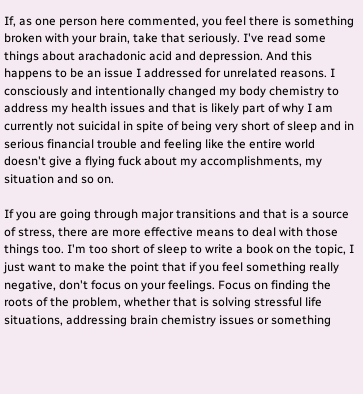If, as one person here commented, you feel there is something broken with your brain, take that seriously. I've read some things about arachadonic acid and depression. And this happens to be an issue I addressed for unrelated reasons. I consciously and intentionally changed my body chemistry to address my health issues and that is likely part of why I am currently not suicidal in spite of being very short of sleep and in serious financial trouble and feeling like the entire world doesn't give a flying fuck about my accomplishments, my situation and so on.

If you are going through major transitions and that is a source of stress, there are more effective means to deal with those things too. I'm too short of sleep to write a book on the topic, I just want to make the point that if you feel something really negative, don't focus on your feelings. Focus on finding the roots of the problem, whether that is solving stressful life situations, addressing brain chemistry issues or something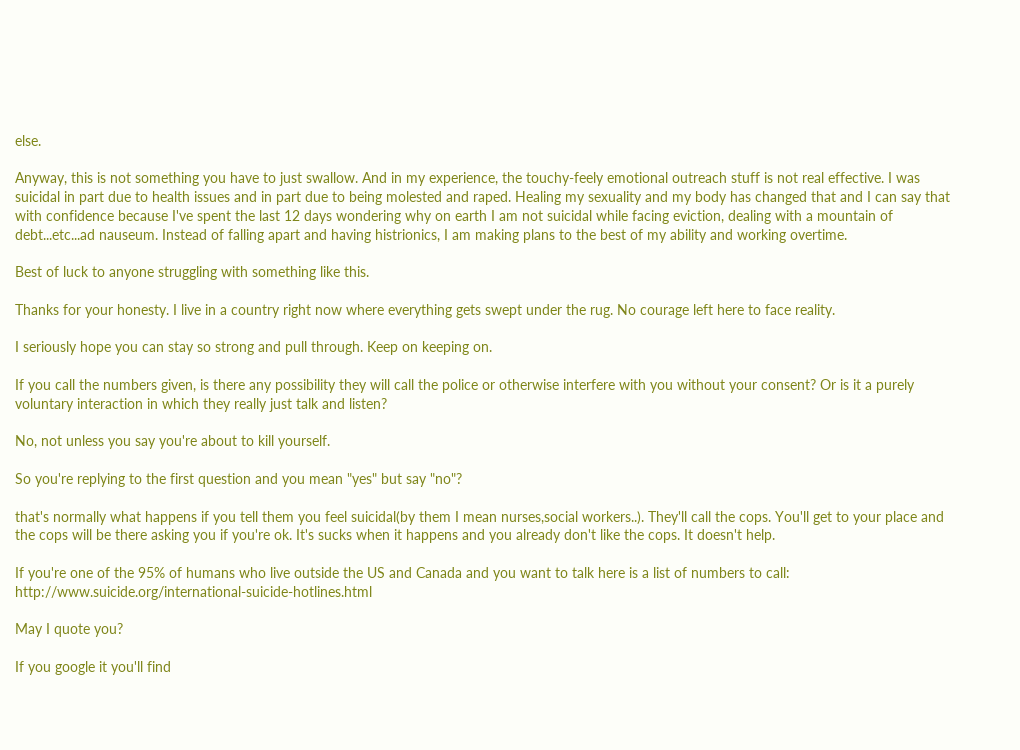else.

Anyway, this is not something you have to just swallow. And in my experience, the touchy-feely emotional outreach stuff is not real effective. I was suicidal in part due to health issues and in part due to being molested and raped. Healing my sexuality and my body has changed that and I can say that with confidence because I've spent the last 12 days wondering why on earth I am not suicidal while facing eviction, dealing with a mountain of debt...etc...ad nauseum. Instead of falling apart and having histrionics, I am making plans to the best of my ability and working overtime.

Best of luck to anyone struggling with something like this.

Thanks for your honesty. I live in a country right now where everything gets swept under the rug. No courage left here to face reality.

I seriously hope you can stay so strong and pull through. Keep on keeping on.

If you call the numbers given, is there any possibility they will call the police or otherwise interfere with you without your consent? Or is it a purely voluntary interaction in which they really just talk and listen?

No, not unless you say you're about to kill yourself.

So you're replying to the first question and you mean "yes" but say "no"?

that's normally what happens if you tell them you feel suicidal(by them I mean nurses,social workers..). They'll call the cops. You'll get to your place and the cops will be there asking you if you're ok. It's sucks when it happens and you already don't like the cops. It doesn't help.

If you're one of the 95% of humans who live outside the US and Canada and you want to talk here is a list of numbers to call: http://www.suicide.org/international-suicide-hotlines.html

May I quote you?

If you google it you'll find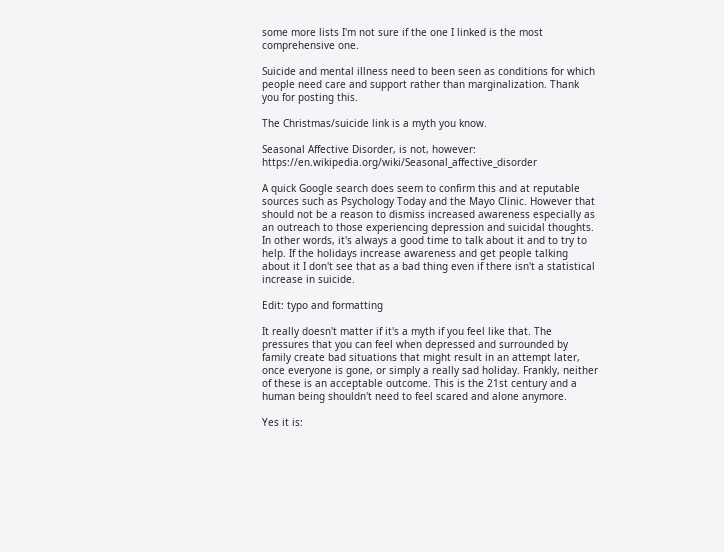some more lists I'm not sure if the one I linked is the most comprehensive one.

Suicide and mental illness need to been seen as conditions for which people need care and support rather than marginalization. Thank you for posting this.

The Christmas/suicide link is a myth you know.

Seasonal Affective Disorder, is not, however: https://en.wikipedia.org/wiki/Seasonal_affective_disorder

A quick Google search does seem to confirm this and at reputable sources such as Psychology Today and the Mayo Clinic. However that should not be a reason to dismiss increased awareness especially as an outreach to those experiencing depression and suicidal thoughts. In other words, it's always a good time to talk about it and to try to help. If the holidays increase awareness and get people talking about it I don't see that as a bad thing even if there isn't a statistical increase in suicide.

Edit: typo and formatting

It really doesn't matter if it's a myth if you feel like that. The pressures that you can feel when depressed and surrounded by family create bad situations that might result in an attempt later, once everyone is gone, or simply a really sad holiday. Frankly, neither of these is an acceptable outcome. This is the 21st century and a human being shouldn't need to feel scared and alone anymore.

Yes it is: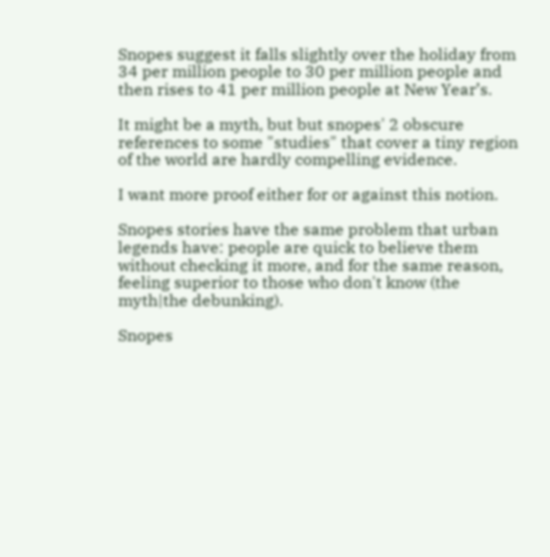Snopes suggest it falls slightly over the holiday from 34 per million people to 30 per million people and then rises to 41 per million people at New Year’s.

It might be a myth, but but snopes' 2 obscure references to some "studies" that cover a tiny region of the world are hardly compelling evidence.

I want more proof either for or against this notion.

Snopes stories have the same problem that urban legends have: people are quick to believe them without checking it more, and for the same reason, feeling superior to those who don't know (the myth|the debunking).

Snopes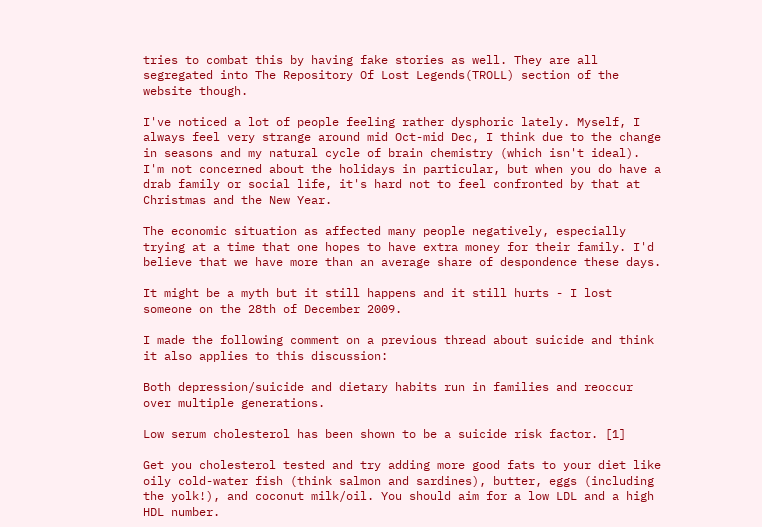tries to combat this by having fake stories as well. They are all segregated into The Repository Of Lost Legends(TROLL) section of the website though.

I've noticed a lot of people feeling rather dysphoric lately. Myself, I always feel very strange around mid Oct-mid Dec, I think due to the change in seasons and my natural cycle of brain chemistry (which isn't ideal). I'm not concerned about the holidays in particular, but when you do have a drab family or social life, it's hard not to feel confronted by that at Christmas and the New Year.

The economic situation as affected many people negatively, especially trying at a time that one hopes to have extra money for their family. I'd believe that we have more than an average share of despondence these days.

It might be a myth but it still happens and it still hurts - I lost someone on the 28th of December 2009.

I made the following comment on a previous thread about suicide and think it also applies to this discussion:

Both depression/suicide and dietary habits run in families and reoccur over multiple generations.

Low serum cholesterol has been shown to be a suicide risk factor. [1]

Get you cholesterol tested and try adding more good fats to your diet like oily cold-water fish (think salmon and sardines), butter, eggs (including the yolk!), and coconut milk/oil. You should aim for a low LDL and a high HDL number.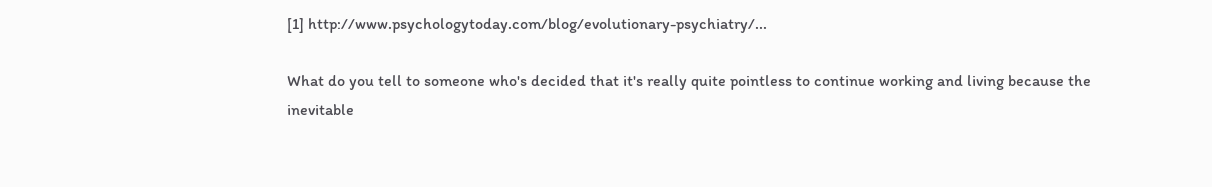[1] http://www.psychologytoday.com/blog/evolutionary-psychiatry/...

What do you tell to someone who's decided that it's really quite pointless to continue working and living because the inevitable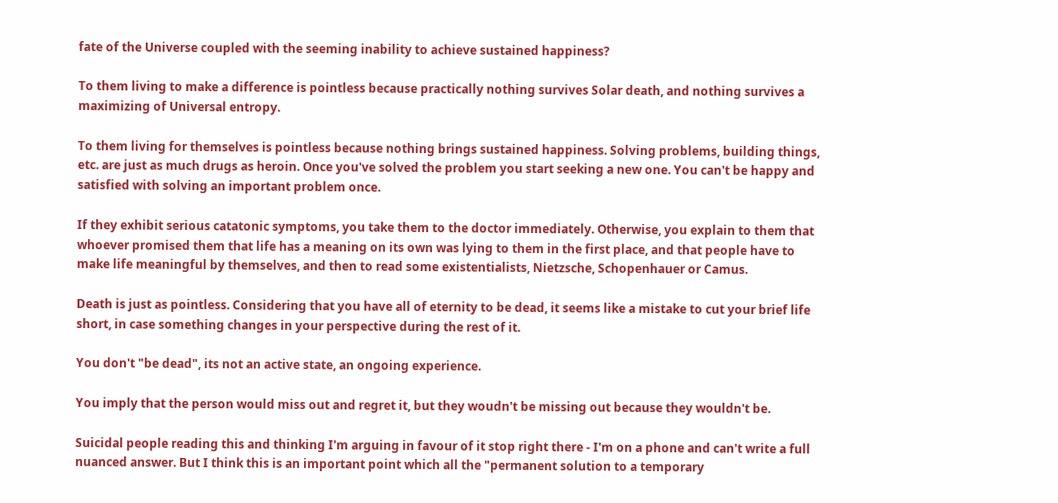fate of the Universe coupled with the seeming inability to achieve sustained happiness?

To them living to make a difference is pointless because practically nothing survives Solar death, and nothing survives a maximizing of Universal entropy.

To them living for themselves is pointless because nothing brings sustained happiness. Solving problems, building things, etc. are just as much drugs as heroin. Once you've solved the problem you start seeking a new one. You can't be happy and satisfied with solving an important problem once.

If they exhibit serious catatonic symptoms, you take them to the doctor immediately. Otherwise, you explain to them that whoever promised them that life has a meaning on its own was lying to them in the first place, and that people have to make life meaningful by themselves, and then to read some existentialists, Nietzsche, Schopenhauer or Camus.

Death is just as pointless. Considering that you have all of eternity to be dead, it seems like a mistake to cut your brief life short, in case something changes in your perspective during the rest of it.

You don't "be dead", its not an active state, an ongoing experience.

You imply that the person would miss out and regret it, but they woudn't be missing out because they wouldn't be.

Suicidal people reading this and thinking I'm arguing in favour of it stop right there - I'm on a phone and can't write a full nuanced answer. But I think this is an important point which all the "permanent solution to a temporary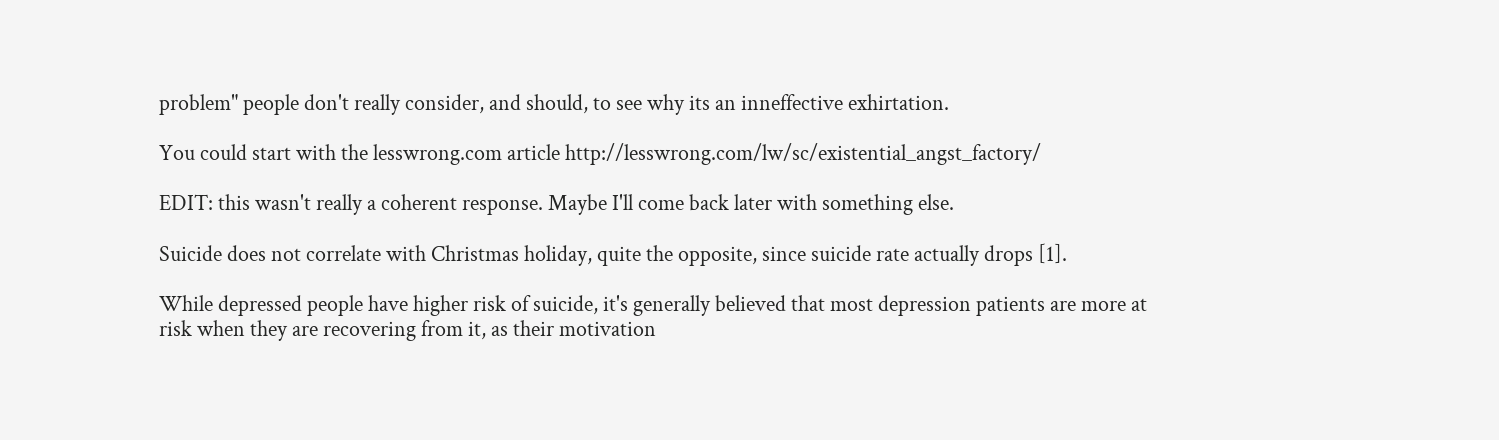problem" people don't really consider, and should, to see why its an inneffective exhirtation.

You could start with the lesswrong.com article http://lesswrong.com/lw/sc/existential_angst_factory/

EDIT: this wasn't really a coherent response. Maybe I'll come back later with something else.

Suicide does not correlate with Christmas holiday, quite the opposite, since suicide rate actually drops [1].

While depressed people have higher risk of suicide, it's generally believed that most depression patients are more at risk when they are recovering from it, as their motivation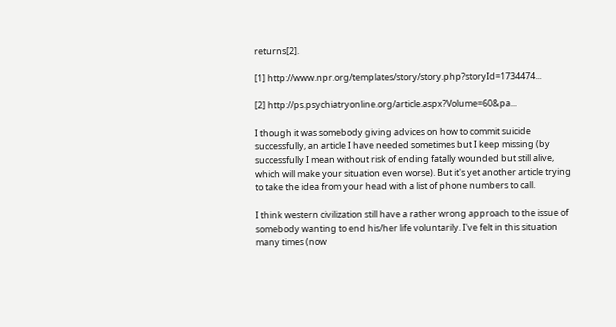returns[2].

[1] http://www.npr.org/templates/story/story.php?storyId=1734474...

[2] http://ps.psychiatryonline.org/article.aspx?Volume=60&pa...

I though it was somebody giving advices on how to commit suicide successfully, an article I have needed sometimes but I keep missing (by successfully I mean without risk of ending fatally wounded but still alive, which will make your situation even worse). But it's yet another article trying to take the idea from your head with a list of phone numbers to call.

I think western civilization still have a rather wrong approach to the issue of somebody wanting to end his/her life voluntarily. I've felt in this situation many times (now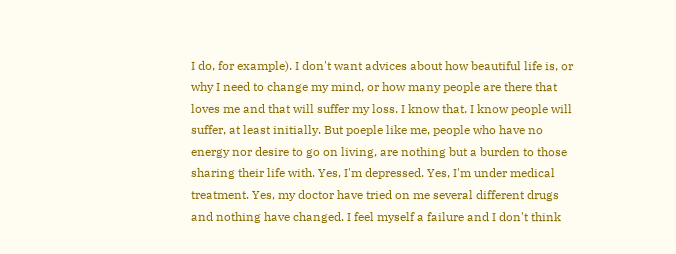I do, for example). I don't want advices about how beautiful life is, or why I need to change my mind, or how many people are there that loves me and that will suffer my loss. I know that. I know people will suffer, at least initially. But poeple like me, people who have no energy nor desire to go on living, are nothing but a burden to those sharing their life with. Yes, I'm depressed. Yes, I'm under medical treatment. Yes, my doctor have tried on me several different drugs and nothing have changed. I feel myself a failure and I don't think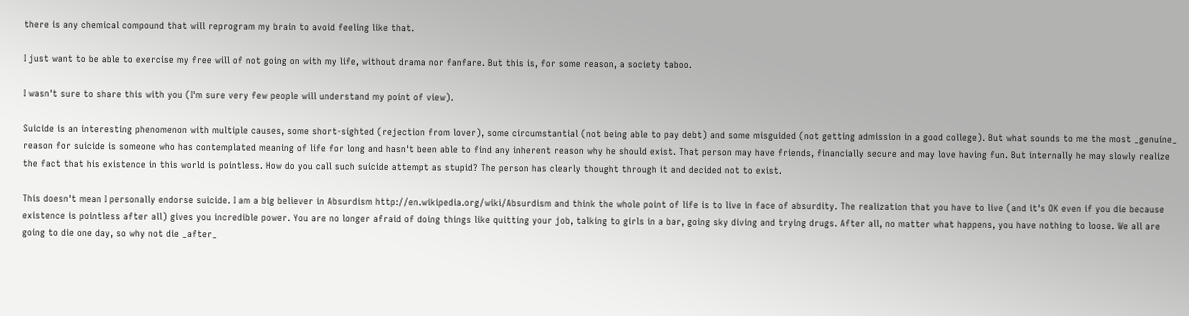there is any chemical compound that will reprogram my brain to avoid feeling like that.

I just want to be able to exercise my free will of not going on with my life, without drama nor fanfare. But this is, for some reason, a society taboo.

I wasn't sure to share this with you (I'm sure very few people will understand my point of view).

Suicide is an interesting phenomenon with multiple causes, some short-sighted (rejection from lover), some circumstantial (not being able to pay debt) and some misguided (not getting admission in a good college). But what sounds to me the most _genuine_ reason for suicide is someone who has contemplated meaning of life for long and hasn't been able to find any inherent reason why he should exist. That person may have friends, financially secure and may love having fun. But internally he may slowly realize the fact that his existence in this world is pointless. How do you call such suicide attempt as stupid? The person has clearly thought through it and decided not to exist.

This doesn't mean I personally endorse suicide. I am a big believer in Absurdism http://en.wikipedia.org/wiki/Absurdism and think the whole point of life is to live in face of absurdity. The realization that you have to live (and it's OK even if you die because existence is pointless after all) gives you incredible power. You are no longer afraid of doing things like quitting your job, talking to girls in a bar, going sky diving and trying drugs. After all, no matter what happens, you have nothing to loose. We all are going to die one day, so why not die _after_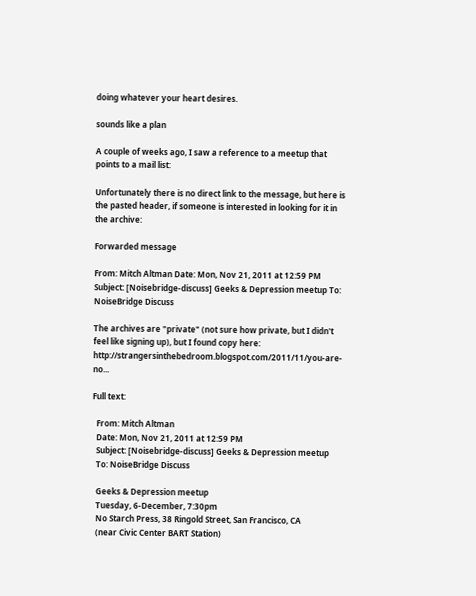doing whatever your heart desires.

sounds like a plan

A couple of weeks ago, I saw a reference to a meetup that points to a mail list:

Unfortunately there is no direct link to the message, but here is the pasted header, if someone is interested in looking for it in the archive:

Forwarded message

From: Mitch Altman Date: Mon, Nov 21, 2011 at 12:59 PM Subject: [Noisebridge-discuss] Geeks & Depression meetup To: NoiseBridge Discuss

The archives are "private" (not sure how private, but I didn't feel like signing up), but I found copy here: http://strangersinthebedroom.blogspot.com/2011/11/you-are-no...

Full text:

  From: Mitch Altman
  Date: Mon, Nov 21, 2011 at 12:59 PM
  Subject: [Noisebridge-discuss] Geeks & Depression meetup
  To: NoiseBridge Discuss

  Geeks & Depression meetup
  Tuesday, 6-December, 7:30pm
  No Starch Press, 38 Ringold Street, San Francisco, CA
  (near Civic Center BART Station)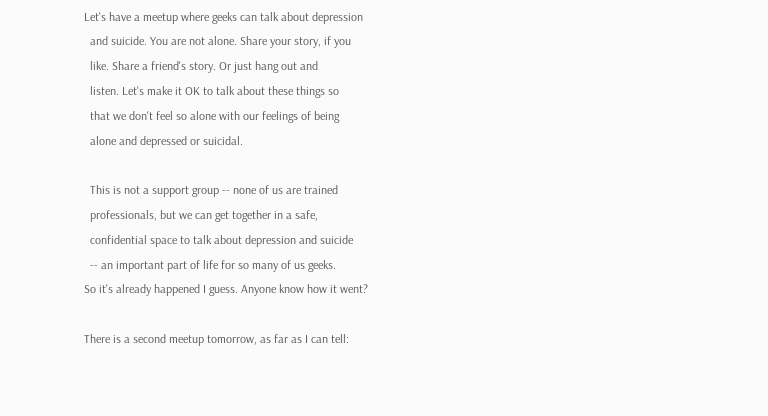Let's have a meetup where geeks can talk about depression
  and suicide. You are not alone. Share your story, if you
  like. Share a friend's story. Or just hang out and
  listen. Let's make it OK to talk about these things so
  that we don't feel so alone with our feelings of being
  alone and depressed or suicidal.

  This is not a support group -- none of us are trained
  professionals, but we can get together in a safe,
  confidential space to talk about depression and suicide
  -- an important part of life for so many of us geeks.
So it's already happened I guess. Anyone know how it went?

There is a second meetup tomorrow, as far as I can tell: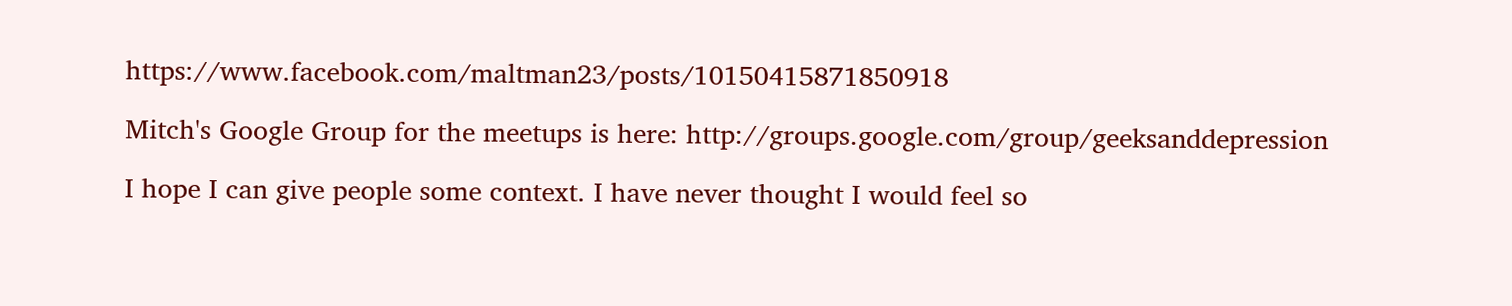https://www.facebook.com/maltman23/posts/10150415871850918

Mitch's Google Group for the meetups is here: http://groups.google.com/group/geeksanddepression

I hope I can give people some context. I have never thought I would feel so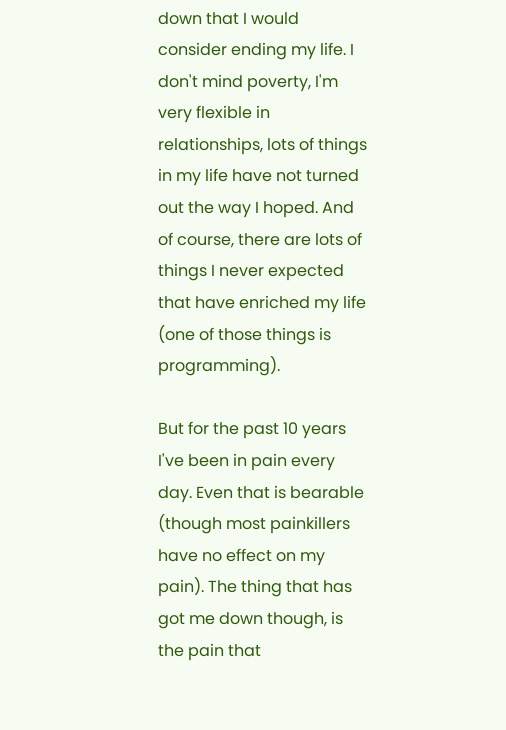down that I would consider ending my life. I don't mind poverty, I'm very flexible in relationships, lots of things in my life have not turned out the way I hoped. And of course, there are lots of things I never expected that have enriched my life (one of those things is programming).

But for the past 10 years I've been in pain every day. Even that is bearable (though most painkillers have no effect on my pain). The thing that has got me down though, is the pain that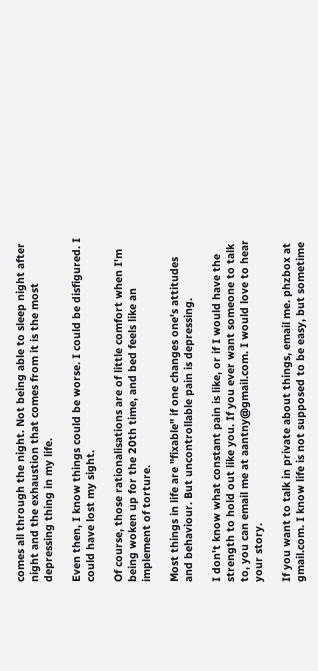comes all through the night. Not being able to sleep night after night and the exhaustion that comes from it is the most depressing thing in my life.

Even then, I know things could be worse. I could be disfigured. I could have lost my sight.

Of course, those rationalisations are of little comfort when I'm being woken up for the 20th time, and bed feels like an implement of torture.

Most things in life are "fixable" if one changes one's attitudes and behaviour. But uncontrollable pain is depressing.

I don't know what constant pain is like, or if I would have the strength to hold out like you. If you ever want someone to talk to, you can email me at aantny@gmail.com. I would love to hear your story.

If you want to talk in private about things, email me. phzbox at gmail.com. I know life is not supposed to be easy, but sometime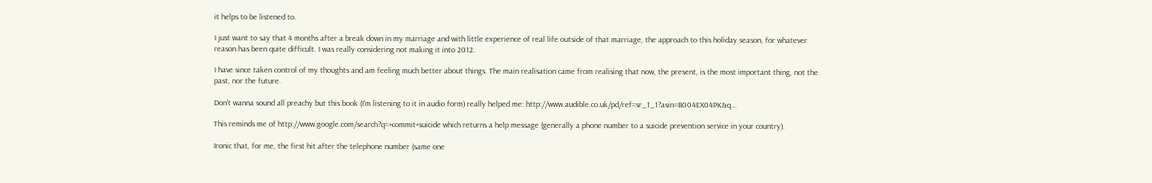it helps to be listened to.

I just want to say that 4 months after a break down in my marriage and with little experience of real life outside of that marriage, the approach to this holiday season, for whatever reason has been quite difficult. I was really considering not making it into 2012.

I have since taken control of my thoughts and am feeling much better about things. The main realisation came from realising that now, the present, is the most important thing, not the past, nor the future.

Don't wanna sound all preachy but this book (I'm listening to it in audio form) really helped me: http://www.audible.co.uk/pd/ref=sr_1_1?asin=B004EX04PK&q...

This reminds me of http://www.google.com/search?q=+commit+suicide which returns a help message (generally a phone number to a suicide prevention service in your country).

Ironic that, for me, the first hit after the telephone number (same one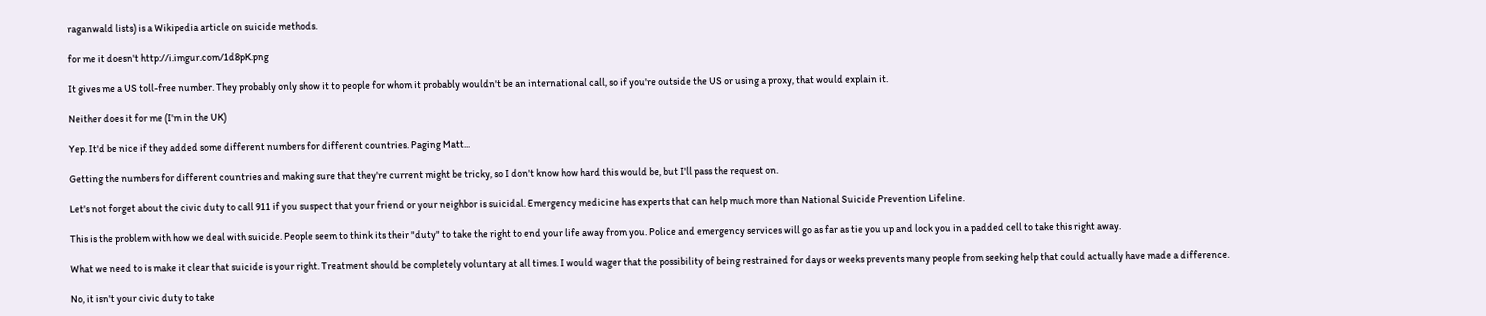raganwald lists) is a Wikipedia article on suicide methods.

for me it doesn't http://i.imgur.com/1d8pK.png

It gives me a US toll-free number. They probably only show it to people for whom it probably wouldn't be an international call, so if you're outside the US or using a proxy, that would explain it.

Neither does it for me (I'm in the UK)

Yep. It'd be nice if they added some different numbers for different countries. Paging Matt...

Getting the numbers for different countries and making sure that they're current might be tricky, so I don't know how hard this would be, but I'll pass the request on.

Let's not forget about the civic duty to call 911 if you suspect that your friend or your neighbor is suicidal. Emergency medicine has experts that can help much more than National Suicide Prevention Lifeline.

This is the problem with how we deal with suicide. People seem to think its their "duty" to take the right to end your life away from you. Police and emergency services will go as far as tie you up and lock you in a padded cell to take this right away.

What we need to is make it clear that suicide is your right. Treatment should be completely voluntary at all times. I would wager that the possibility of being restrained for days or weeks prevents many people from seeking help that could actually have made a difference.

No, it isn't your civic duty to take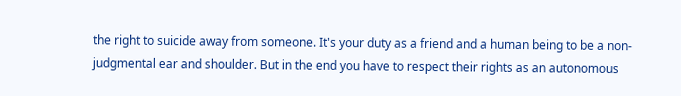the right to suicide away from someone. It's your duty as a friend and a human being to be a non-judgmental ear and shoulder. But in the end you have to respect their rights as an autonomous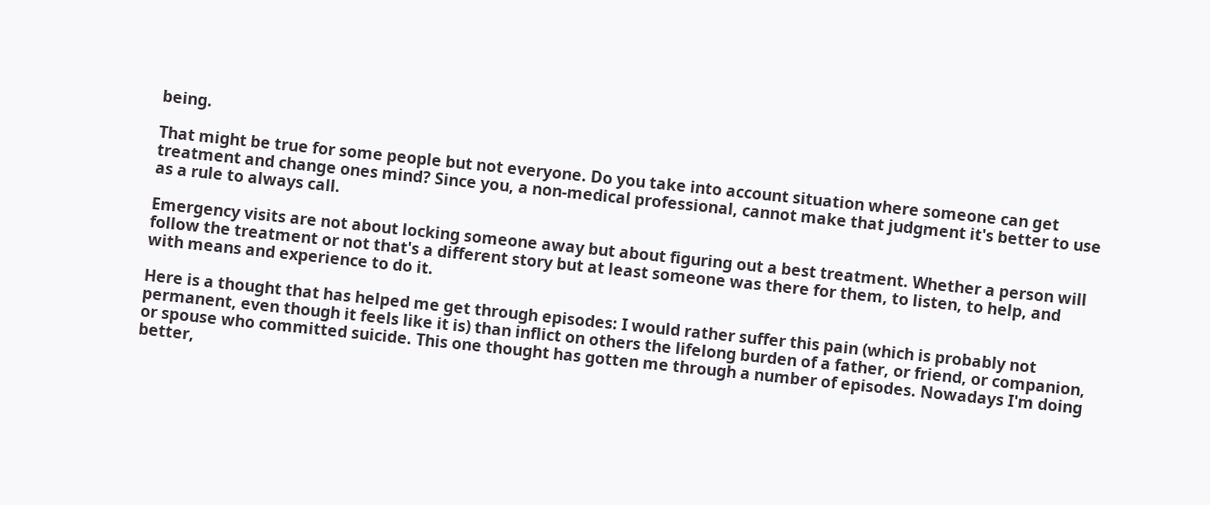being.

That might be true for some people but not everyone. Do you take into account situation where someone can get treatment and change ones mind? Since you, a non-medical professional, cannot make that judgment it's better to use as a rule to always call.

Emergency visits are not about locking someone away but about figuring out a best treatment. Whether a person will follow the treatment or not that's a different story but at least someone was there for them, to listen, to help, and with means and experience to do it.

Here is a thought that has helped me get through episodes: I would rather suffer this pain (which is probably not permanent, even though it feels like it is) than inflict on others the lifelong burden of a father, or friend, or companion, or spouse who committed suicide. This one thought has gotten me through a number of episodes. Nowadays I'm doing better,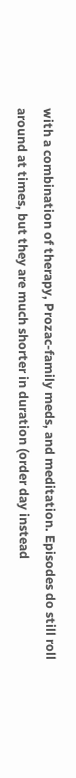with a combination of therapy, Prozac-family meds, and meditation. Episodes do still roll around at times, but they are much shorter in duration (order day instead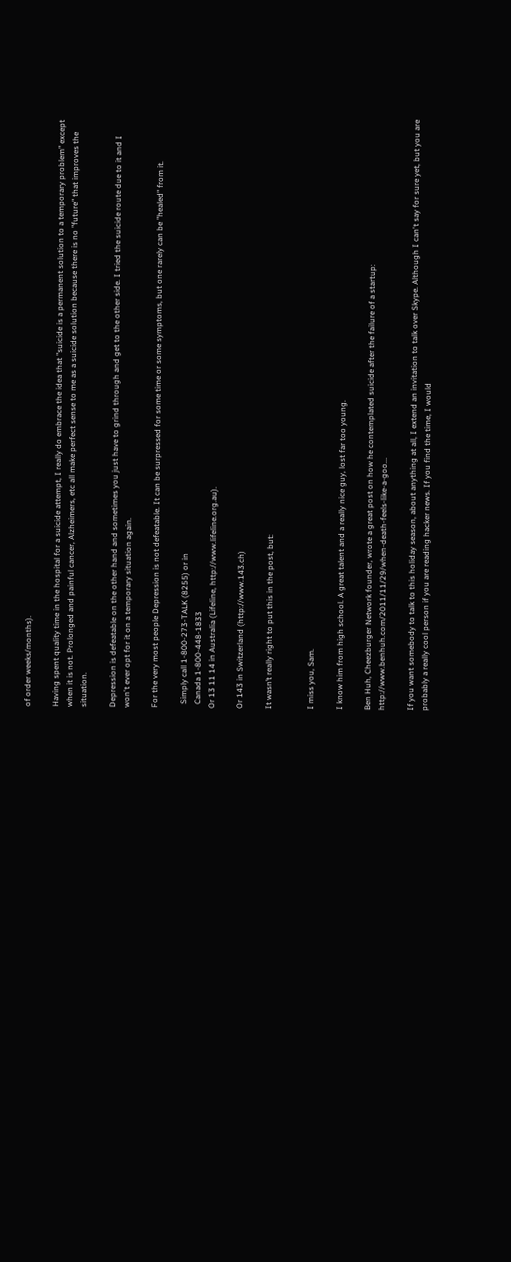of order weeks/months).

Having spent quality time in the hospital for a suicide attempt, I really do embrace the idea that "suicide is a permanent solution to a temporary problem" except when it is not. Prolonged and painful cancer, Alzheimers, etc all make perfect sense to me as a suicide solution because there is no "future" that improves the situation.

Depression is defeatable on the other hand and sometimes you just have to grind through and get to the other side. I tried the suicide route due to it and I won't ever opt for it on a temporary situation again.

For the very most people Depression is not defeatable. It can be surpressed for some time or some symptoms, but one rarely can be "healed" from it.

  Simply call 1-800-273-TALK (8255) or in
  Canada 1-800-448-1833
Or 13 11 14 in Australia (Lifeline, http://www.lifeline.org.au).

Or 143 in Switzerland (http://www.143.ch)

It wasn’t really right to put this in the post, but:


I miss you, Sam.

I know him from high school. A great talent and a really nice guy, lost far too young.

Ben Huh, Cheezburger Network founder, wrote a great post on how he contemplated suicide after the failure of a startup: http://www.benhuh.com/2011/11/29/when-death-feels-like-a-goo...

If you want somebody to talk to this holiday season, about anything at all, I extend an invitation to talk over Skype. Although I can't say for sure yet, but you are probably a really cool person if you are reading hacker news. If you find the time, I would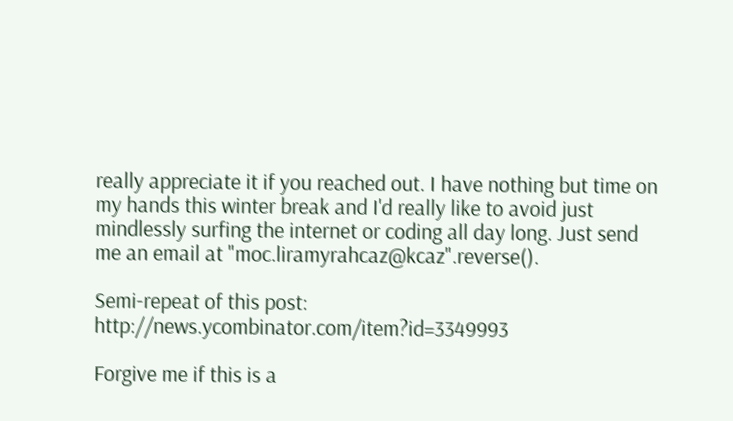really appreciate it if you reached out. I have nothing but time on my hands this winter break and I'd really like to avoid just mindlessly surfing the internet or coding all day long. Just send me an email at "moc.liramyrahcaz@kcaz".reverse().

Semi-repeat of this post: http://news.ycombinator.com/item?id=3349993

Forgive me if this is a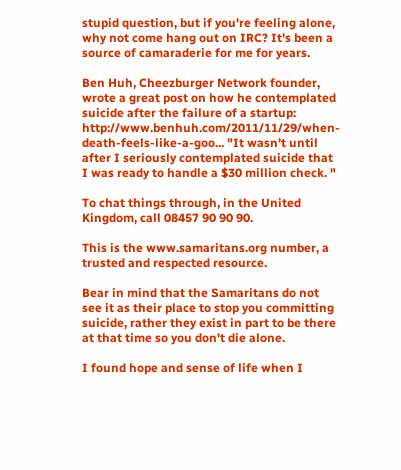stupid question, but if you're feeling alone, why not come hang out on IRC? It's been a source of camaraderie for me for years.

Ben Huh, Cheezburger Network founder, wrote a great post on how he contemplated suicide after the failure of a startup: http://www.benhuh.com/2011/11/29/when-death-feels-like-a-goo... "It wasn’t until after I seriously contemplated suicide that I was ready to handle a $30 million check. "

To chat things through, in the United Kingdom, call 08457 90 90 90.

This is the www.samaritans.org number, a trusted and respected resource.

Bear in mind that the Samaritans do not see it as their place to stop you committing suicide, rather they exist in part to be there at that time so you don't die alone.

I found hope and sense of life when I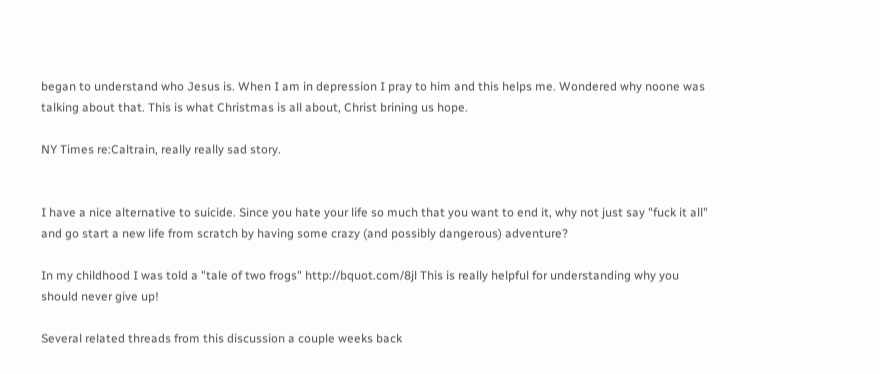began to understand who Jesus is. When I am in depression I pray to him and this helps me. Wondered why noone was talking about that. This is what Christmas is all about, Christ brining us hope.

NY Times re:Caltrain, really really sad story.


I have a nice alternative to suicide. Since you hate your life so much that you want to end it, why not just say "fuck it all" and go start a new life from scratch by having some crazy (and possibly dangerous) adventure?

In my childhood I was told a "tale of two frogs" http://bquot.com/8jl This is really helpful for understanding why you should never give up!

Several related threads from this discussion a couple weeks back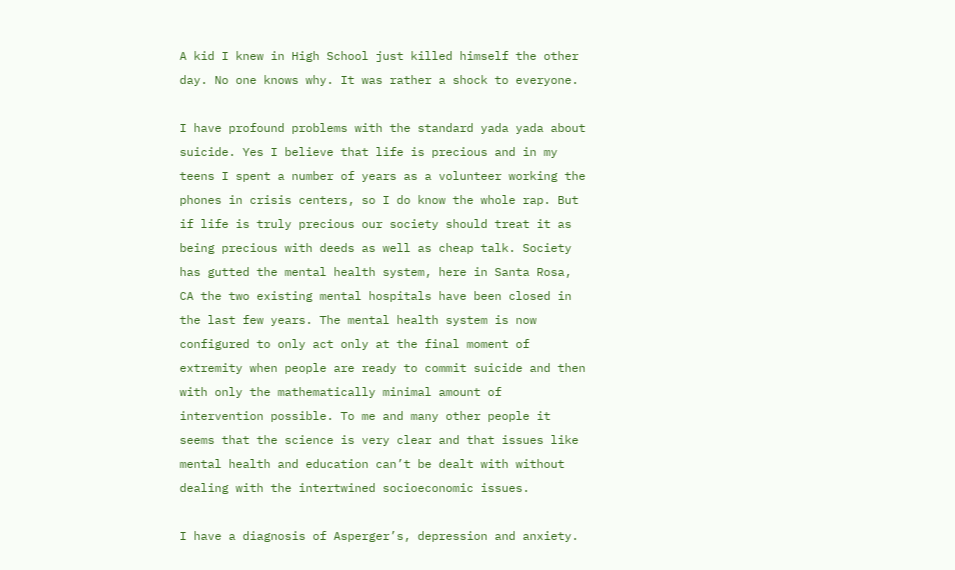A kid I knew in High School just killed himself the other day. No one knows why. It was rather a shock to everyone.

I have profound problems with the standard yada yada about suicide. Yes I believe that life is precious and in my teens I spent a number of years as a volunteer working the phones in crisis centers, so I do know the whole rap. But if life is truly precious our society should treat it as being precious with deeds as well as cheap talk. Society has gutted the mental health system, here in Santa Rosa, CA the two existing mental hospitals have been closed in the last few years. The mental health system is now configured to only act only at the final moment of extremity when people are ready to commit suicide and then with only the mathematically minimal amount of intervention possible. To me and many other people it seems that the science is very clear and that issues like mental health and education can’t be dealt with without dealing with the intertwined socioeconomic issues.

I have a diagnosis of Asperger’s, depression and anxiety.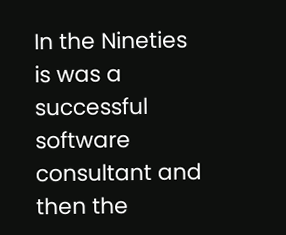In the Nineties is was a successful software consultant and then the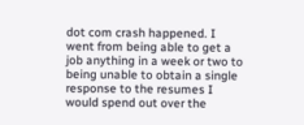dot com crash happened. I went from being able to get a job anything in a week or two to being unable to obtain a single response to the resumes I would spend out over the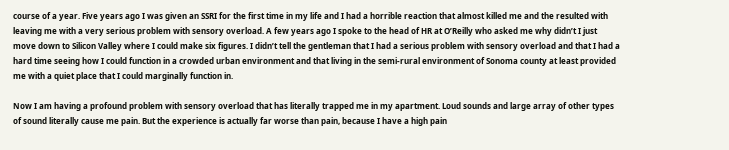course of a year. Five years ago I was given an SSRI for the first time in my life and I had a horrible reaction that almost killed me and the resulted with leaving me with a very serious problem with sensory overload. A few years ago I spoke to the head of HR at O’Reilly who asked me why didn’t I just move down to Silicon Valley where I could make six figures. I didn’t tell the gentleman that I had a serious problem with sensory overload and that I had a hard time seeing how I could function in a crowded urban environment and that living in the semi-rural environment of Sonoma county at least provided me with a quiet place that I could marginally function in.

Now I am having a profound problem with sensory overload that has literally trapped me in my apartment. Loud sounds and large array of other types of sound literally cause me pain. But the experience is actually far worse than pain, because I have a high pain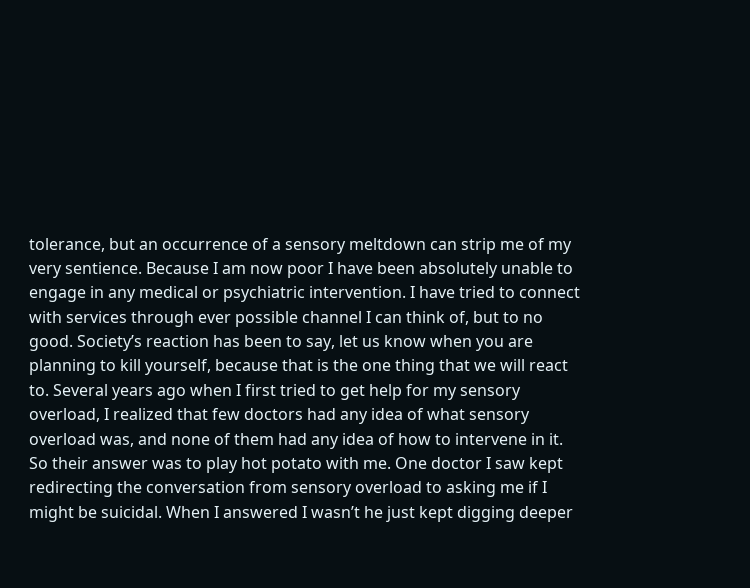tolerance, but an occurrence of a sensory meltdown can strip me of my very sentience. Because I am now poor I have been absolutely unable to engage in any medical or psychiatric intervention. I have tried to connect with services through ever possible channel I can think of, but to no good. Society’s reaction has been to say, let us know when you are planning to kill yourself, because that is the one thing that we will react to. Several years ago when I first tried to get help for my sensory overload, I realized that few doctors had any idea of what sensory overload was, and none of them had any idea of how to intervene in it. So their answer was to play hot potato with me. One doctor I saw kept redirecting the conversation from sensory overload to asking me if I might be suicidal. When I answered I wasn’t he just kept digging deeper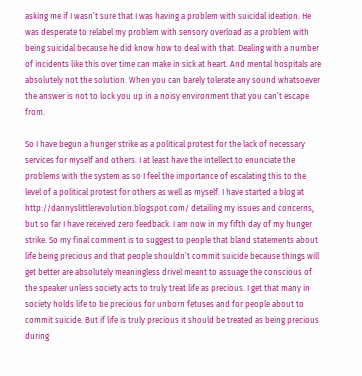asking me if I wasn’t sure that I was having a problem with suicidal ideation. He was desperate to relabel my problem with sensory overload as a problem with being suicidal because he did know how to deal with that. Dealing with a number of incidents like this over time can make in sick at heart. And mental hospitals are absolutely not the solution. When you can barely tolerate any sound whatsoever the answer is not to lock you up in a noisy environment that you can’t escape from.

So I have begun a hunger strike as a political protest for the lack of necessary services for myself and others. I at least have the intellect to enunciate the problems with the system as so I feel the importance of escalating this to the level of a political protest for others as well as myself. I have started a blog at http://dannyslittlerevolution.blogspot.com/ detailing my issues and concerns, but so far I have received zero feedback. I am now in my fifth day of my hunger strike. So my final comment is to suggest to people that bland statements about life being precious and that people shouldn’t commit suicide because things will get better are absolutely meaningless drivel meant to assuage the conscious of the speaker unless society acts to truly treat life as precious. I get that many in society holds life to be precious for unborn fetuses and for people about to commit suicide. But if life is truly precious it should be treated as being precious during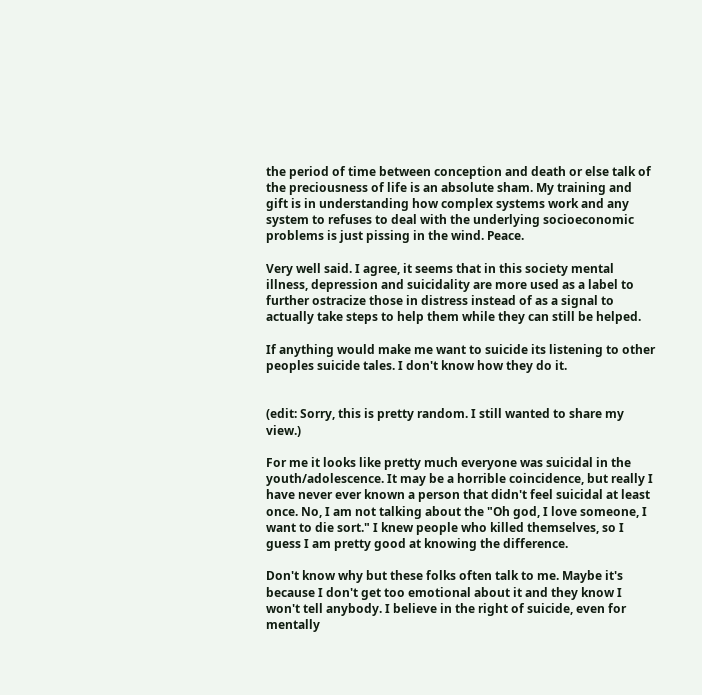the period of time between conception and death or else talk of the preciousness of life is an absolute sham. My training and gift is in understanding how complex systems work and any system to refuses to deal with the underlying socioeconomic problems is just pissing in the wind. Peace.

Very well said. I agree, it seems that in this society mental illness, depression and suicidality are more used as a label to further ostracize those in distress instead of as a signal to actually take steps to help them while they can still be helped.

If anything would make me want to suicide its listening to other peoples suicide tales. I don't know how they do it.


(edit: Sorry, this is pretty random. I still wanted to share my view.)

For me it looks like pretty much everyone was suicidal in the youth/adolescence. It may be a horrible coincidence, but really I have never ever known a person that didn't feel suicidal at least once. No, I am not talking about the "Oh god, I love someone, I want to die sort." I knew people who killed themselves, so I guess I am pretty good at knowing the difference.

Don't know why but these folks often talk to me. Maybe it's because I don't get too emotional about it and they know I won't tell anybody. I believe in the right of suicide, even for mentally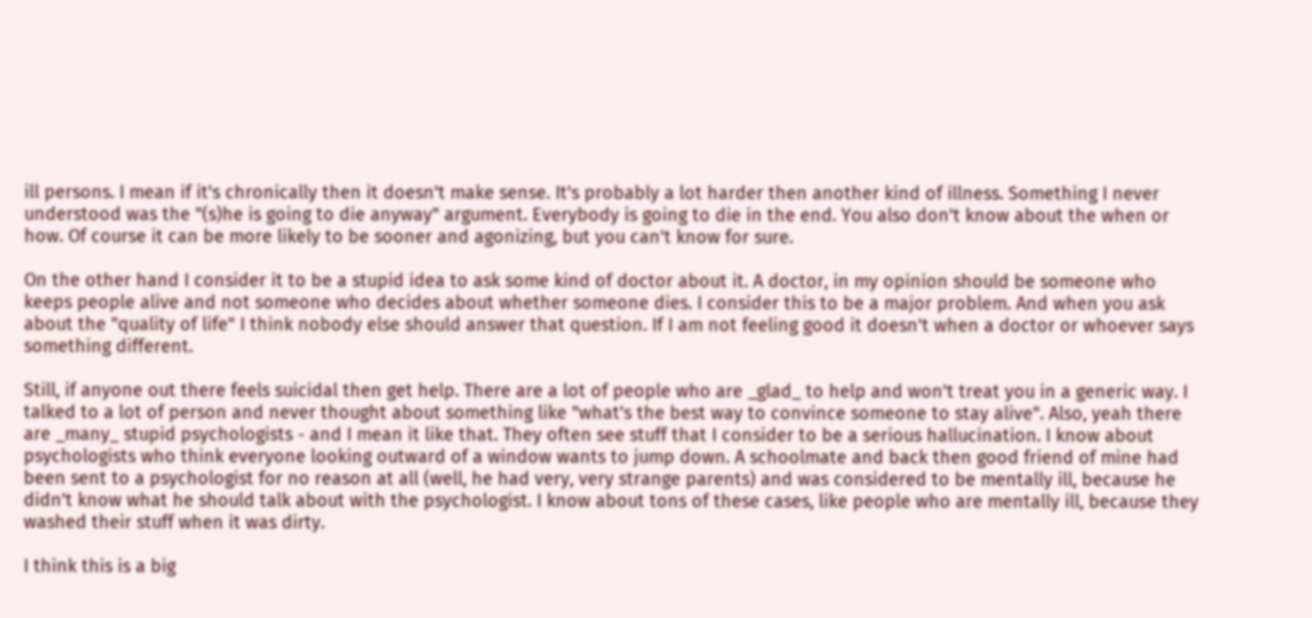ill persons. I mean if it's chronically then it doesn't make sense. It's probably a lot harder then another kind of illness. Something I never understood was the "(s)he is going to die anyway" argument. Everybody is going to die in the end. You also don't know about the when or how. Of course it can be more likely to be sooner and agonizing, but you can't know for sure.

On the other hand I consider it to be a stupid idea to ask some kind of doctor about it. A doctor, in my opinion should be someone who keeps people alive and not someone who decides about whether someone dies. I consider this to be a major problem. And when you ask about the "quality of life" I think nobody else should answer that question. If I am not feeling good it doesn't when a doctor or whoever says something different.

Still, if anyone out there feels suicidal then get help. There are a lot of people who are _glad_ to help and won't treat you in a generic way. I talked to a lot of person and never thought about something like "what's the best way to convince someone to stay alive". Also, yeah there are _many_ stupid psychologists - and I mean it like that. They often see stuff that I consider to be a serious hallucination. I know about psychologists who think everyone looking outward of a window wants to jump down. A schoolmate and back then good friend of mine had been sent to a psychologist for no reason at all (well, he had very, very strange parents) and was considered to be mentally ill, because he didn't know what he should talk about with the psychologist. I know about tons of these cases, like people who are mentally ill, because they washed their stuff when it was dirty.

I think this is a big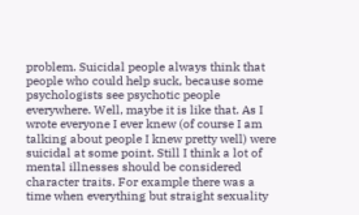problem. Suicidal people always think that people who could help suck, because some psychologists see psychotic people everywhere. Well, maybe it is like that. As I wrote everyone I ever knew (of course I am talking about people I knew pretty well) were suicidal at some point. Still I think a lot of mental illnesses should be considered character traits. For example there was a time when everything but straight sexuality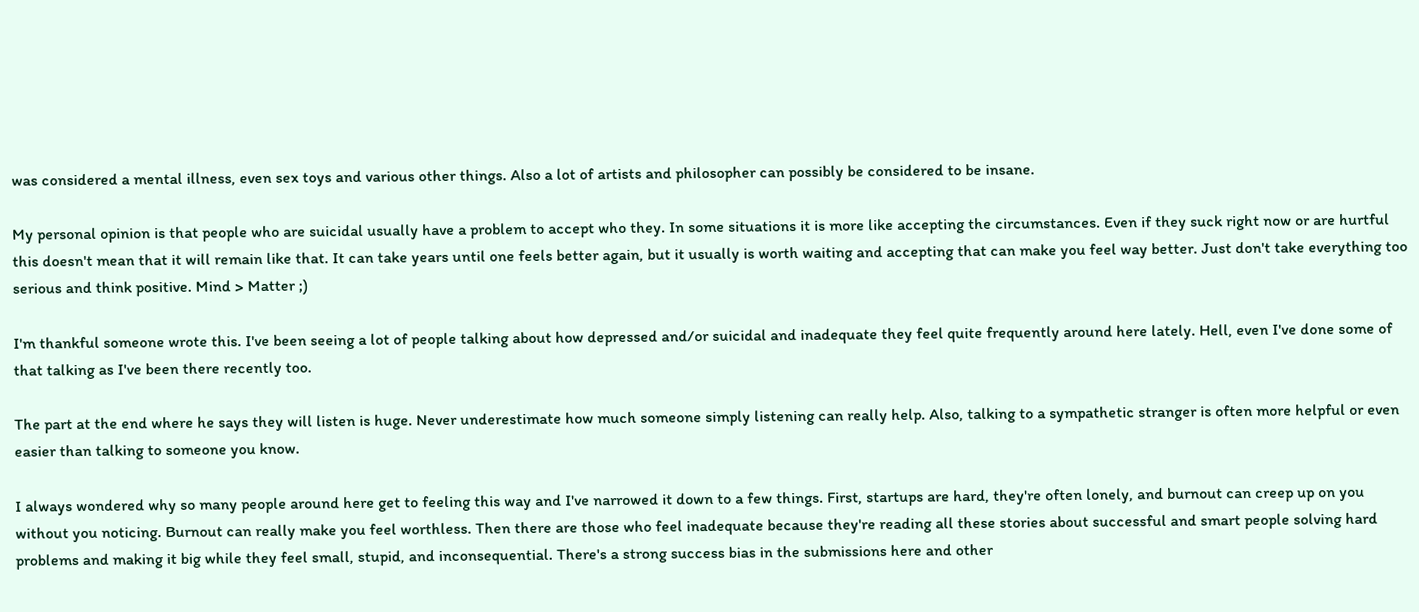was considered a mental illness, even sex toys and various other things. Also a lot of artists and philosopher can possibly be considered to be insane.

My personal opinion is that people who are suicidal usually have a problem to accept who they. In some situations it is more like accepting the circumstances. Even if they suck right now or are hurtful this doesn't mean that it will remain like that. It can take years until one feels better again, but it usually is worth waiting and accepting that can make you feel way better. Just don't take everything too serious and think positive. Mind > Matter ;)

I'm thankful someone wrote this. I've been seeing a lot of people talking about how depressed and/or suicidal and inadequate they feel quite frequently around here lately. Hell, even I've done some of that talking as I've been there recently too.

The part at the end where he says they will listen is huge. Never underestimate how much someone simply listening can really help. Also, talking to a sympathetic stranger is often more helpful or even easier than talking to someone you know.

I always wondered why so many people around here get to feeling this way and I've narrowed it down to a few things. First, startups are hard, they're often lonely, and burnout can creep up on you without you noticing. Burnout can really make you feel worthless. Then there are those who feel inadequate because they're reading all these stories about successful and smart people solving hard problems and making it big while they feel small, stupid, and inconsequential. There's a strong success bias in the submissions here and other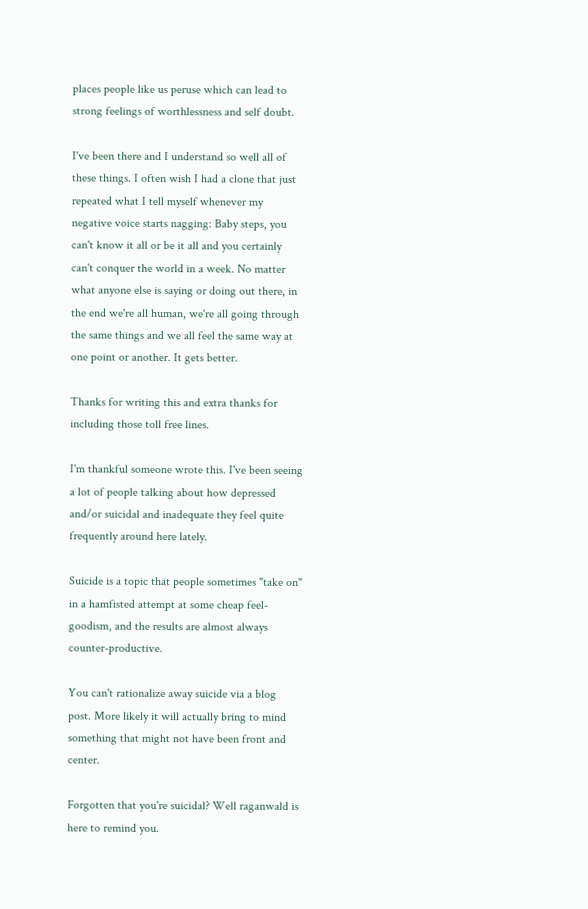places people like us peruse which can lead to strong feelings of worthlessness and self doubt.

I've been there and I understand so well all of these things. I often wish I had a clone that just repeated what I tell myself whenever my negative voice starts nagging: Baby steps, you can't know it all or be it all and you certainly can't conquer the world in a week. No matter what anyone else is saying or doing out there, in the end we're all human, we're all going through the same things and we all feel the same way at one point or another. It gets better.

Thanks for writing this and extra thanks for including those toll free lines.

I'm thankful someone wrote this. I've been seeing a lot of people talking about how depressed and/or suicidal and inadequate they feel quite frequently around here lately.

Suicide is a topic that people sometimes "take on" in a hamfisted attempt at some cheap feel-goodism, and the results are almost always counter-productive.

You can't rationalize away suicide via a blog post. More likely it will actually bring to mind something that might not have been front and center.

Forgotten that you're suicidal? Well raganwald is here to remind you.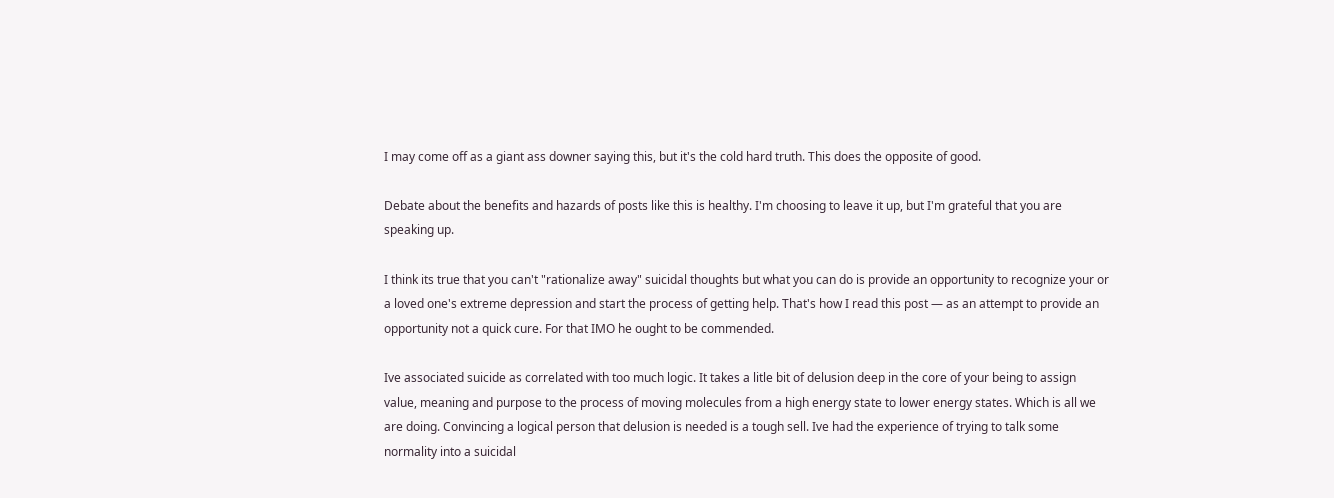I may come off as a giant ass downer saying this, but it's the cold hard truth. This does the opposite of good.

Debate about the benefits and hazards of posts like this is healthy. I'm choosing to leave it up, but I'm grateful that you are speaking up.

I think its true that you can't "rationalize away" suicidal thoughts but what you can do is provide an opportunity to recognize your or a loved one's extreme depression and start the process of getting help. That's how I read this post — as an attempt to provide an opportunity not a quick cure. For that IMO he ought to be commended.

Ive associated suicide as correlated with too much logic. It takes a litle bit of delusion deep in the core of your being to assign value, meaning and purpose to the process of moving molecules from a high energy state to lower energy states. Which is all we are doing. Convincing a logical person that delusion is needed is a tough sell. Ive had the experience of trying to talk some normality into a suicidal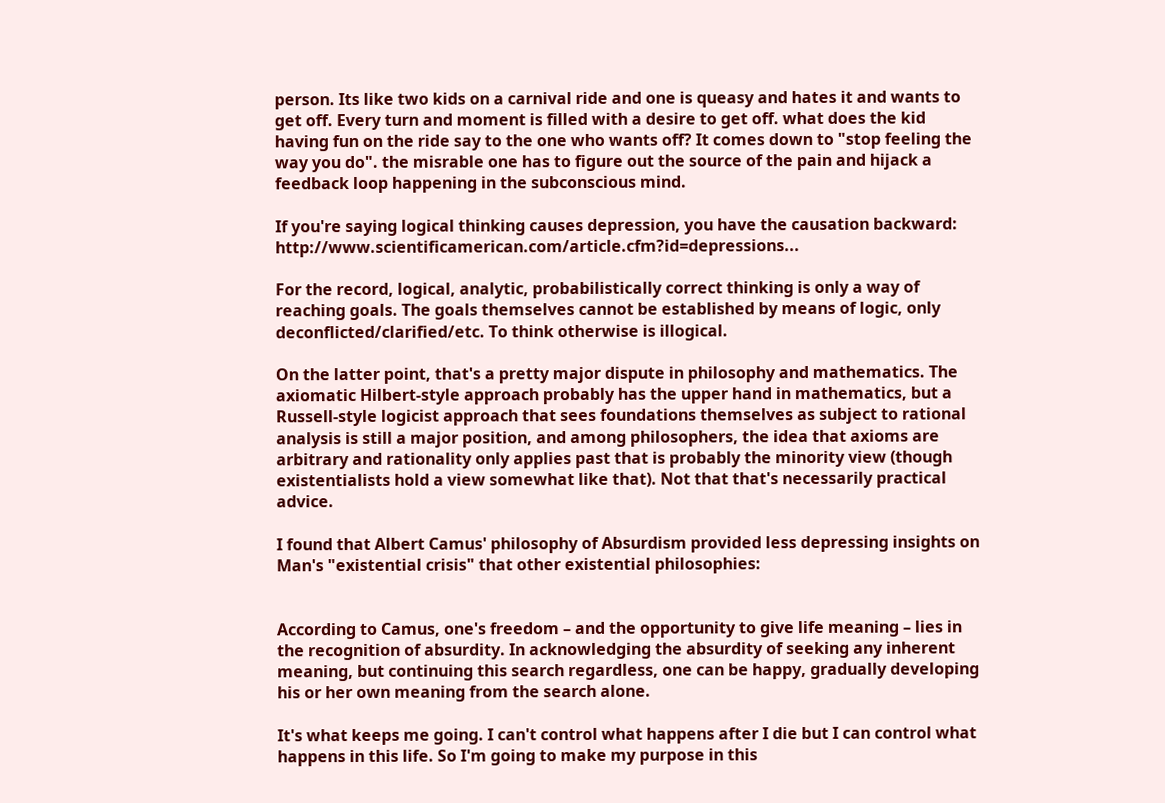person. Its like two kids on a carnival ride and one is queasy and hates it and wants to get off. Every turn and moment is filled with a desire to get off. what does the kid having fun on the ride say to the one who wants off? It comes down to "stop feeling the way you do". the misrable one has to figure out the source of the pain and hijack a feedback loop happening in the subconscious mind.

If you're saying logical thinking causes depression, you have the causation backward: http://www.scientificamerican.com/article.cfm?id=depressions...

For the record, logical, analytic, probabilistically correct thinking is only a way of reaching goals. The goals themselves cannot be established by means of logic, only deconflicted/clarified/etc. To think otherwise is illogical.

On the latter point, that's a pretty major dispute in philosophy and mathematics. The axiomatic Hilbert-style approach probably has the upper hand in mathematics, but a Russell-style logicist approach that sees foundations themselves as subject to rational analysis is still a major position, and among philosophers, the idea that axioms are arbitrary and rationality only applies past that is probably the minority view (though existentialists hold a view somewhat like that). Not that that's necessarily practical advice.

I found that Albert Camus' philosophy of Absurdism provided less depressing insights on Man's "existential crisis" that other existential philosophies:


According to Camus, one's freedom – and the opportunity to give life meaning – lies in the recognition of absurdity. In acknowledging the absurdity of seeking any inherent meaning, but continuing this search regardless, one can be happy, gradually developing his or her own meaning from the search alone.

It's what keeps me going. I can't control what happens after I die but I can control what happens in this life. So I'm going to make my purpose in this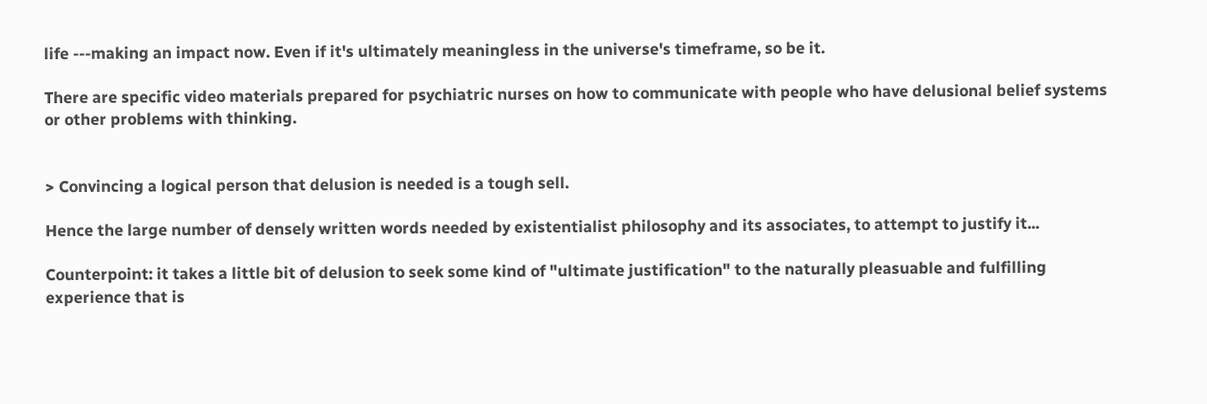life ---making an impact now. Even if it's ultimately meaningless in the universe's timeframe, so be it.

There are specific video materials prepared for psychiatric nurses on how to communicate with people who have delusional belief systems or other problems with thinking.


> Convincing a logical person that delusion is needed is a tough sell.

Hence the large number of densely written words needed by existentialist philosophy and its associates, to attempt to justify it...

Counterpoint: it takes a little bit of delusion to seek some kind of "ultimate justification" to the naturally pleasuable and fulfilling experience that is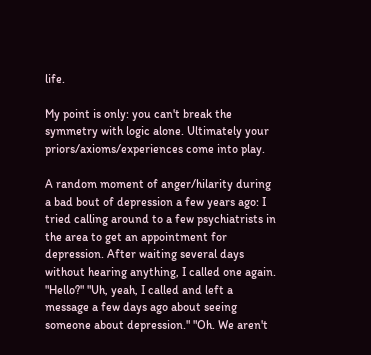life.

My point is only: you can't break the symmetry with logic alone. Ultimately your priors/axioms/experiences come into play.

A random moment of anger/hilarity during a bad bout of depression a few years ago: I tried calling around to a few psychiatrists in the area to get an appointment for depression. After waiting several days without hearing anything, I called one again. "Hello?" "Uh, yeah, I called and left a message a few days ago about seeing someone about depression." "Oh. We aren't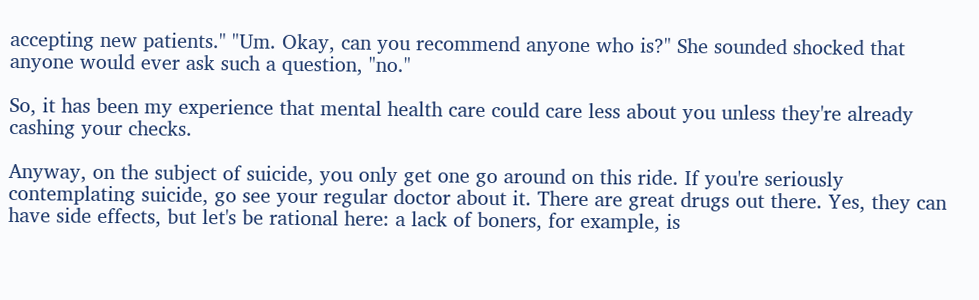accepting new patients." "Um. Okay, can you recommend anyone who is?" She sounded shocked that anyone would ever ask such a question, "no."

So, it has been my experience that mental health care could care less about you unless they're already cashing your checks.

Anyway, on the subject of suicide, you only get one go around on this ride. If you're seriously contemplating suicide, go see your regular doctor about it. There are great drugs out there. Yes, they can have side effects, but let's be rational here: a lack of boners, for example, is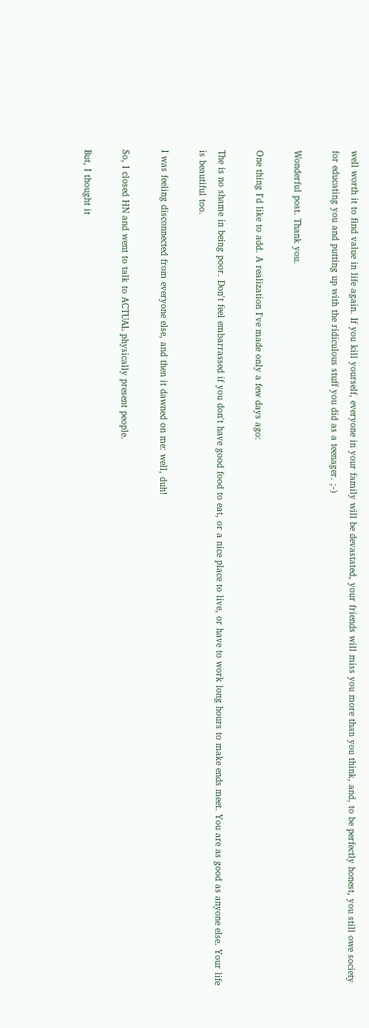well worth it to find value in life again. If you kill yourself, everyone in your family will be devastated, your friends will miss you more than you think, and, to be perfectly honest, you still owe society for educating you and putting up with the ridiculous stuff you did as a teenager. ;-)

Wonderful post. Thank you.

One thing I'd like to add. A realization I've made only a few days ago:

The is no shame in being poor. Don't feel embarrassed if you don't have good food to eat, or a nice place to live, or have to work long hours to make ends meet. You are as good as anyone else. Your life is beautiful too.

I was feeling disconnected from everyone else, and then it dawned on me: well, duh!

So, I closed HN and went to talk to ACTUAL physically present people.

But, I thought it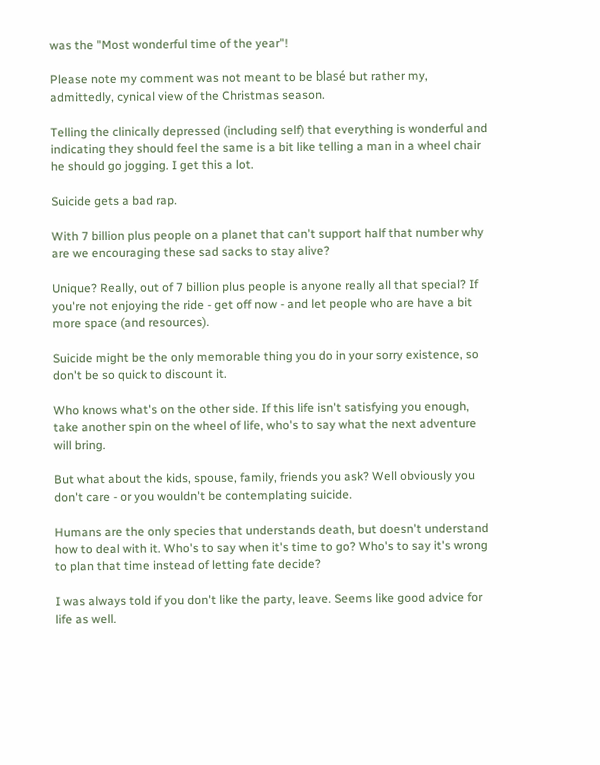was the "Most wonderful time of the year"!

Please note my comment was not meant to be blasé but rather my, admittedly, cynical view of the Christmas season.

Telling the clinically depressed (including self) that everything is wonderful and indicating they should feel the same is a bit like telling a man in a wheel chair he should go jogging. I get this a lot.

Suicide gets a bad rap.

With 7 billion plus people on a planet that can't support half that number why are we encouraging these sad sacks to stay alive?

Unique? Really, out of 7 billion plus people is anyone really all that special? If you're not enjoying the ride - get off now - and let people who are have a bit more space (and resources).

Suicide might be the only memorable thing you do in your sorry existence, so don't be so quick to discount it.

Who knows what's on the other side. If this life isn't satisfying you enough, take another spin on the wheel of life, who's to say what the next adventure will bring.

But what about the kids, spouse, family, friends you ask? Well obviously you don't care - or you wouldn't be contemplating suicide.

Humans are the only species that understands death, but doesn't understand how to deal with it. Who's to say when it's time to go? Who's to say it's wrong to plan that time instead of letting fate decide?

I was always told if you don't like the party, leave. Seems like good advice for life as well.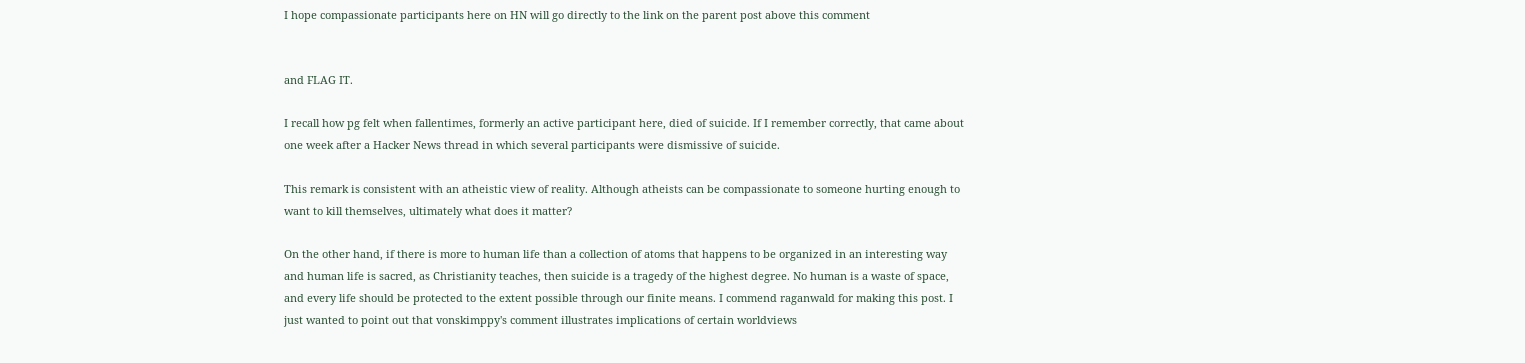I hope compassionate participants here on HN will go directly to the link on the parent post above this comment


and FLAG IT.

I recall how pg felt when fallentimes, formerly an active participant here, died of suicide. If I remember correctly, that came about one week after a Hacker News thread in which several participants were dismissive of suicide.

This remark is consistent with an atheistic view of reality. Although atheists can be compassionate to someone hurting enough to want to kill themselves, ultimately what does it matter?

On the other hand, if there is more to human life than a collection of atoms that happens to be organized in an interesting way and human life is sacred, as Christianity teaches, then suicide is a tragedy of the highest degree. No human is a waste of space, and every life should be protected to the extent possible through our finite means. I commend raganwald for making this post. I just wanted to point out that vonskimppy's comment illustrates implications of certain worldviews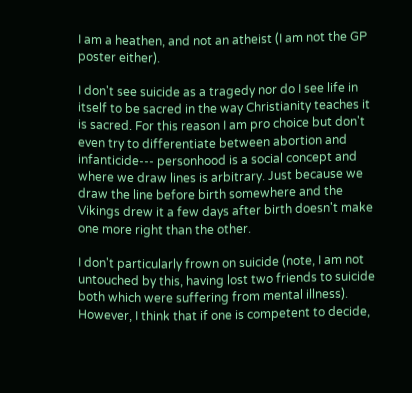I am a heathen, and not an atheist (I am not the GP poster either).

I don't see suicide as a tragedy nor do I see life in itself to be sacred in the way Christianity teaches it is sacred. For this reason I am pro choice but don't even try to differentiate between abortion and infanticide--- personhood is a social concept and where we draw lines is arbitrary. Just because we draw the line before birth somewhere and the Vikings drew it a few days after birth doesn't make one more right than the other.

I don't particularly frown on suicide (note, I am not untouched by this, having lost two friends to suicide both which were suffering from mental illness). However, I think that if one is competent to decide,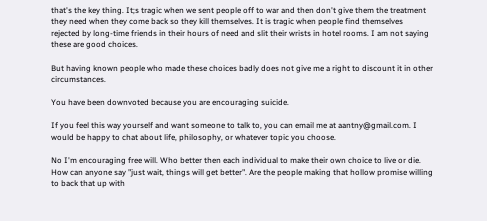that's the key thing. It;s tragic when we sent people off to war and then don't give them the treatment they need when they come back so they kill themselves. It is tragic when people find themselves rejected by long-time friends in their hours of need and slit their wrists in hotel rooms. I am not saying these are good choices.

But having known people who made these choices badly does not give me a right to discount it in other circumstances.

You have been downvoted because you are encouraging suicide.

If you feel this way yourself and want someone to talk to, you can email me at aantny@gmail.com. I would be happy to chat about life, philosophy, or whatever topic you choose.

No I'm encouraging free will. Who better then each individual to make their own choice to live or die. How can anyone say "just wait, things will get better". Are the people making that hollow promise willing to back that up with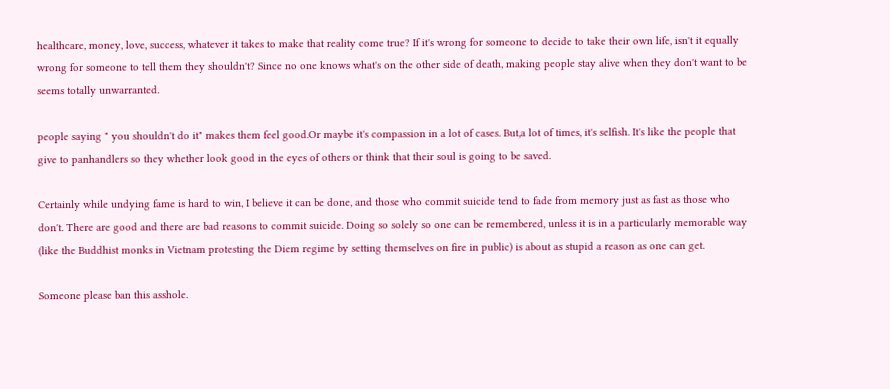healthcare, money, love, success, whatever it takes to make that reality come true? If it's wrong for someone to decide to take their own life, isn't it equally wrong for someone to tell them they shouldn't? Since no one knows what's on the other side of death, making people stay alive when they don't want to be seems totally unwarranted.

people saying " you shouldn't do it" makes them feel good.Or maybe it's compassion in a lot of cases. But,a lot of times, it's selfish. It's like the people that give to panhandlers so they whether look good in the eyes of others or think that their soul is going to be saved.

Certainly while undying fame is hard to win, I believe it can be done, and those who commit suicide tend to fade from memory just as fast as those who don't. There are good and there are bad reasons to commit suicide. Doing so solely so one can be remembered, unless it is in a particularly memorable way (like the Buddhist monks in Vietnam protesting the Diem regime by setting themselves on fire in public) is about as stupid a reason as one can get.

Someone please ban this asshole.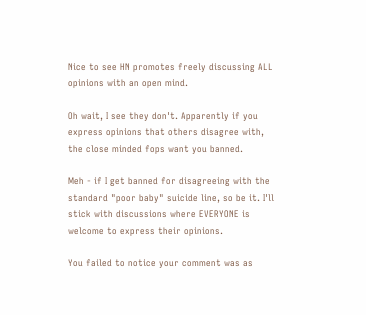Nice to see HN promotes freely discussing ALL opinions with an open mind.

Oh wait, I see they don't. Apparently if you express opinions that others disagree with, the close minded fops want you banned.

Meh - if I get banned for disagreeing with the standard "poor baby" suicide line, so be it. I'll stick with discussions where EVERYONE is welcome to express their opinions.

You failed to notice your comment was as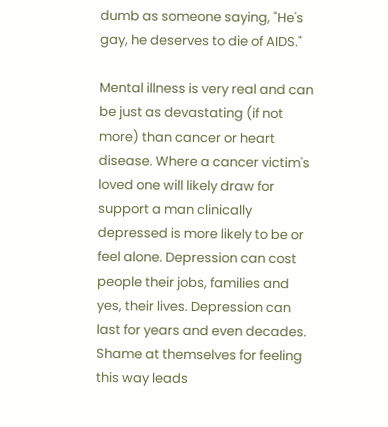dumb as someone saying, "He's gay, he deserves to die of AIDS."

Mental illness is very real and can be just as devastating (if not more) than cancer or heart disease. Where a cancer victim's loved one will likely draw for support a man clinically depressed is more likely to be or feel alone. Depression can cost people their jobs, families and yes, their lives. Depression can last for years and even decades. Shame at themselves for feeling this way leads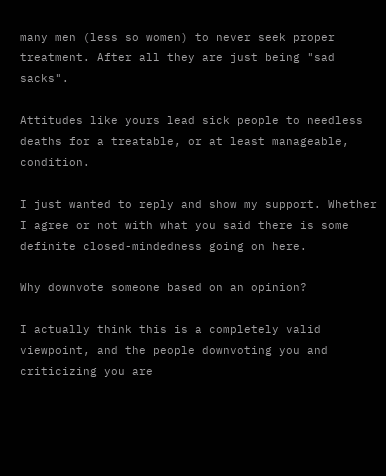many men (less so women) to never seek proper treatment. After all they are just being "sad sacks".

Attitudes like yours lead sick people to needless deaths for a treatable, or at least manageable, condition.

I just wanted to reply and show my support. Whether I agree or not with what you said there is some definite closed-mindedness going on here.

Why downvote someone based on an opinion?

I actually think this is a completely valid viewpoint, and the people downvoting you and criticizing you are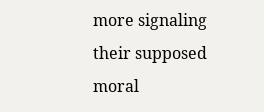more signaling their supposed moral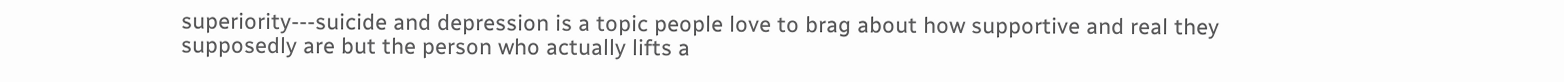superiority---suicide and depression is a topic people love to brag about how supportive and real they supposedly are but the person who actually lifts a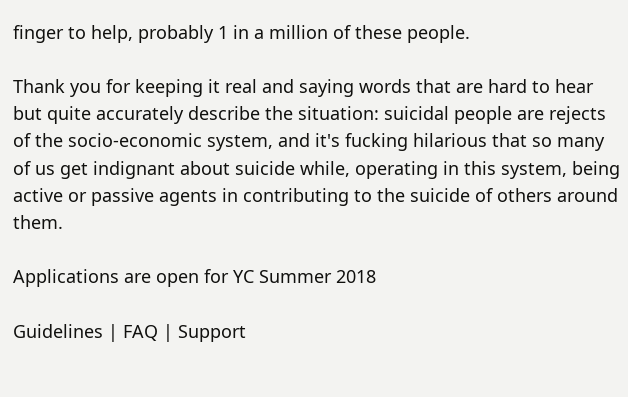finger to help, probably 1 in a million of these people.

Thank you for keeping it real and saying words that are hard to hear but quite accurately describe the situation: suicidal people are rejects of the socio-economic system, and it's fucking hilarious that so many of us get indignant about suicide while, operating in this system, being active or passive agents in contributing to the suicide of others around them.

Applications are open for YC Summer 2018

Guidelines | FAQ | Support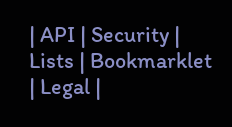| API | Security | Lists | Bookmarklet | Legal |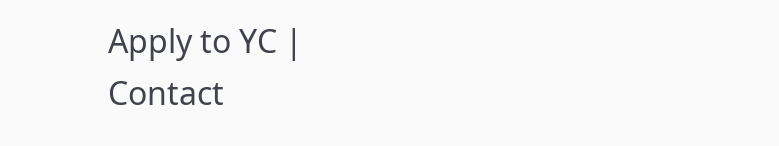Apply to YC | Contact